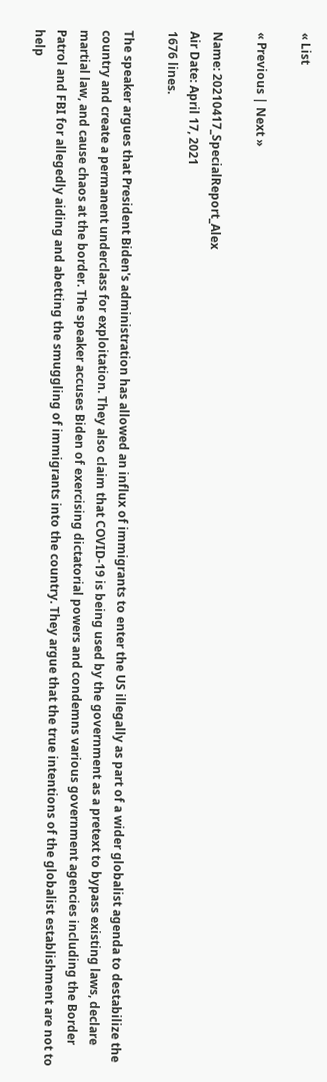« List

« Previous | Next »

Name: 20210417_SpecialReport_Alex
Air Date: April 17, 2021
1676 lines.

The speaker argues that President Biden's administration has allowed an influx of immigrants to enter the US illegally as part of a wider globalist agenda to destabilize the country and create a permanent underclass for exploitation. They also claim that COVID-19 is being used by the government as a pretext to bypass existing laws, declare martial law, and cause chaos at the border. The speaker accuses Biden of exercising dictatorial powers and condemns various government agencies including the Border Patrol and FBI for allegedly aiding and abetting the smuggling of immigrants into the country. They argue that the true intentions of the globalist establishment are not to help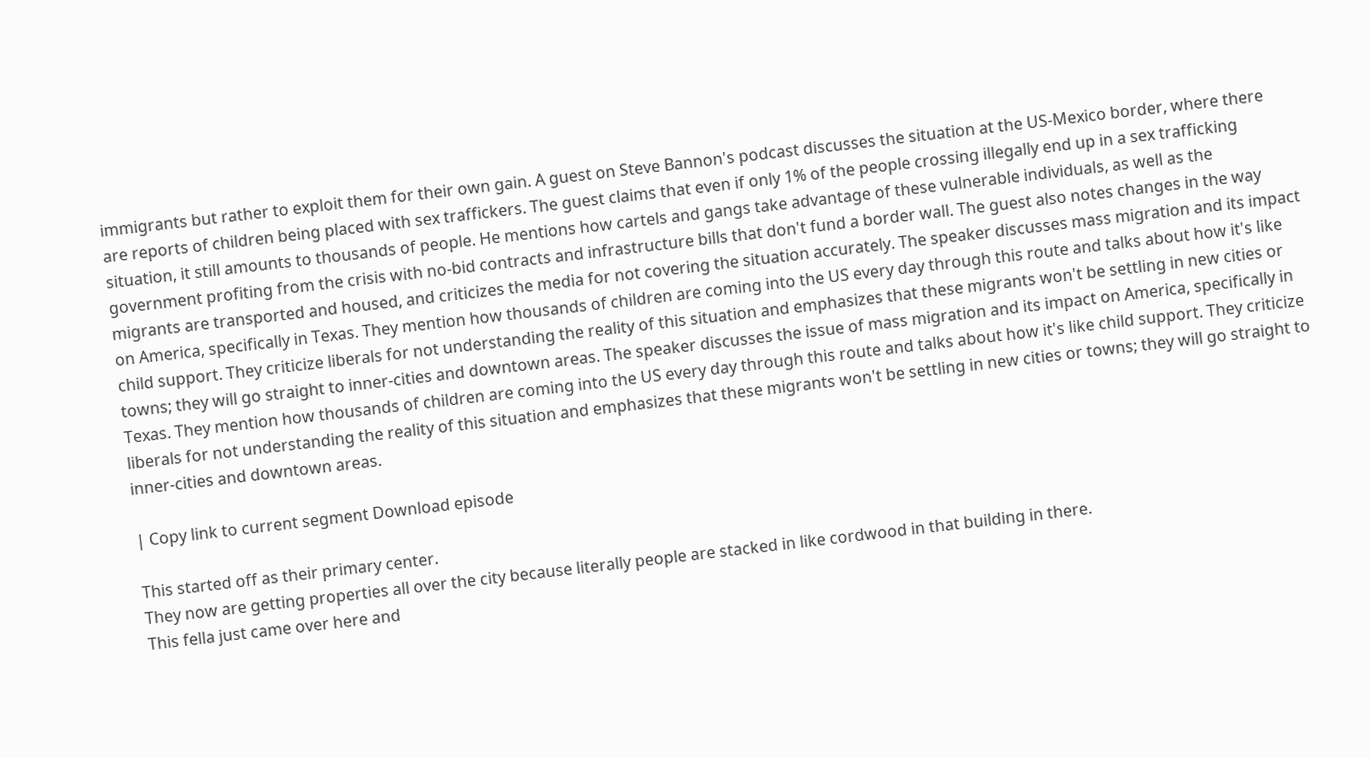immigrants but rather to exploit them for their own gain. A guest on Steve Bannon's podcast discusses the situation at the US-Mexico border, where there are reports of children being placed with sex traffickers. The guest claims that even if only 1% of the people crossing illegally end up in a sex trafficking situation, it still amounts to thousands of people. He mentions how cartels and gangs take advantage of these vulnerable individuals, as well as the government profiting from the crisis with no-bid contracts and infrastructure bills that don't fund a border wall. The guest also notes changes in the way migrants are transported and housed, and criticizes the media for not covering the situation accurately. The speaker discusses mass migration and its impact on America, specifically in Texas. They mention how thousands of children are coming into the US every day through this route and talks about how it's like child support. They criticize liberals for not understanding the reality of this situation and emphasizes that these migrants won't be settling in new cities or towns; they will go straight to inner-cities and downtown areas. The speaker discusses the issue of mass migration and its impact on America, specifically in Texas. They mention how thousands of children are coming into the US every day through this route and talks about how it's like child support. They criticize liberals for not understanding the reality of this situation and emphasizes that these migrants won't be settling in new cities or towns; they will go straight to inner-cities and downtown areas.

| Copy link to current segment Download episode

This started off as their primary center.
They now are getting properties all over the city because literally people are stacked in like cordwood in that building in there.
This fella just came over here and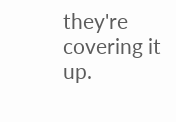they're covering it up.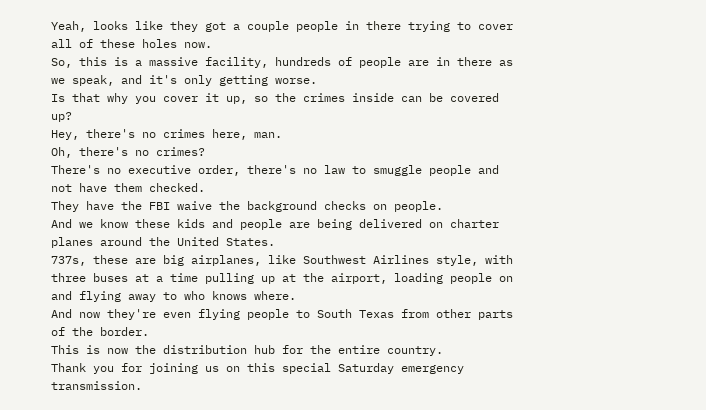Yeah, looks like they got a couple people in there trying to cover all of these holes now.
So, this is a massive facility, hundreds of people are in there as we speak, and it's only getting worse.
Is that why you cover it up, so the crimes inside can be covered up?
Hey, there's no crimes here, man.
Oh, there's no crimes?
There's no executive order, there's no law to smuggle people and not have them checked.
They have the FBI waive the background checks on people.
And we know these kids and people are being delivered on charter planes around the United States.
737s, these are big airplanes, like Southwest Airlines style, with three buses at a time pulling up at the airport, loading people on and flying away to who knows where.
And now they're even flying people to South Texas from other parts of the border.
This is now the distribution hub for the entire country.
Thank you for joining us on this special Saturday emergency transmission.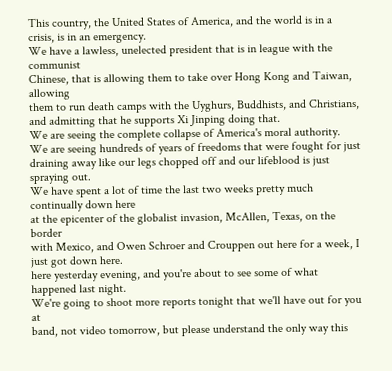This country, the United States of America, and the world is in a crisis, is in an emergency.
We have a lawless, unelected president that is in league with the communist
Chinese, that is allowing them to take over Hong Kong and Taiwan, allowing
them to run death camps with the Uyghurs, Buddhists, and Christians,
and admitting that he supports Xi Jinping doing that.
We are seeing the complete collapse of America's moral authority.
We are seeing hundreds of years of freedoms that were fought for just
draining away like our legs chopped off and our lifeblood is just spraying out.
We have spent a lot of time the last two weeks pretty much continually down here
at the epicenter of the globalist invasion, McAllen, Texas, on the border
with Mexico, and Owen Schroer and Crouppen out here for a week, I just got down here.
here yesterday evening, and you're about to see some of what happened last night.
We're going to shoot more reports tonight that we'll have out for you at
band, not video tomorrow, but please understand the only way this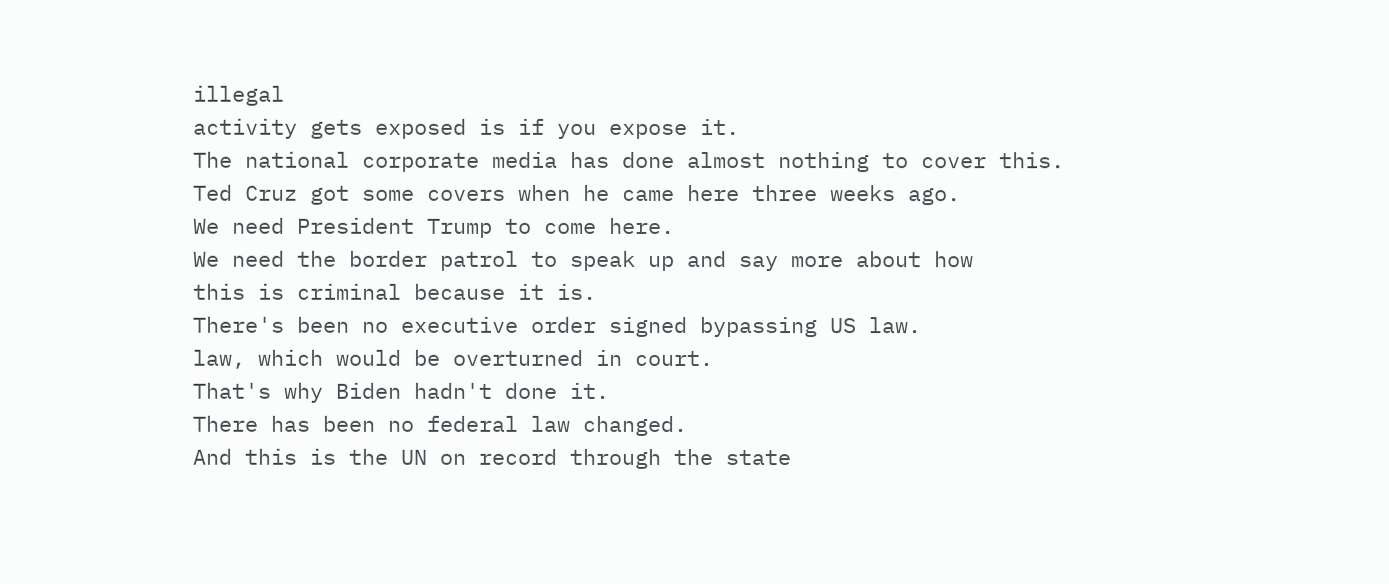illegal
activity gets exposed is if you expose it.
The national corporate media has done almost nothing to cover this.
Ted Cruz got some covers when he came here three weeks ago.
We need President Trump to come here.
We need the border patrol to speak up and say more about how
this is criminal because it is.
There's been no executive order signed bypassing US law.
law, which would be overturned in court.
That's why Biden hadn't done it.
There has been no federal law changed.
And this is the UN on record through the state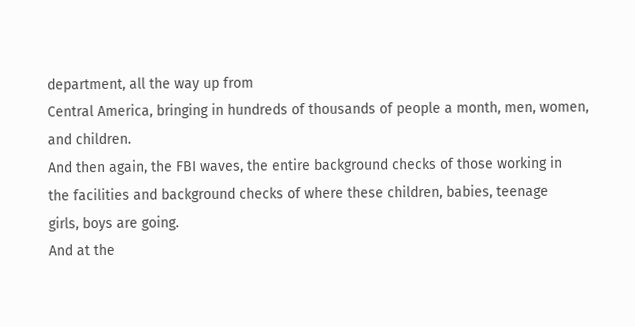department, all the way up from
Central America, bringing in hundreds of thousands of people a month, men, women,
and children.
And then again, the FBI waves, the entire background checks of those working in
the facilities and background checks of where these children, babies, teenage
girls, boys are going.
And at the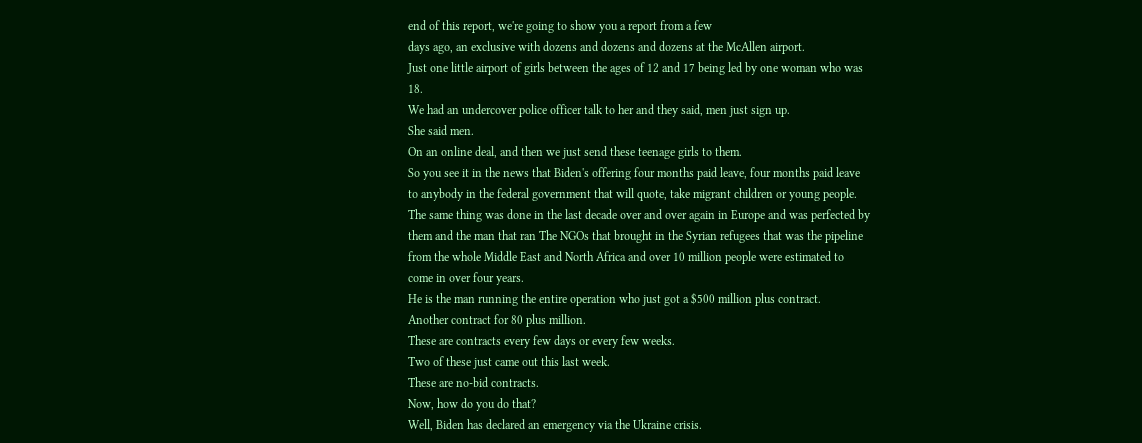end of this report, we're going to show you a report from a few
days ago, an exclusive with dozens and dozens and dozens at the McAllen airport.
Just one little airport of girls between the ages of 12 and 17 being led by one woman who was 18.
We had an undercover police officer talk to her and they said, men just sign up.
She said men.
On an online deal, and then we just send these teenage girls to them.
So you see it in the news that Biden's offering four months paid leave, four months paid leave to anybody in the federal government that will quote, take migrant children or young people.
The same thing was done in the last decade over and over again in Europe and was perfected by them and the man that ran The NGOs that brought in the Syrian refugees that was the pipeline from the whole Middle East and North Africa and over 10 million people were estimated to come in over four years.
He is the man running the entire operation who just got a $500 million plus contract.
Another contract for 80 plus million.
These are contracts every few days or every few weeks.
Two of these just came out this last week.
These are no-bid contracts.
Now, how do you do that?
Well, Biden has declared an emergency via the Ukraine crisis.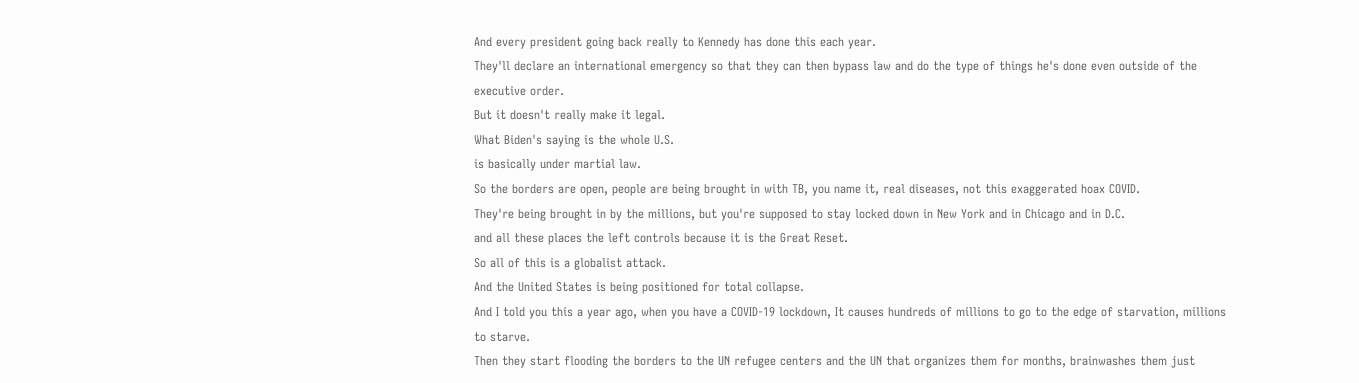And every president going back really to Kennedy has done this each year.
They'll declare an international emergency so that they can then bypass law and do the type of things he's done even outside of the executive order.
But it doesn't really make it legal.
What Biden's saying is the whole U.S.
is basically under martial law.
So the borders are open, people are being brought in with TB, you name it, real diseases, not this exaggerated hoax COVID.
They're being brought in by the millions, but you're supposed to stay locked down in New York and in Chicago and in D.C.
and all these places the left controls because it is the Great Reset.
So all of this is a globalist attack.
And the United States is being positioned for total collapse.
And I told you this a year ago, when you have a COVID-19 lockdown, It causes hundreds of millions to go to the edge of starvation, millions to starve.
Then they start flooding the borders to the UN refugee centers and the UN that organizes them for months, brainwashes them just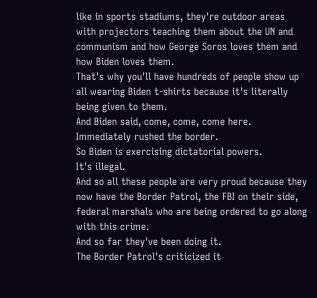like in sports stadiums, they're outdoor areas with projectors teaching them about the UN and communism and how George Soros loves them and how Biden loves them.
That's why you'll have hundreds of people show up all wearing Biden t-shirts because it's literally being given to them.
And Biden said, come, come, come here.
Immediately rushed the border.
So Biden is exercising dictatorial powers.
It's illegal.
And so all these people are very proud because they now have the Border Patrol, the FBI on their side, federal marshals who are being ordered to go along with this crime.
And so far they've been doing it.
The Border Patrol's criticized it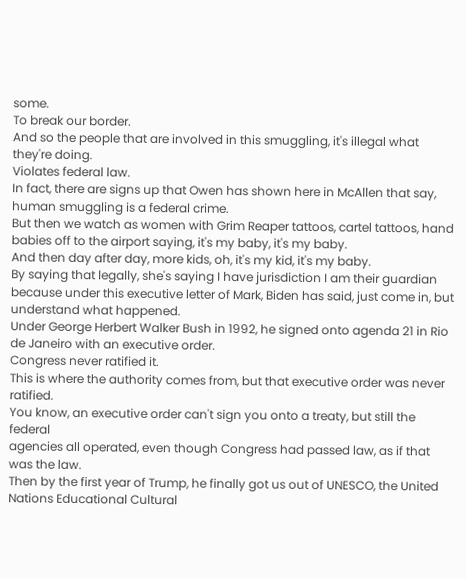some.
To break our border.
And so the people that are involved in this smuggling, it's illegal what they're doing.
Violates federal law.
In fact, there are signs up that Owen has shown here in McAllen that say, human smuggling is a federal crime.
But then we watch as women with Grim Reaper tattoos, cartel tattoos, hand babies off to the airport saying, it's my baby, it's my baby.
And then day after day, more kids, oh, it's my kid, it's my baby.
By saying that legally, she's saying I have jurisdiction I am their guardian because under this executive letter of Mark, Biden has said, just come in, but understand what happened.
Under George Herbert Walker Bush in 1992, he signed onto agenda 21 in Rio de Janeiro with an executive order.
Congress never ratified it.
This is where the authority comes from, but that executive order was never ratified.
You know, an executive order can't sign you onto a treaty, but still the federal
agencies all operated, even though Congress had passed law, as if that was the law.
Then by the first year of Trump, he finally got us out of UNESCO, the United
Nations Educational Cultural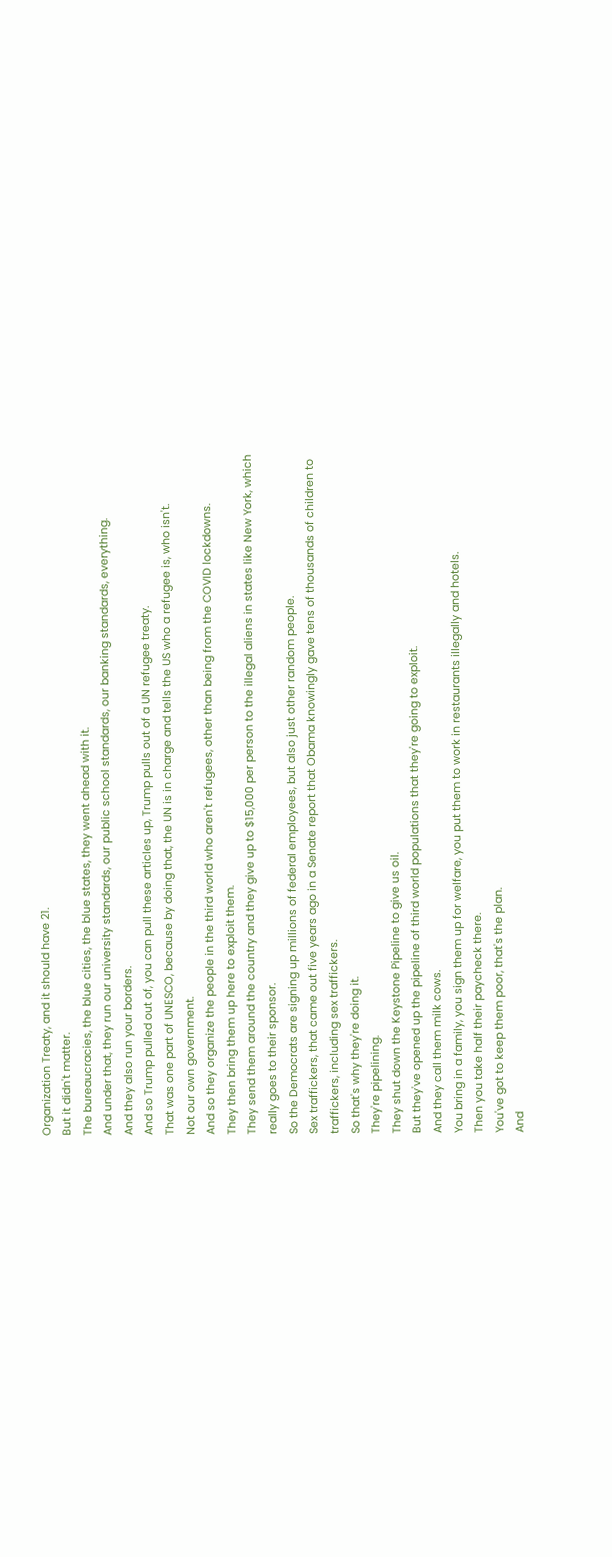Organization Treaty, and it should have 21.
But it didn't matter.
The bureaucracies, the blue cities, the blue states, they went ahead with it.
And under that, they run our university standards, our public school standards, our banking standards, everything.
And they also run your borders.
And so Trump pulled out of, you can pull these articles up, Trump pulls out of a UN refugee treaty.
That was one part of UNESCO, because by doing that, the UN is in charge and tells the US who a refugee is, who isn't.
Not our own government.
And so they organize the people in the third world who aren't refugees, other than being from the COVID lockdowns.
They then bring them up here to exploit them.
They send them around the country and they give up to $15,000 per person to the illegal aliens in states like New York, which really goes to their sponsor.
So the Democrats are signing up millions of federal employees, but also just other random people.
Sex traffickers, that came out five years ago in a Senate report that Obama knowingly gave tens of thousands of children to traffickers, including sex traffickers.
So that's why they're doing it.
They're pipelining.
They shut down the Keystone Pipeline to give us oil.
But they've opened up the pipeline of third world populations that they're going to exploit.
And they call them milk cows.
You bring in a family, you sign them up for welfare, you put them to work in restaurants illegally and hotels.
Then you take half their paycheck there.
You've got to keep them poor, that's the plan.
And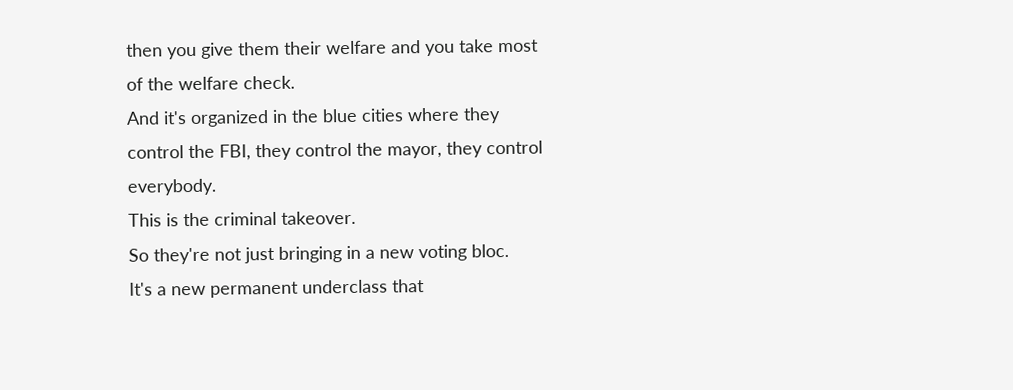then you give them their welfare and you take most of the welfare check.
And it's organized in the blue cities where they control the FBI, they control the mayor, they control everybody.
This is the criminal takeover.
So they're not just bringing in a new voting bloc.
It's a new permanent underclass that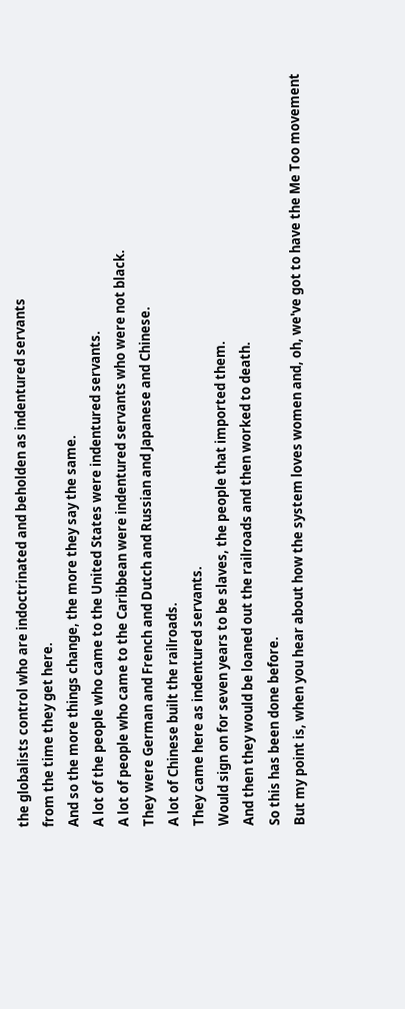the globalists control who are indoctrinated and beholden as indentured servants
from the time they get here.
And so the more things change, the more they say the same.
A lot of the people who came to the United States were indentured servants.
A lot of people who came to the Caribbean were indentured servants who were not black.
They were German and French and Dutch and Russian and Japanese and Chinese.
A lot of Chinese built the railroads.
They came here as indentured servants.
Would sign on for seven years to be slaves, the people that imported them.
And then they would be loaned out the railroads and then worked to death.
So this has been done before.
But my point is, when you hear about how the system loves women and, oh, we've got to have the Me Too movement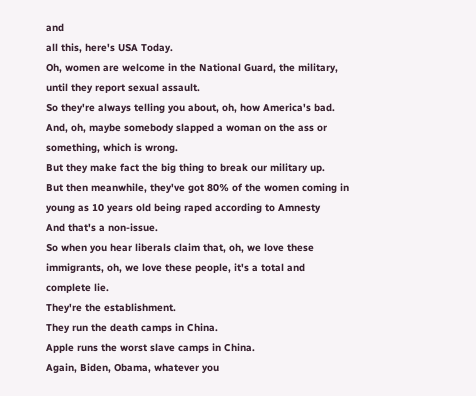and
all this, here's USA Today.
Oh, women are welcome in the National Guard, the military, until they report sexual assault.
So they're always telling you about, oh, how America's bad.
And, oh, maybe somebody slapped a woman on the ass or something, which is wrong.
But they make fact the big thing to break our military up.
But then meanwhile, they've got 80% of the women coming in young as 10 years old being raped according to Amnesty
And that's a non-issue.
So when you hear liberals claim that, oh, we love these immigrants, oh, we love these people, it's a total and complete lie.
They're the establishment.
They run the death camps in China.
Apple runs the worst slave camps in China.
Again, Biden, Obama, whatever you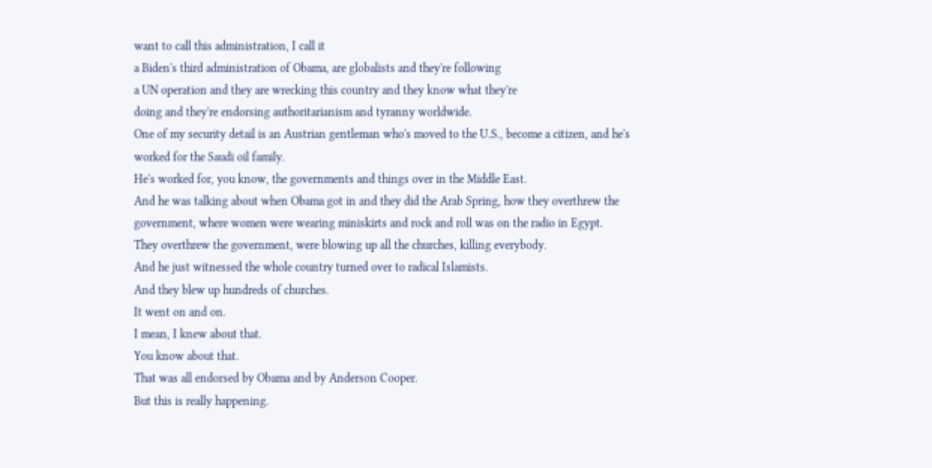want to call this administration, I call it
a Biden's third administration of Obama, are globalists and they're following
a UN operation and they are wrecking this country and they know what they're
doing and they're endorsing authoritarianism and tyranny worldwide.
One of my security detail is an Austrian gentleman who's moved to the U.S., become a citizen, and he's worked for the Saudi oil family.
He's worked for, you know, the governments and things over in the Middle East.
And he was talking about when Obama got in and they did the Arab Spring, how they overthrew the government, where women were wearing miniskirts and rock and roll was on the radio in Egypt.
They overthrew the government, were blowing up all the churches, killing everybody.
And he just witnessed the whole country turned over to radical Islamists.
And they blew up hundreds of churches.
It went on and on.
I mean, I knew about that.
You know about that.
That was all endorsed by Obama and by Anderson Cooper.
But this is really happening.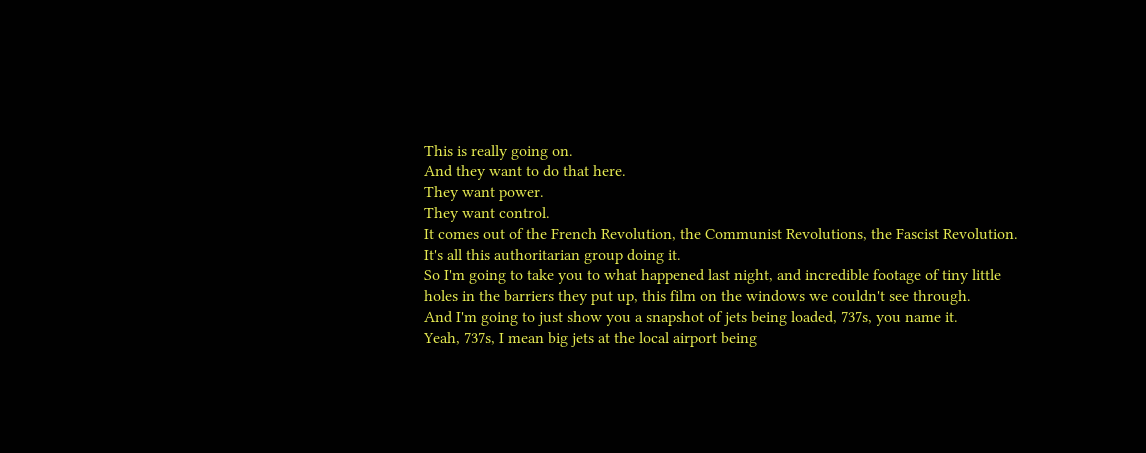This is really going on.
And they want to do that here.
They want power.
They want control.
It comes out of the French Revolution, the Communist Revolutions, the Fascist Revolution.
It's all this authoritarian group doing it.
So I'm going to take you to what happened last night, and incredible footage of tiny little holes in the barriers they put up, this film on the windows we couldn't see through.
And I'm going to just show you a snapshot of jets being loaded, 737s, you name it.
Yeah, 737s, I mean big jets at the local airport being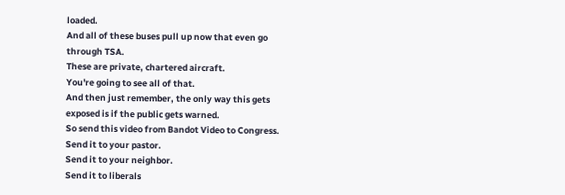loaded.
And all of these buses pull up now that even go through TSA.
These are private, chartered aircraft.
You're going to see all of that.
And then just remember, the only way this gets exposed is if the public gets warned.
So send this video from Bandot Video to Congress.
Send it to your pastor.
Send it to your neighbor.
Send it to liberals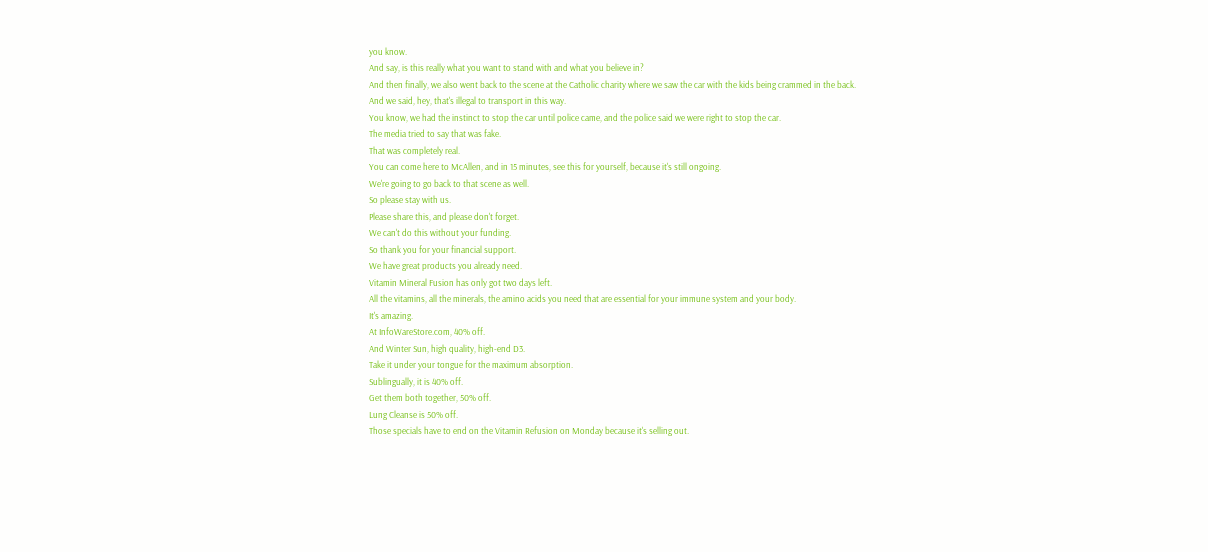you know.
And say, is this really what you want to stand with and what you believe in?
And then finally, we also went back to the scene at the Catholic charity where we saw the car with the kids being crammed in the back.
And we said, hey, that's illegal to transport in this way.
You know, we had the instinct to stop the car until police came, and the police said we were right to stop the car.
The media tried to say that was fake.
That was completely real.
You can come here to McAllen, and in 15 minutes, see this for yourself, because it's still ongoing.
We're going to go back to that scene as well.
So please stay with us.
Please share this, and please don't forget.
We can't do this without your funding.
So thank you for your financial support.
We have great products you already need.
Vitamin Mineral Fusion has only got two days left.
All the vitamins, all the minerals, the amino acids you need that are essential for your immune system and your body.
It's amazing.
At InfoWareStore.com, 40% off.
And Winter Sun, high quality, high-end D3.
Take it under your tongue for the maximum absorption.
Sublingually, it is 40% off.
Get them both together, 50% off.
Lung Cleanse is 50% off.
Those specials have to end on the Vitamin Refusion on Monday because it's selling out.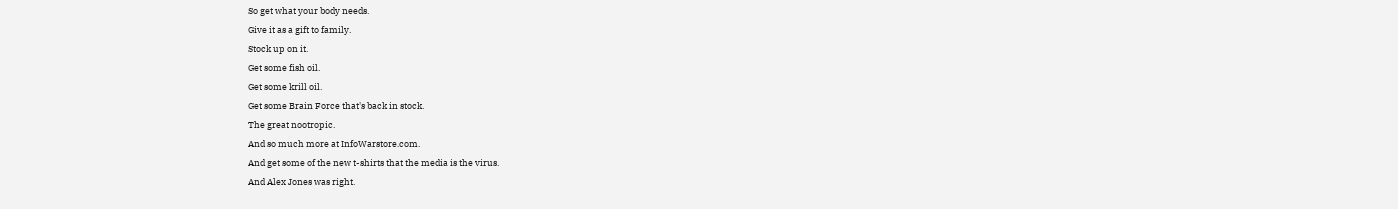So get what your body needs.
Give it as a gift to family.
Stock up on it.
Get some fish oil.
Get some krill oil.
Get some Brain Force that's back in stock.
The great nootropic.
And so much more at InfoWarstore.com.
And get some of the new t-shirts that the media is the virus.
And Alex Jones was right.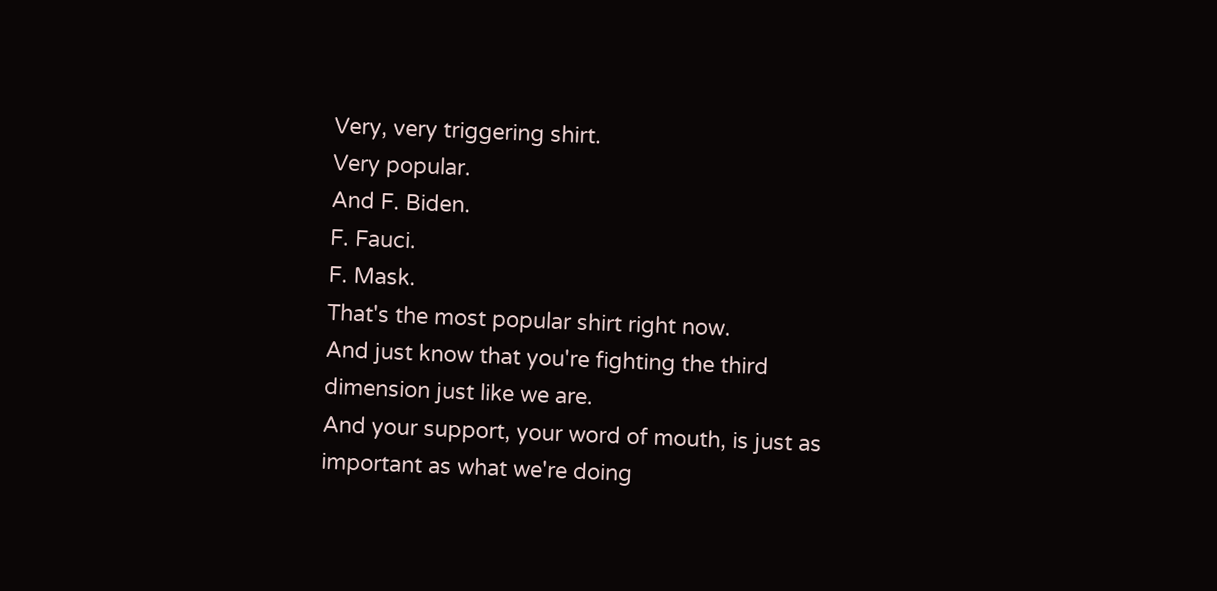Very, very triggering shirt.
Very popular.
And F. Biden.
F. Fauci.
F. Mask.
That's the most popular shirt right now.
And just know that you're fighting the third dimension just like we are.
And your support, your word of mouth, is just as important as what we're doing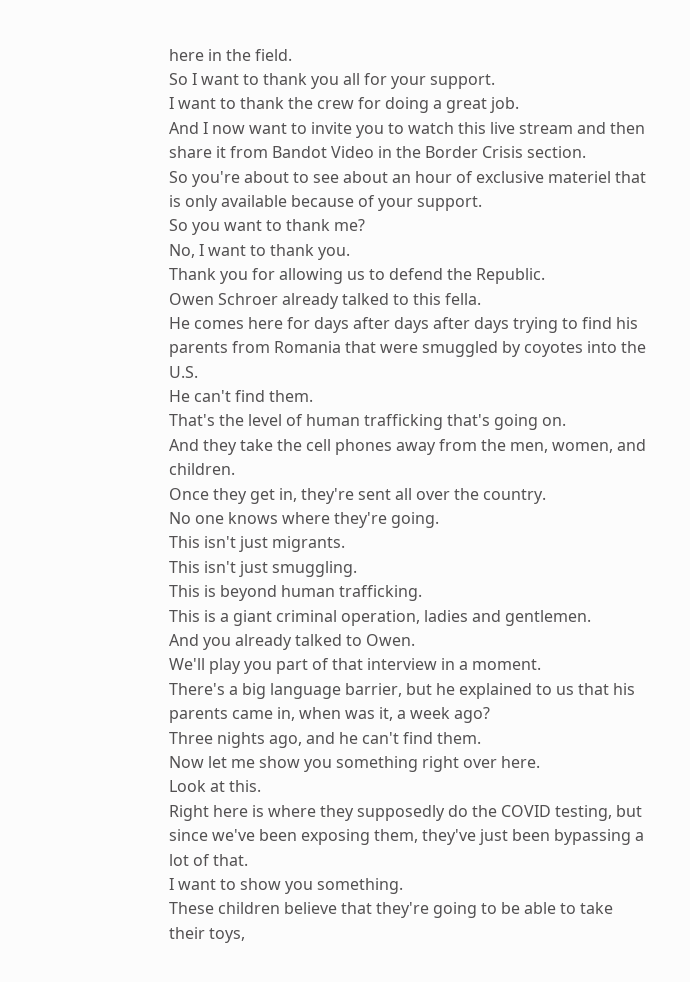here in the field.
So I want to thank you all for your support.
I want to thank the crew for doing a great job.
And I now want to invite you to watch this live stream and then share it from Bandot Video in the Border Crisis section.
So you're about to see about an hour of exclusive materiel that is only available because of your support.
So you want to thank me?
No, I want to thank you.
Thank you for allowing us to defend the Republic.
Owen Schroer already talked to this fella.
He comes here for days after days after days trying to find his parents from Romania that were smuggled by coyotes into the U.S.
He can't find them.
That's the level of human trafficking that's going on.
And they take the cell phones away from the men, women, and children.
Once they get in, they're sent all over the country.
No one knows where they're going.
This isn't just migrants.
This isn't just smuggling.
This is beyond human trafficking.
This is a giant criminal operation, ladies and gentlemen.
And you already talked to Owen.
We'll play you part of that interview in a moment.
There's a big language barrier, but he explained to us that his parents came in, when was it, a week ago?
Three nights ago, and he can't find them.
Now let me show you something right over here.
Look at this.
Right here is where they supposedly do the COVID testing, but since we've been exposing them, they've just been bypassing a lot of that.
I want to show you something.
These children believe that they're going to be able to take their toys,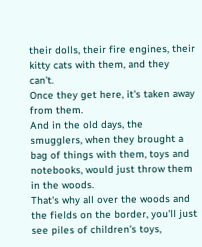their dolls, their fire engines, their kitty cats with them, and they can't.
Once they get here, it's taken away from them.
And in the old days, the smugglers, when they brought a bag of things with them, toys and notebooks, would just throw them in the woods.
That's why all over the woods and the fields on the border, you'll just see piles of children's toys,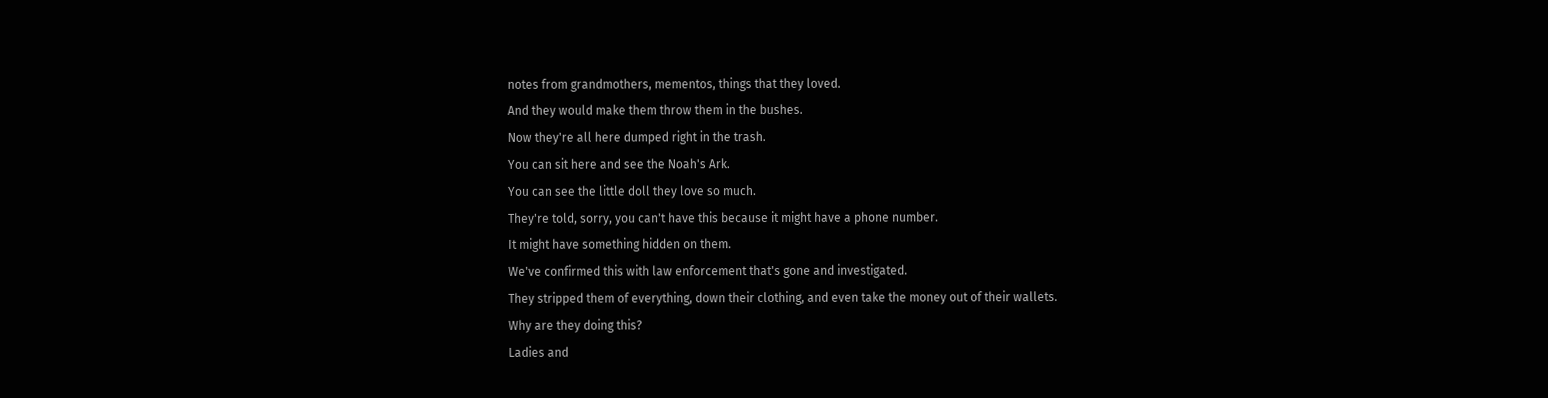notes from grandmothers, mementos, things that they loved.
And they would make them throw them in the bushes.
Now they're all here dumped right in the trash.
You can sit here and see the Noah's Ark.
You can see the little doll they love so much.
They're told, sorry, you can't have this because it might have a phone number.
It might have something hidden on them.
We've confirmed this with law enforcement that's gone and investigated.
They stripped them of everything, down their clothing, and even take the money out of their wallets.
Why are they doing this?
Ladies and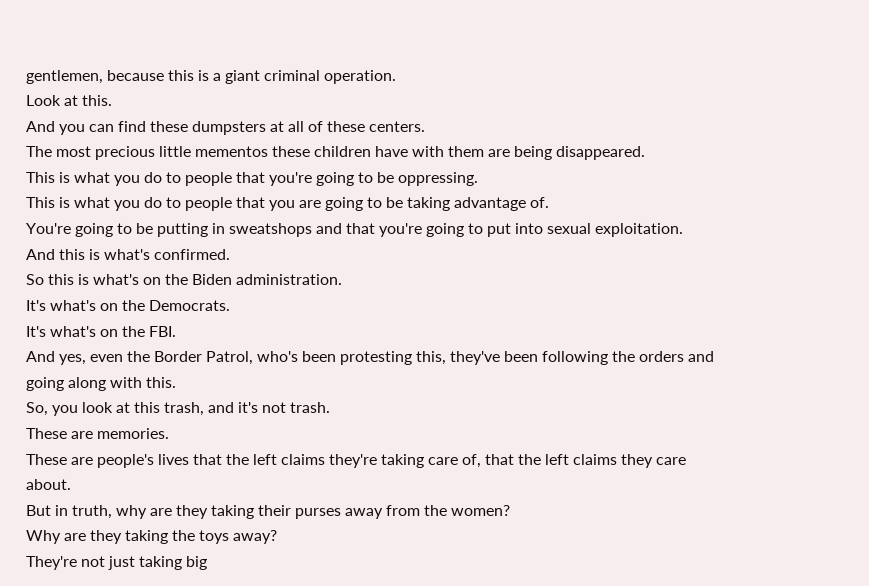gentlemen, because this is a giant criminal operation.
Look at this.
And you can find these dumpsters at all of these centers.
The most precious little mementos these children have with them are being disappeared.
This is what you do to people that you're going to be oppressing.
This is what you do to people that you are going to be taking advantage of.
You're going to be putting in sweatshops and that you're going to put into sexual exploitation.
And this is what's confirmed.
So this is what's on the Biden administration.
It's what's on the Democrats.
It's what's on the FBI.
And yes, even the Border Patrol, who's been protesting this, they've been following the orders and going along with this.
So, you look at this trash, and it's not trash.
These are memories.
These are people's lives that the left claims they're taking care of, that the left claims they care about.
But in truth, why are they taking their purses away from the women?
Why are they taking the toys away?
They're not just taking big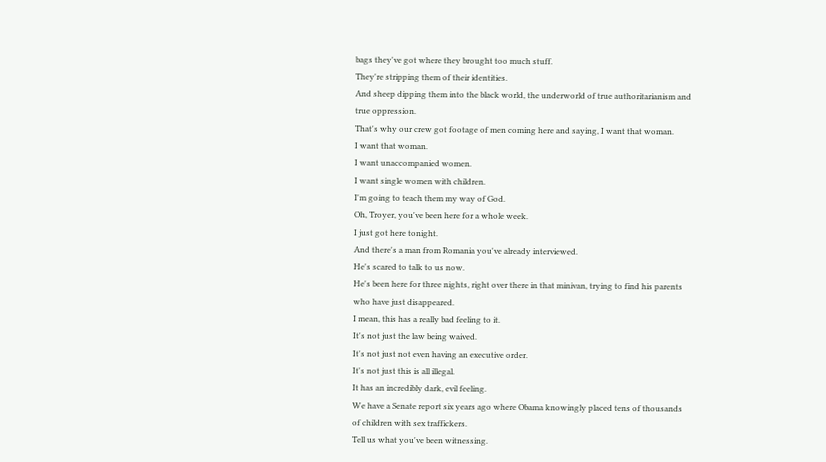bags they've got where they brought too much stuff.
They're stripping them of their identities.
And sheep dipping them into the black world, the underworld of true authoritarianism and true oppression.
That's why our crew got footage of men coming here and saying, I want that woman.
I want that woman.
I want unaccompanied women.
I want single women with children.
I'm going to teach them my way of God.
Oh, Troyer, you've been here for a whole week.
I just got here tonight.
And there's a man from Romania you've already interviewed.
He's scared to talk to us now.
He's been here for three nights, right over there in that minivan, trying to find his parents who have just disappeared.
I mean, this has a really bad feeling to it.
It's not just the law being waived.
It's not just not even having an executive order.
It's not just this is all illegal.
It has an incredibly dark, evil feeling.
We have a Senate report six years ago where Obama knowingly placed tens of thousands of children with sex traffickers.
Tell us what you've been witnessing.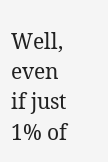Well, even if just 1% of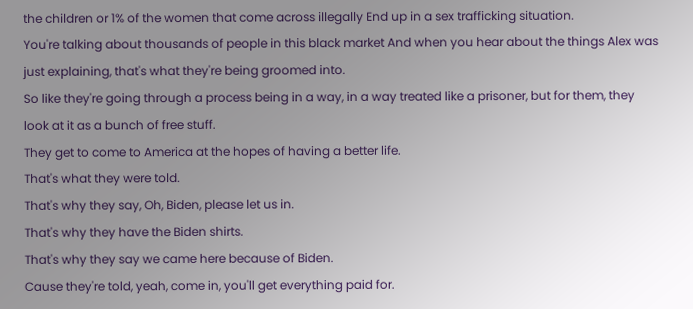the children or 1% of the women that come across illegally End up in a sex trafficking situation.
You're talking about thousands of people in this black market And when you hear about the things Alex was just explaining, that's what they're being groomed into.
So like they're going through a process being in a way, in a way treated like a prisoner, but for them, they look at it as a bunch of free stuff.
They get to come to America at the hopes of having a better life.
That's what they were told.
That's why they say, Oh, Biden, please let us in.
That's why they have the Biden shirts.
That's why they say we came here because of Biden.
Cause they're told, yeah, come in, you'll get everything paid for.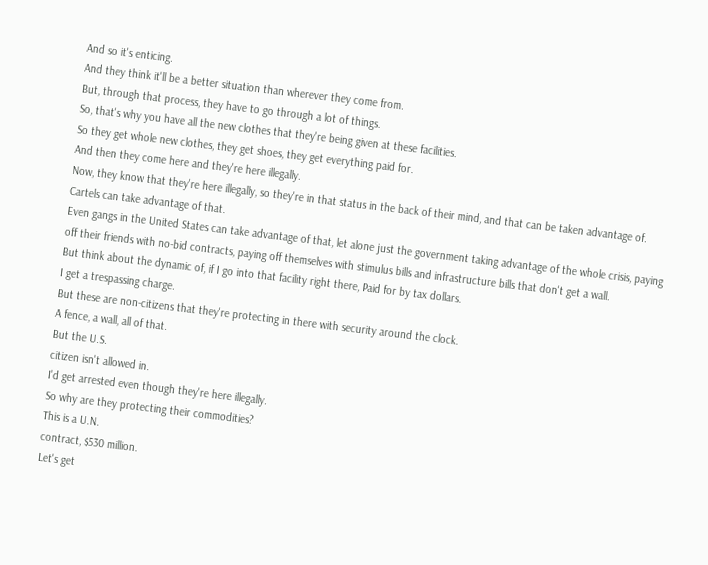And so it's enticing.
And they think it'll be a better situation than wherever they come from.
But, through that process, they have to go through a lot of things.
So, that's why you have all the new clothes that they're being given at these facilities.
So they get whole new clothes, they get shoes, they get everything paid for.
And then they come here and they're here illegally.
Now, they know that they're here illegally, so they're in that status in the back of their mind, and that can be taken advantage of.
Cartels can take advantage of that.
Even gangs in the United States can take advantage of that, let alone just the government taking advantage of the whole crisis, paying off their friends with no-bid contracts, paying off themselves with stimulus bills and infrastructure bills that don't get a wall.
But think about the dynamic of, if I go into that facility right there, Paid for by tax dollars.
I get a trespassing charge.
But these are non-citizens that they're protecting in there with security around the clock.
A fence, a wall, all of that.
But the U.S.
citizen isn't allowed in.
I'd get arrested even though they're here illegally.
So why are they protecting their commodities?
This is a U.N.
contract, $530 million.
Let's get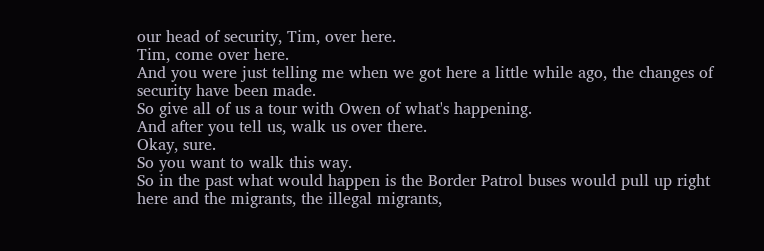our head of security, Tim, over here.
Tim, come over here.
And you were just telling me when we got here a little while ago, the changes of security have been made.
So give all of us a tour with Owen of what's happening.
And after you tell us, walk us over there.
Okay, sure.
So you want to walk this way.
So in the past what would happen is the Border Patrol buses would pull up right here and the migrants, the illegal migrants,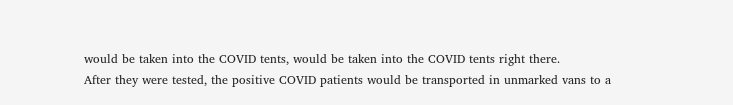would be taken into the COVID tents, would be taken into the COVID tents right there.
After they were tested, the positive COVID patients would be transported in unmarked vans to a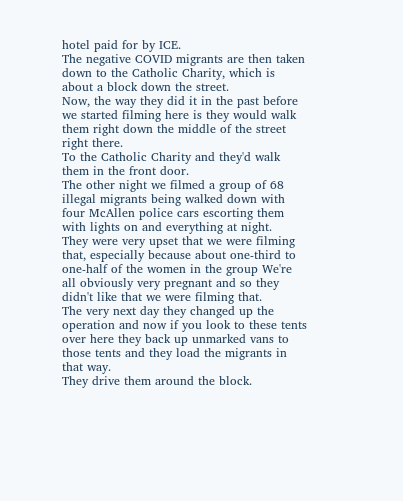hotel paid for by ICE.
The negative COVID migrants are then taken down to the Catholic Charity, which is about a block down the street.
Now, the way they did it in the past before we started filming here is they would walk them right down the middle of the street right there.
To the Catholic Charity and they'd walk them in the front door.
The other night we filmed a group of 68 illegal migrants being walked down with four McAllen police cars escorting them with lights on and everything at night.
They were very upset that we were filming that, especially because about one-third to one-half of the women in the group We're all obviously very pregnant and so they didn't like that we were filming that.
The very next day they changed up the operation and now if you look to these tents over here they back up unmarked vans to those tents and they load the migrants in that way.
They drive them around the block.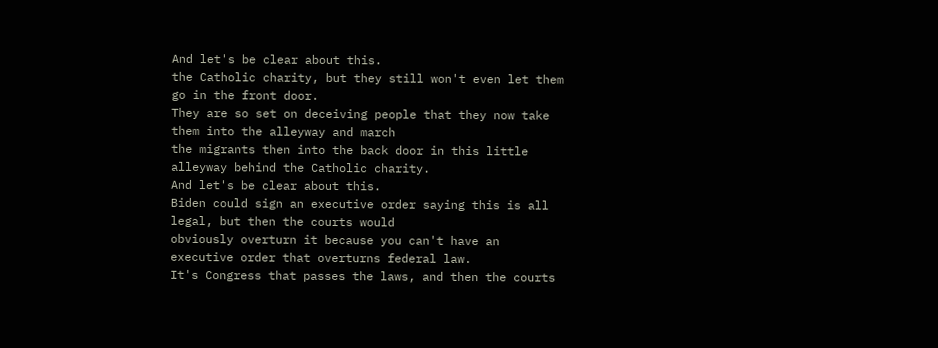And let's be clear about this.
the Catholic charity, but they still won't even let them go in the front door.
They are so set on deceiving people that they now take them into the alleyway and march
the migrants then into the back door in this little alleyway behind the Catholic charity.
And let's be clear about this.
Biden could sign an executive order saying this is all legal, but then the courts would
obviously overturn it because you can't have an executive order that overturns federal law.
It's Congress that passes the laws, and then the courts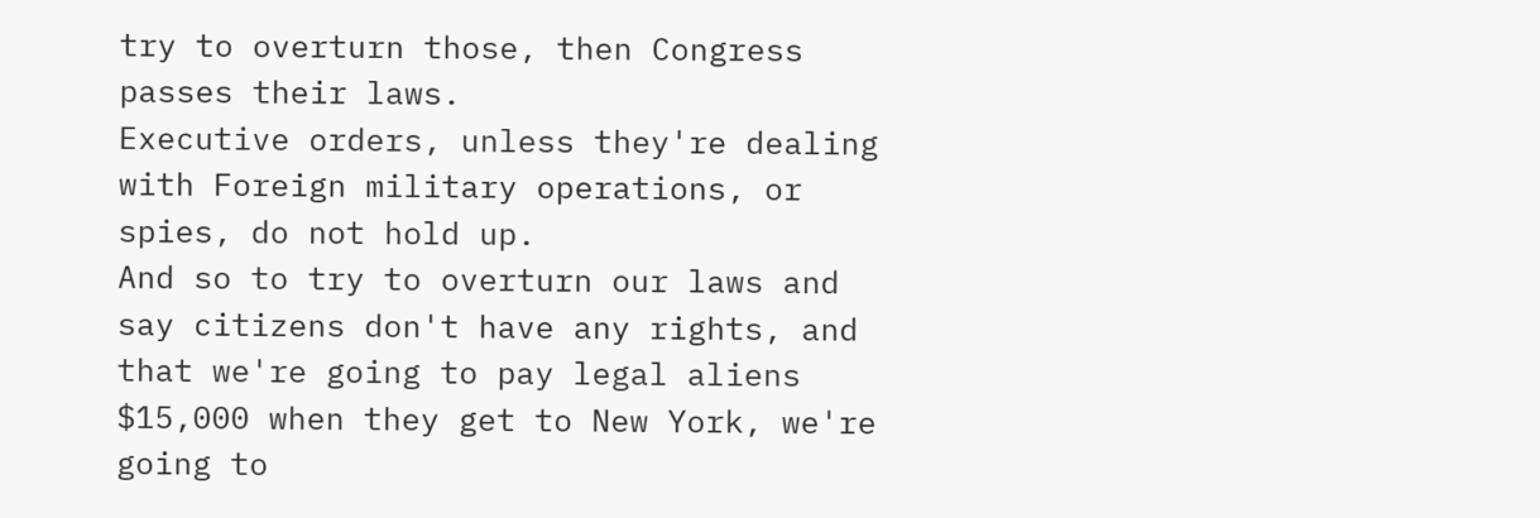try to overturn those, then Congress passes their laws.
Executive orders, unless they're dealing with Foreign military operations, or spies, do not hold up.
And so to try to overturn our laws and say citizens don't have any rights, and that we're going to pay legal aliens $15,000 when they get to New York, we're going to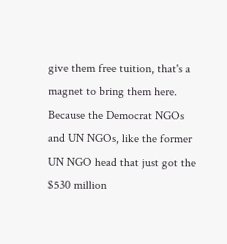give them free tuition, that's a magnet to bring them here.
Because the Democrat NGOs and UN NGOs, like the former UN NGO head that just got the $530 million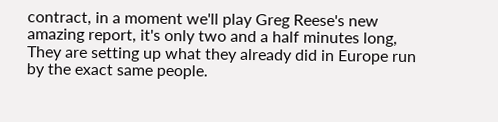contract, in a moment we'll play Greg Reese's new amazing report, it's only two and a half minutes long, They are setting up what they already did in Europe run by the exact same people.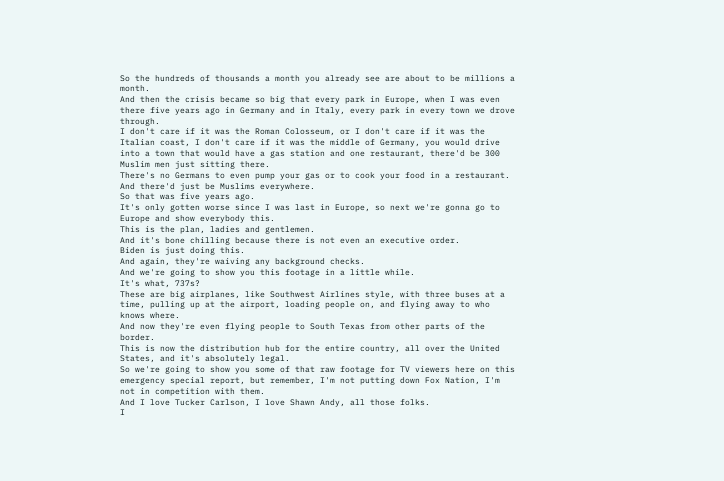So the hundreds of thousands a month you already see are about to be millions a month.
And then the crisis became so big that every park in Europe, when I was even there five years ago in Germany and in Italy, every park in every town we drove through.
I don't care if it was the Roman Colosseum, or I don't care if it was the Italian coast, I don't care if it was the middle of Germany, you would drive into a town that would have a gas station and one restaurant, there'd be 300 Muslim men just sitting there.
There's no Germans to even pump your gas or to cook your food in a restaurant.
And there'd just be Muslims everywhere.
So that was five years ago.
It's only gotten worse since I was last in Europe, so next we're gonna go to Europe and show everybody this.
This is the plan, ladies and gentlemen.
And it's bone chilling because there is not even an executive order.
Biden is just doing this.
And again, they're waiving any background checks.
And we're going to show you this footage in a little while.
It's what, 737s?
These are big airplanes, like Southwest Airlines style, with three buses at a time, pulling up at the airport, loading people on, and flying away to who knows where.
And now they're even flying people to South Texas from other parts of the border.
This is now the distribution hub for the entire country, all over the United States, and it's absolutely legal.
So we're going to show you some of that raw footage for TV viewers here on this emergency special report, but remember, I'm not putting down Fox Nation, I'm not in competition with them.
And I love Tucker Carlson, I love Shawn Andy, all those folks.
I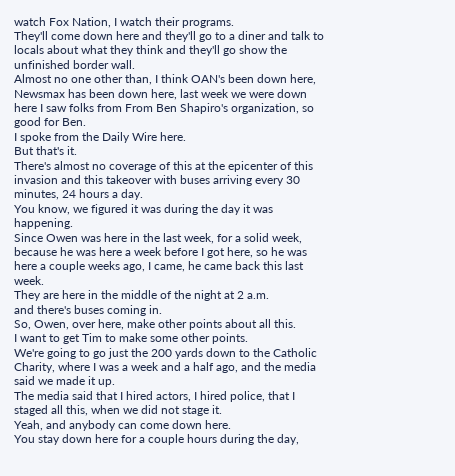watch Fox Nation, I watch their programs.
They'll come down here and they'll go to a diner and talk to locals about what they think and they'll go show the unfinished border wall.
Almost no one other than, I think OAN's been down here, Newsmax has been down here, last week we were down here I saw folks from From Ben Shapiro's organization, so good for Ben.
I spoke from the Daily Wire here.
But that's it.
There's almost no coverage of this at the epicenter of this invasion and this takeover with buses arriving every 30 minutes, 24 hours a day.
You know, we figured it was during the day it was happening.
Since Owen was here in the last week, for a solid week, because he was here a week before I got here, so he was here a couple weeks ago, I came, he came back this last week.
They are here in the middle of the night at 2 a.m.
and there's buses coming in.
So, Owen, over here, make other points about all this.
I want to get Tim to make some other points.
We're going to go just the 200 yards down to the Catholic Charity, where I was a week and a half ago, and the media said we made it up.
The media said that I hired actors, I hired police, that I staged all this, when we did not stage it.
Yeah, and anybody can come down here.
You stay down here for a couple hours during the day,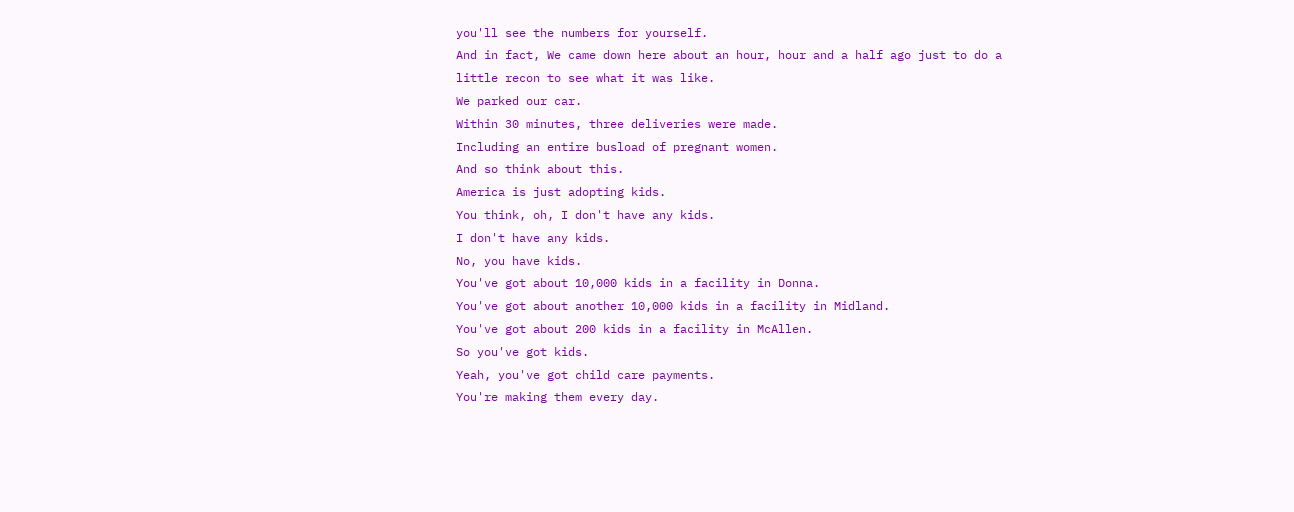you'll see the numbers for yourself.
And in fact, We came down here about an hour, hour and a half ago just to do a little recon to see what it was like.
We parked our car.
Within 30 minutes, three deliveries were made.
Including an entire busload of pregnant women.
And so think about this.
America is just adopting kids.
You think, oh, I don't have any kids.
I don't have any kids.
No, you have kids.
You've got about 10,000 kids in a facility in Donna.
You've got about another 10,000 kids in a facility in Midland.
You've got about 200 kids in a facility in McAllen.
So you've got kids.
Yeah, you've got child care payments.
You're making them every day.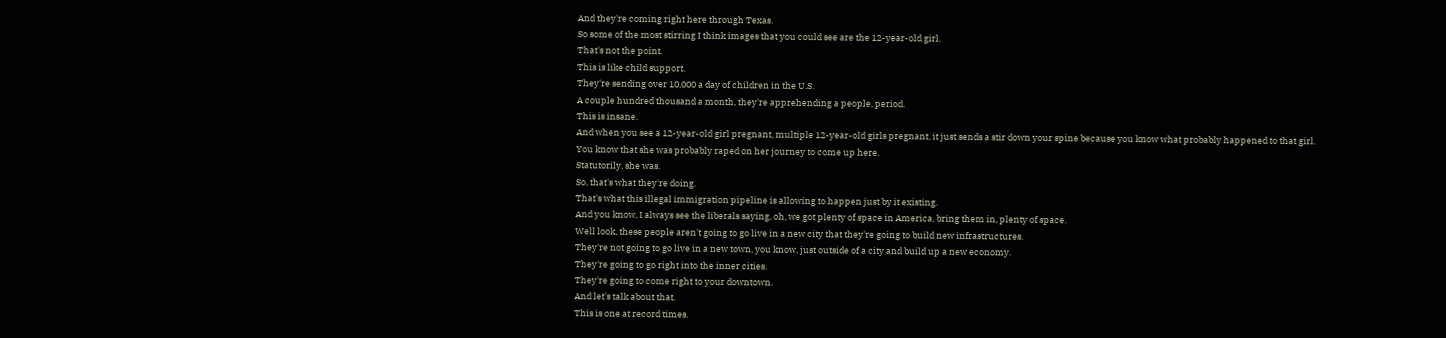And they're coming right here through Texas.
So some of the most stirring I think images that you could see are the 12-year-old girl.
That's not the point.
This is like child support.
They're sending over 10,000 a day of children in the U.S.
A couple hundred thousand a month, they're apprehending a people, period.
This is insane.
And when you see a 12-year-old girl pregnant, multiple 12-year-old girls pregnant, it just sends a stir down your spine because you know what probably happened to that girl.
You know that she was probably raped on her journey to come up here.
Statutorily, she was.
So, that's what they're doing.
That's what this illegal immigration pipeline is allowing to happen just by it existing.
And you know, I always see the liberals saying, oh, we got plenty of space in America, bring them in, plenty of space.
Well look, these people aren't going to go live in a new city that they're going to build new infrastructures.
They're not going to go live in a new town, you know, just outside of a city and build up a new economy.
They're going to go right into the inner cities.
They're going to come right to your downtown.
And let's talk about that.
This is one at record times.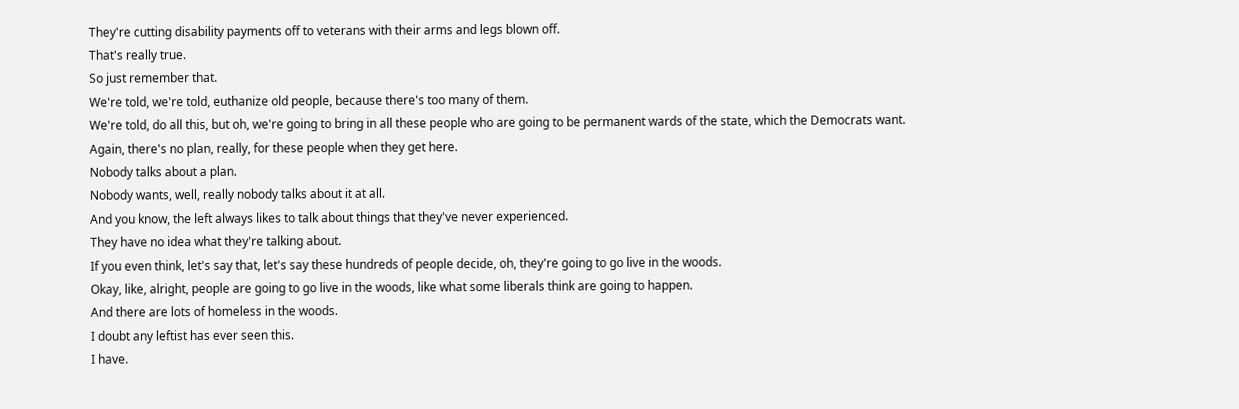They're cutting disability payments off to veterans with their arms and legs blown off.
That's really true.
So just remember that.
We're told, we're told, euthanize old people, because there's too many of them.
We're told, do all this, but oh, we're going to bring in all these people who are going to be permanent wards of the state, which the Democrats want.
Again, there's no plan, really, for these people when they get here.
Nobody talks about a plan.
Nobody wants, well, really nobody talks about it at all.
And you know, the left always likes to talk about things that they've never experienced.
They have no idea what they're talking about.
If you even think, let's say that, let's say these hundreds of people decide, oh, they're going to go live in the woods.
Okay, like, alright, people are going to go live in the woods, like what some liberals think are going to happen.
And there are lots of homeless in the woods.
I doubt any leftist has ever seen this.
I have.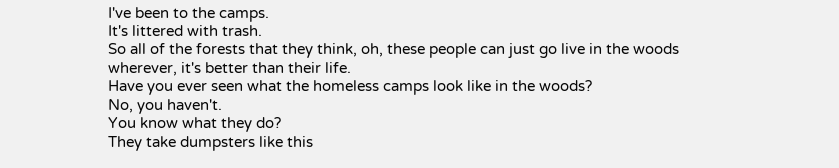I've been to the camps.
It's littered with trash.
So all of the forests that they think, oh, these people can just go live in the woods wherever, it's better than their life.
Have you ever seen what the homeless camps look like in the woods?
No, you haven't.
You know what they do?
They take dumpsters like this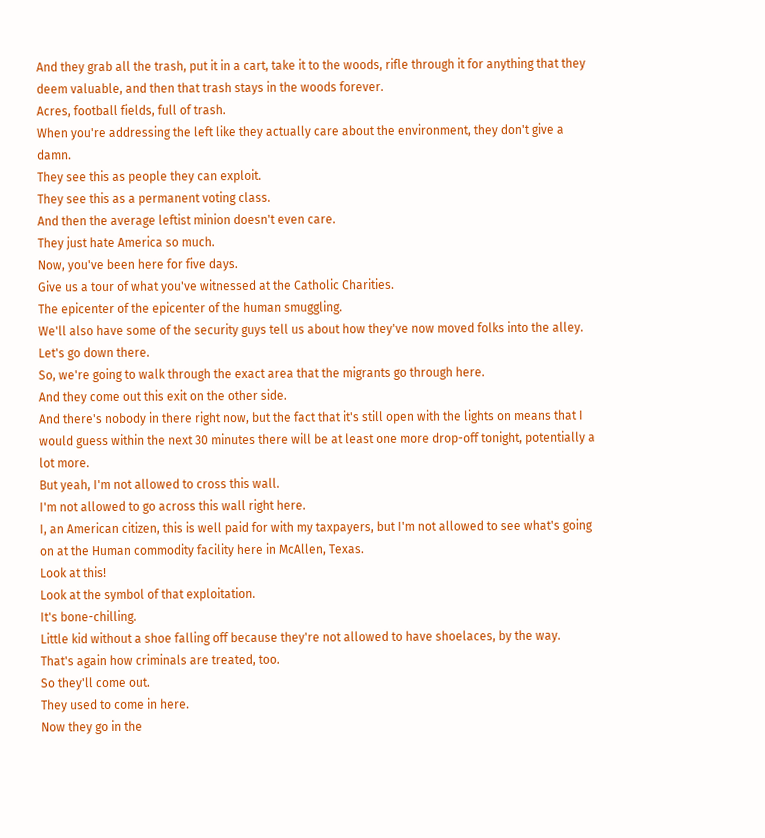And they grab all the trash, put it in a cart, take it to the woods, rifle through it for anything that they deem valuable, and then that trash stays in the woods forever.
Acres, football fields, full of trash.
When you're addressing the left like they actually care about the environment, they don't give a damn.
They see this as people they can exploit.
They see this as a permanent voting class.
And then the average leftist minion doesn't even care.
They just hate America so much.
Now, you've been here for five days.
Give us a tour of what you've witnessed at the Catholic Charities.
The epicenter of the epicenter of the human smuggling.
We'll also have some of the security guys tell us about how they've now moved folks into the alley.
Let's go down there.
So, we're going to walk through the exact area that the migrants go through here.
And they come out this exit on the other side.
And there's nobody in there right now, but the fact that it's still open with the lights on means that I would guess within the next 30 minutes there will be at least one more drop-off tonight, potentially a lot more.
But yeah, I'm not allowed to cross this wall.
I'm not allowed to go across this wall right here.
I, an American citizen, this is well paid for with my taxpayers, but I'm not allowed to see what's going on at the Human commodity facility here in McAllen, Texas.
Look at this!
Look at the symbol of that exploitation.
It's bone-chilling.
Little kid without a shoe falling off because they're not allowed to have shoelaces, by the way.
That's again how criminals are treated, too.
So they'll come out.
They used to come in here.
Now they go in the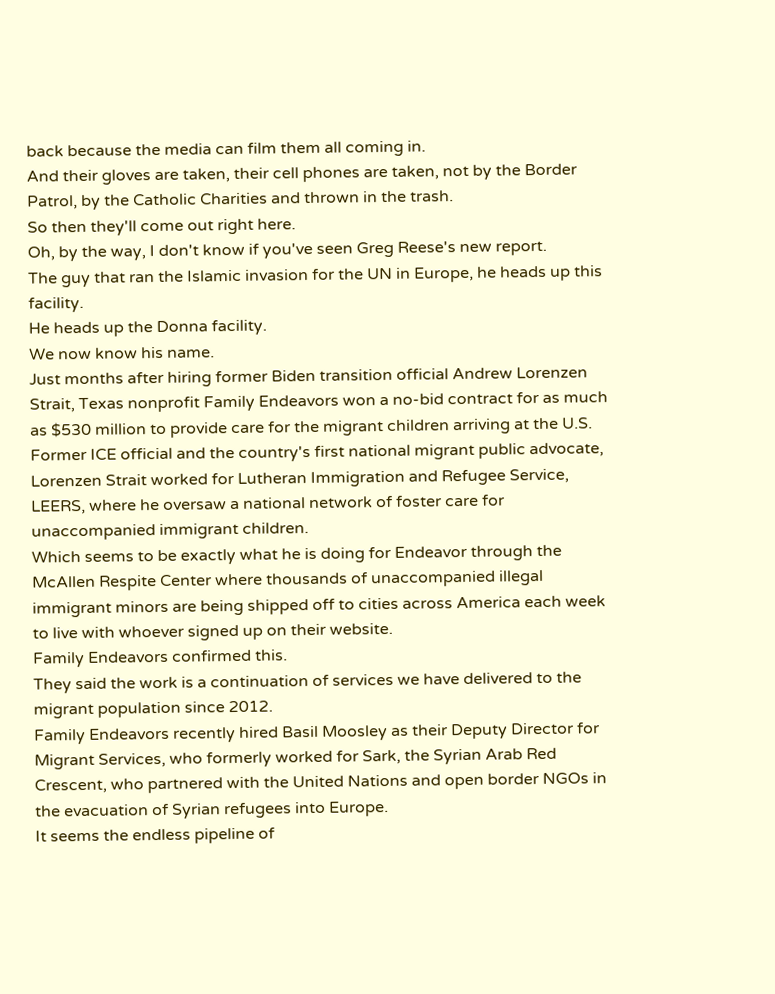back because the media can film them all coming in.
And their gloves are taken, their cell phones are taken, not by the Border Patrol, by the Catholic Charities and thrown in the trash.
So then they'll come out right here.
Oh, by the way, I don't know if you've seen Greg Reese's new report.
The guy that ran the Islamic invasion for the UN in Europe, he heads up this facility.
He heads up the Donna facility.
We now know his name.
Just months after hiring former Biden transition official Andrew Lorenzen Strait, Texas nonprofit Family Endeavors won a no-bid contract for as much as $530 million to provide care for the migrant children arriving at the U.S.
Former ICE official and the country's first national migrant public advocate, Lorenzen Strait worked for Lutheran Immigration and Refugee Service, LEERS, where he oversaw a national network of foster care for unaccompanied immigrant children.
Which seems to be exactly what he is doing for Endeavor through the McAllen Respite Center where thousands of unaccompanied illegal immigrant minors are being shipped off to cities across America each week to live with whoever signed up on their website.
Family Endeavors confirmed this.
They said the work is a continuation of services we have delivered to the migrant population since 2012.
Family Endeavors recently hired Basil Moosley as their Deputy Director for Migrant Services, who formerly worked for Sark, the Syrian Arab Red Crescent, who partnered with the United Nations and open border NGOs in the evacuation of Syrian refugees into Europe.
It seems the endless pipeline of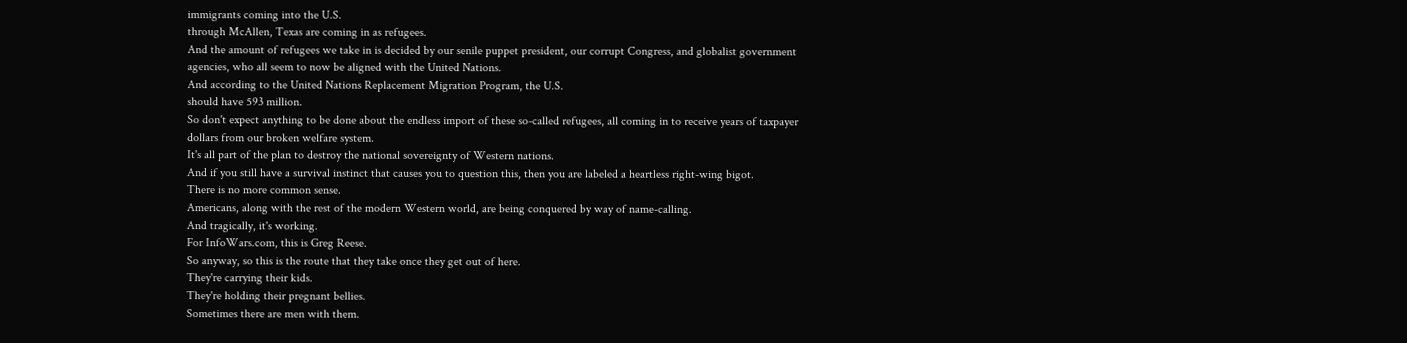immigrants coming into the U.S.
through McAllen, Texas are coming in as refugees.
And the amount of refugees we take in is decided by our senile puppet president, our corrupt Congress, and globalist government agencies, who all seem to now be aligned with the United Nations.
And according to the United Nations Replacement Migration Program, the U.S.
should have 593 million.
So don't expect anything to be done about the endless import of these so-called refugees, all coming in to receive years of taxpayer dollars from our broken welfare system.
It's all part of the plan to destroy the national sovereignty of Western nations.
And if you still have a survival instinct that causes you to question this, then you are labeled a heartless right-wing bigot.
There is no more common sense.
Americans, along with the rest of the modern Western world, are being conquered by way of name-calling.
And tragically, it's working.
For InfoWars.com, this is Greg Reese.
So anyway, so this is the route that they take once they get out of here.
They're carrying their kids.
They're holding their pregnant bellies.
Sometimes there are men with them.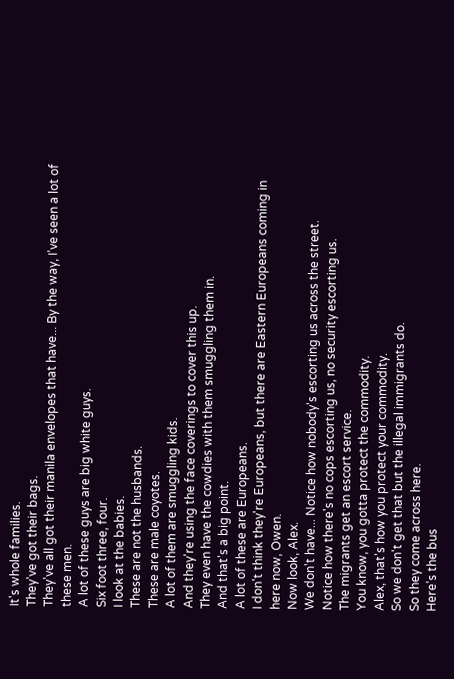It's whole families.
They've got their bags.
They've all got their manila envelopes that have... By the way, I've seen a lot of these men.
A lot of these guys are big white guys.
Six foot three, four.
I look at the babies.
These are not the husbands.
These are male coyotes.
A lot of them are smuggling kids.
And they're using the face coverings to cover this up.
They even have the cowdies with them smuggling them in.
And that's a big point.
A lot of these are Europeans.
I don't think they're Europeans, but there are Eastern Europeans coming in here now, Owen.
Now look, Alex.
We don't have... Notice how nobody's escorting us across the street.
Notice how there's no cops escorting us, no security escorting us.
The migrants get an escort service.
You know, you gotta protect the commodity.
Alex, that's how you protect your commodity.
So we don't get that but the illegal immigrants do.
So they come across here.
Here's the bus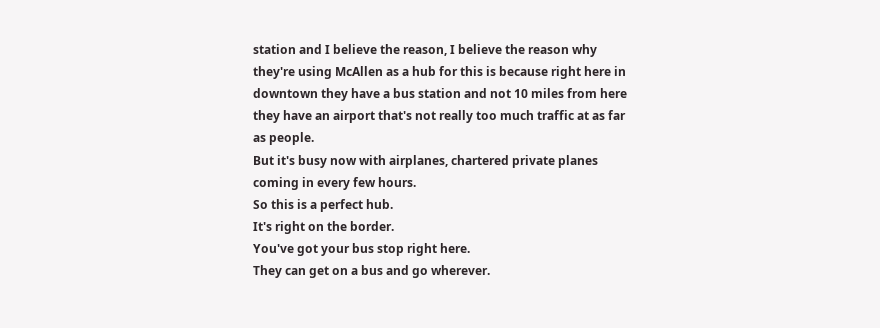station and I believe the reason, I believe the reason why they're using McAllen as a hub for this is because right here in downtown they have a bus station and not 10 miles from here they have an airport that's not really too much traffic at as far as people.
But it's busy now with airplanes, chartered private planes coming in every few hours.
So this is a perfect hub.
It's right on the border.
You've got your bus stop right here.
They can get on a bus and go wherever.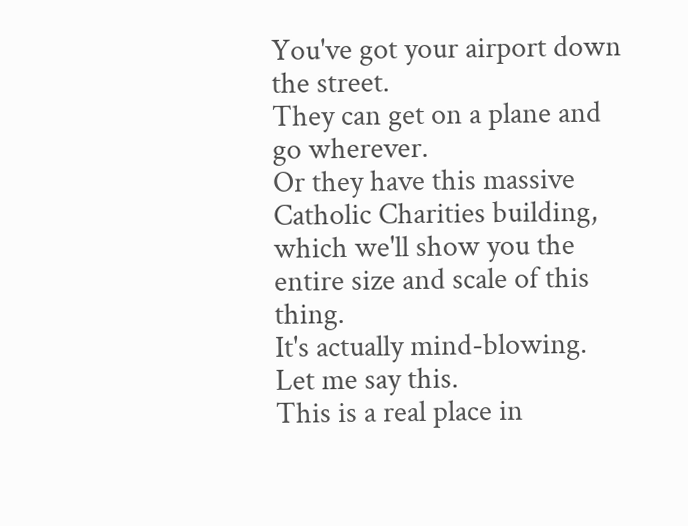You've got your airport down the street.
They can get on a plane and go wherever.
Or they have this massive Catholic Charities building, which we'll show you the entire size and scale of this thing.
It's actually mind-blowing.
Let me say this.
This is a real place in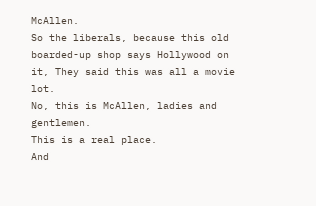McAllen.
So the liberals, because this old boarded-up shop says Hollywood on it, They said this was all a movie lot.
No, this is McAllen, ladies and gentlemen.
This is a real place.
And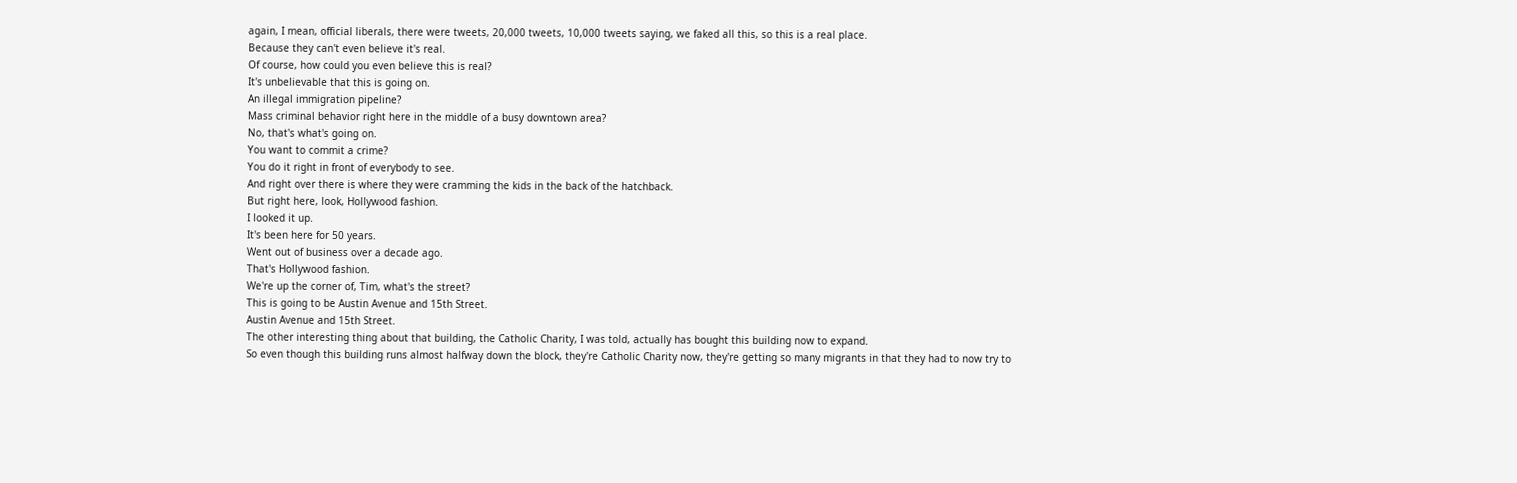again, I mean, official liberals, there were tweets, 20,000 tweets, 10,000 tweets saying, we faked all this, so this is a real place.
Because they can't even believe it's real.
Of course, how could you even believe this is real?
It's unbelievable that this is going on.
An illegal immigration pipeline?
Mass criminal behavior right here in the middle of a busy downtown area?
No, that's what's going on.
You want to commit a crime?
You do it right in front of everybody to see.
And right over there is where they were cramming the kids in the back of the hatchback.
But right here, look, Hollywood fashion.
I looked it up.
It's been here for 50 years.
Went out of business over a decade ago.
That's Hollywood fashion.
We're up the corner of, Tim, what's the street?
This is going to be Austin Avenue and 15th Street.
Austin Avenue and 15th Street.
The other interesting thing about that building, the Catholic Charity, I was told, actually has bought this building now to expand.
So even though this building runs almost halfway down the block, they're Catholic Charity now, they're getting so many migrants in that they had to now try to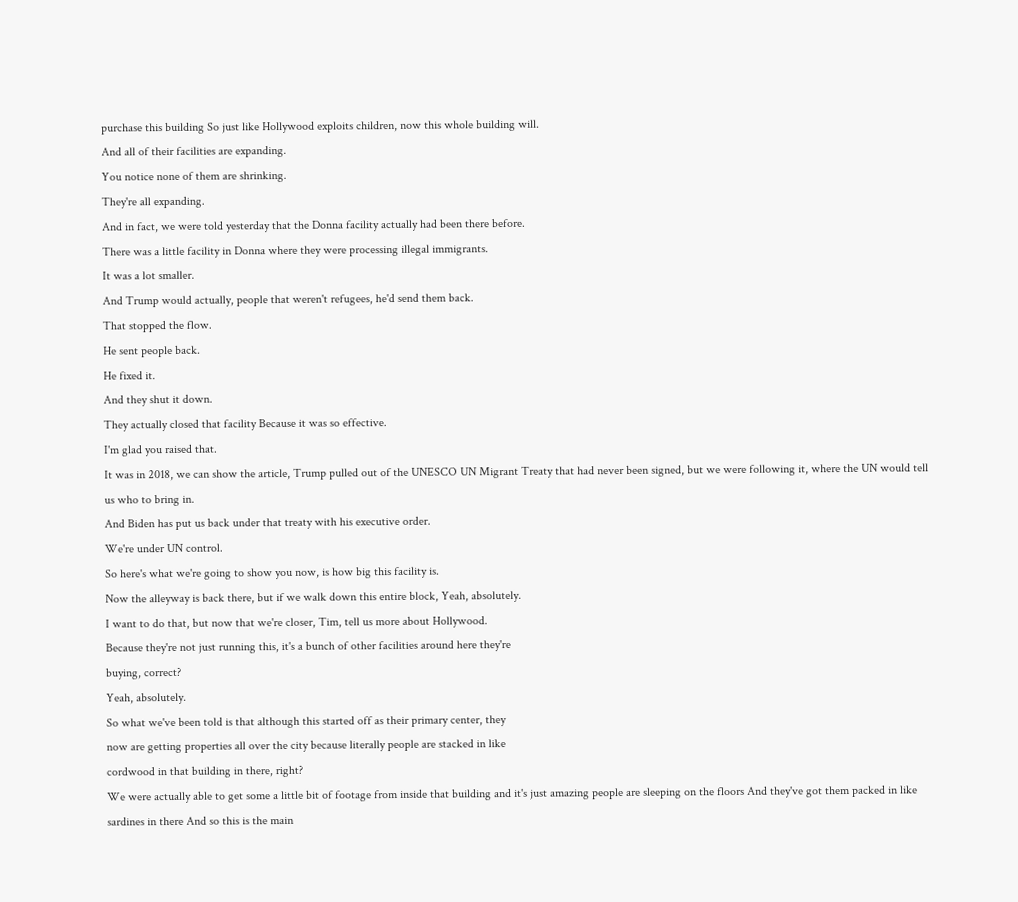purchase this building So just like Hollywood exploits children, now this whole building will.
And all of their facilities are expanding.
You notice none of them are shrinking.
They're all expanding.
And in fact, we were told yesterday that the Donna facility actually had been there before.
There was a little facility in Donna where they were processing illegal immigrants.
It was a lot smaller.
And Trump would actually, people that weren't refugees, he'd send them back.
That stopped the flow.
He sent people back.
He fixed it.
And they shut it down.
They actually closed that facility Because it was so effective.
I'm glad you raised that.
It was in 2018, we can show the article, Trump pulled out of the UNESCO UN Migrant Treaty that had never been signed, but we were following it, where the UN would tell us who to bring in.
And Biden has put us back under that treaty with his executive order.
We're under UN control.
So here's what we're going to show you now, is how big this facility is.
Now the alleyway is back there, but if we walk down this entire block, Yeah, absolutely.
I want to do that, but now that we're closer, Tim, tell us more about Hollywood.
Because they're not just running this, it's a bunch of other facilities around here they're
buying, correct?
Yeah, absolutely.
So what we've been told is that although this started off as their primary center, they
now are getting properties all over the city because literally people are stacked in like
cordwood in that building in there, right?
We were actually able to get some a little bit of footage from inside that building and it's just amazing people are sleeping on the floors And they've got them packed in like sardines in there And so this is the main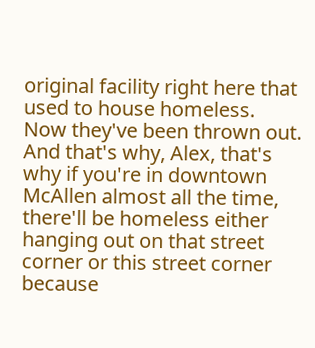original facility right here that used to house homeless.
Now they've been thrown out.
And that's why, Alex, that's why if you're in downtown McAllen almost all the time, there'll be homeless either hanging out on that street corner or this street corner because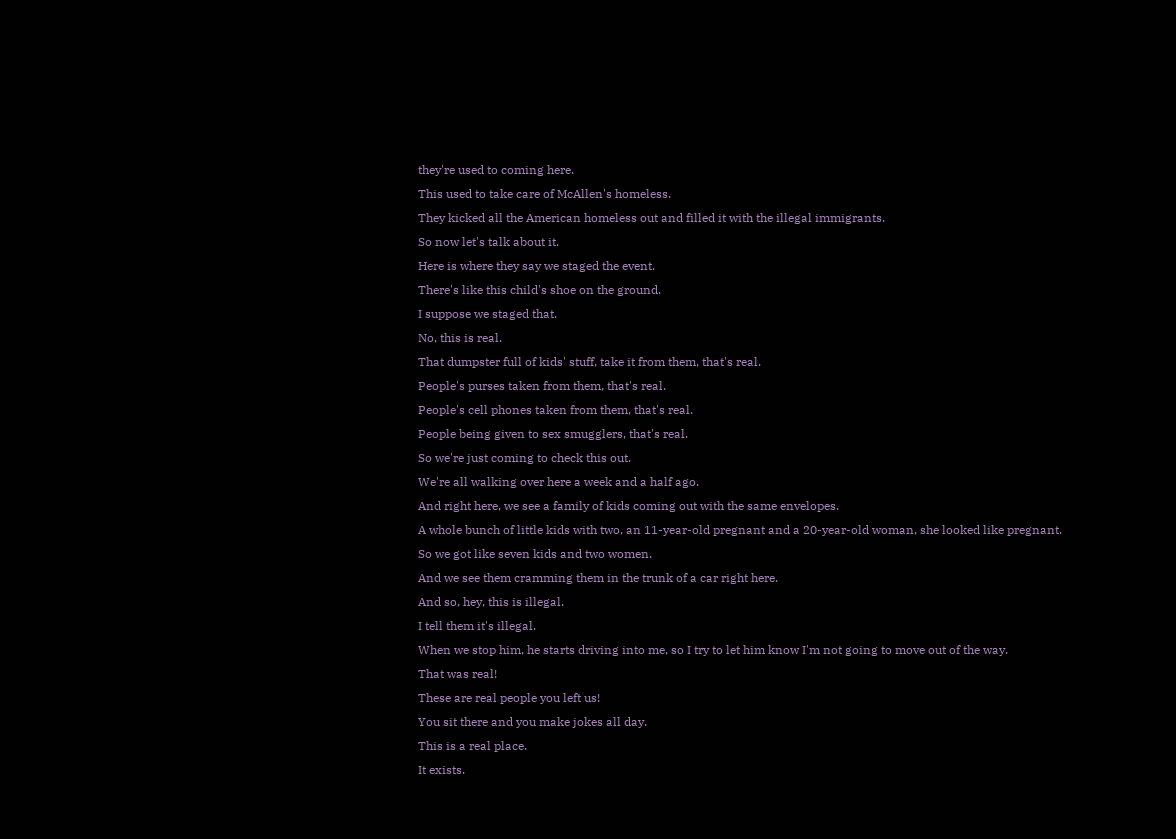they're used to coming here.
This used to take care of McAllen's homeless.
They kicked all the American homeless out and filled it with the illegal immigrants.
So now let's talk about it.
Here is where they say we staged the event.
There's like this child's shoe on the ground.
I suppose we staged that.
No, this is real.
That dumpster full of kids' stuff, take it from them, that's real.
People's purses taken from them, that's real.
People's cell phones taken from them, that's real.
People being given to sex smugglers, that's real.
So we're just coming to check this out.
We're all walking over here a week and a half ago.
And right here, we see a family of kids coming out with the same envelopes.
A whole bunch of little kids with two, an 11-year-old pregnant and a 20-year-old woman, she looked like pregnant.
So we got like seven kids and two women.
And we see them cramming them in the trunk of a car right here.
And so, hey, this is illegal.
I tell them it's illegal.
When we stop him, he starts driving into me, so I try to let him know I'm not going to move out of the way.
That was real!
These are real people you left us!
You sit there and you make jokes all day.
This is a real place.
It exists.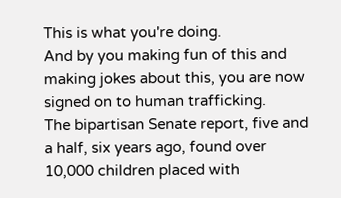This is what you're doing.
And by you making fun of this and making jokes about this, you are now signed on to human trafficking.
The bipartisan Senate report, five and a half, six years ago, found over 10,000 children placed with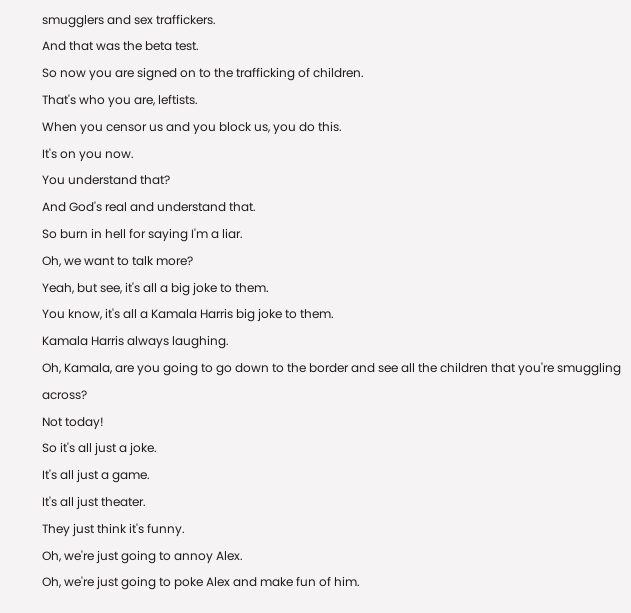smugglers and sex traffickers.
And that was the beta test.
So now you are signed on to the trafficking of children.
That's who you are, leftists.
When you censor us and you block us, you do this.
It's on you now.
You understand that?
And God's real and understand that.
So burn in hell for saying I'm a liar.
Oh, we want to talk more?
Yeah, but see, it's all a big joke to them.
You know, it's all a Kamala Harris big joke to them.
Kamala Harris always laughing.
Oh, Kamala, are you going to go down to the border and see all the children that you're smuggling across?
Not today!
So it's all just a joke.
It's all just a game.
It's all just theater.
They just think it's funny.
Oh, we're just going to annoy Alex.
Oh, we're just going to poke Alex and make fun of him.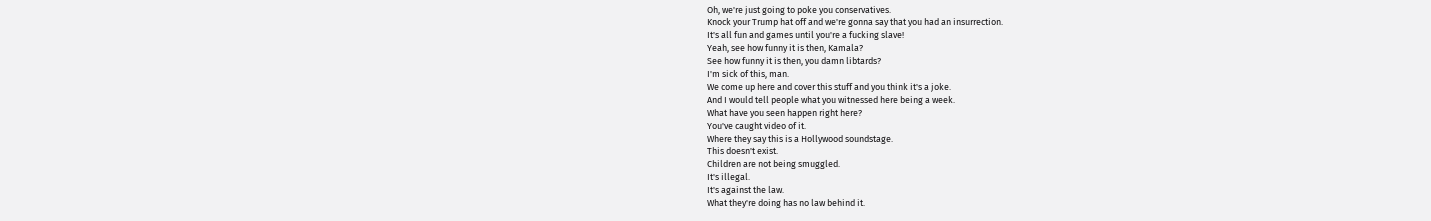Oh, we're just going to poke you conservatives.
Knock your Trump hat off and we're gonna say that you had an insurrection.
It's all fun and games until you're a fucking slave!
Yeah, see how funny it is then, Kamala?
See how funny it is then, you damn libtards?
I'm sick of this, man.
We come up here and cover this stuff and you think it's a joke.
And I would tell people what you witnessed here being a week.
What have you seen happen right here?
You've caught video of it.
Where they say this is a Hollywood soundstage.
This doesn't exist.
Children are not being smuggled.
It's illegal.
It's against the law.
What they're doing has no law behind it.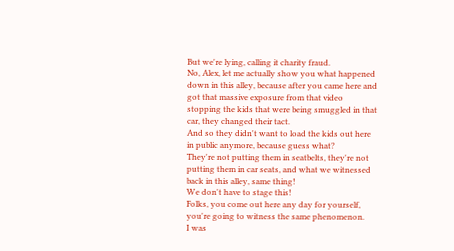But we're lying, calling it charity fraud.
No, Alex, let me actually show you what happened down in this alley, because after you came here and got that massive exposure from that video stopping the kids that were being smuggled in that car, they changed their tact.
And so they didn't want to load the kids out here in public anymore, because guess what?
They're not putting them in seatbelts, they're not putting them in car seats, and what we witnessed back in this alley, same thing!
We don't have to stage this!
Folks, you come out here any day for yourself, you're going to witness the same phenomenon.
I was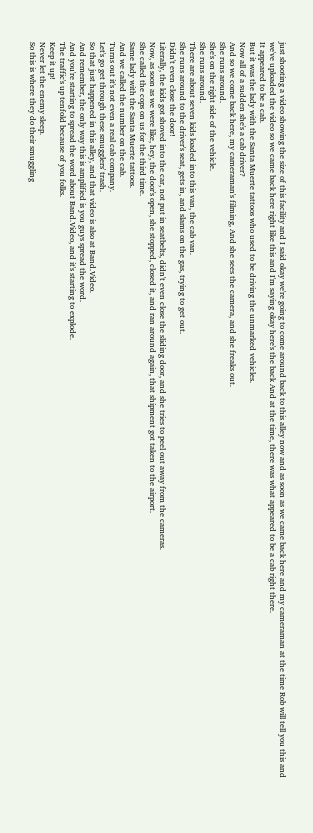just shooting a video showing the size of this facility and I said okay we're going to come around back to this alley now and as soon as we came back here and my cameraman at the time Rob will tell you this and we've uploaded the video so we came back here right like this and I'm saying okay here's the back And at the time, there was what appeared to be a cab right there.
It appeared to be a cab.
But it was the lady with the Santa Muerte tattoos who used to be driving the unmarked vehicles.
Now all of a sudden she's a cab driver?
And so we come back here, my cameraman's filming, And she sees the camera, and she freaks out.
She runs around.
She's on the right side of the vehicle.
She runs around.
There are about seven kids loaded into this van, the cab van.
She runs around to the driver's seat, gets in, and slams on the gas, trying to get out.
Didn't even close the door!
Literally, the kids got shoved into the car, not put in seatbelts, didn't even close the sliding door, and she tries to peel out away from the cameras.
Now, as soon as we were like, hey, the door's open, she stopped, closed it, and ran around again, that shipment got taken to the airport.
She called the cops on us for the third time.
Same lady with the Santa Muerte tattoos.
And we called the number on the cab.
Turns out it's not even a real cab company.
Let's go get through these smugglers' trash.
So that just happened in this alley, and that video is also at Band.Video.
And remember, the only way this is amplified is you guys spread the word.
And you're starting to spread the word about Band.Video, and it's starting to explode.
The traffic's up tenfold because of you folks.
Keep it up!
Never let the enemy sleep.
So this is where they do their smuggling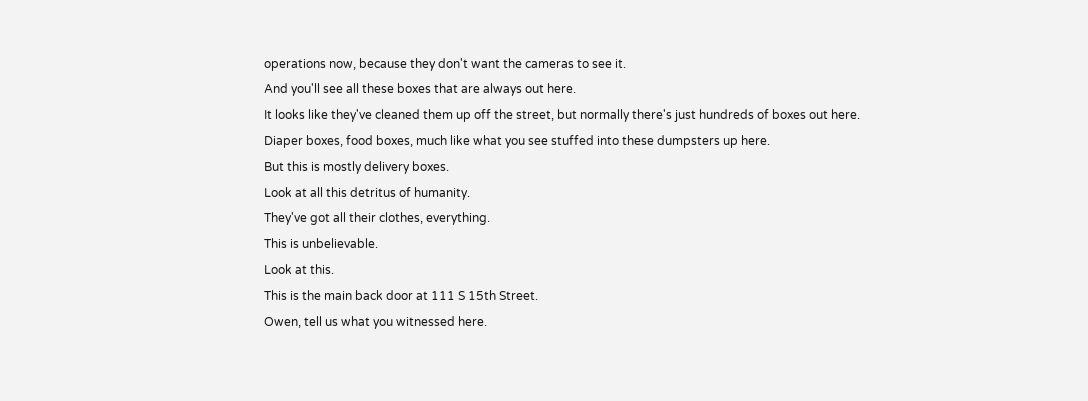operations now, because they don't want the cameras to see it.
And you'll see all these boxes that are always out here.
It looks like they've cleaned them up off the street, but normally there's just hundreds of boxes out here.
Diaper boxes, food boxes, much like what you see stuffed into these dumpsters up here.
But this is mostly delivery boxes.
Look at all this detritus of humanity.
They've got all their clothes, everything.
This is unbelievable.
Look at this.
This is the main back door at 111 S 15th Street.
Owen, tell us what you witnessed here.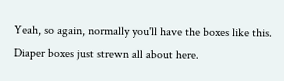Yeah, so again, normally you'll have the boxes like this.
Diaper boxes just strewn all about here.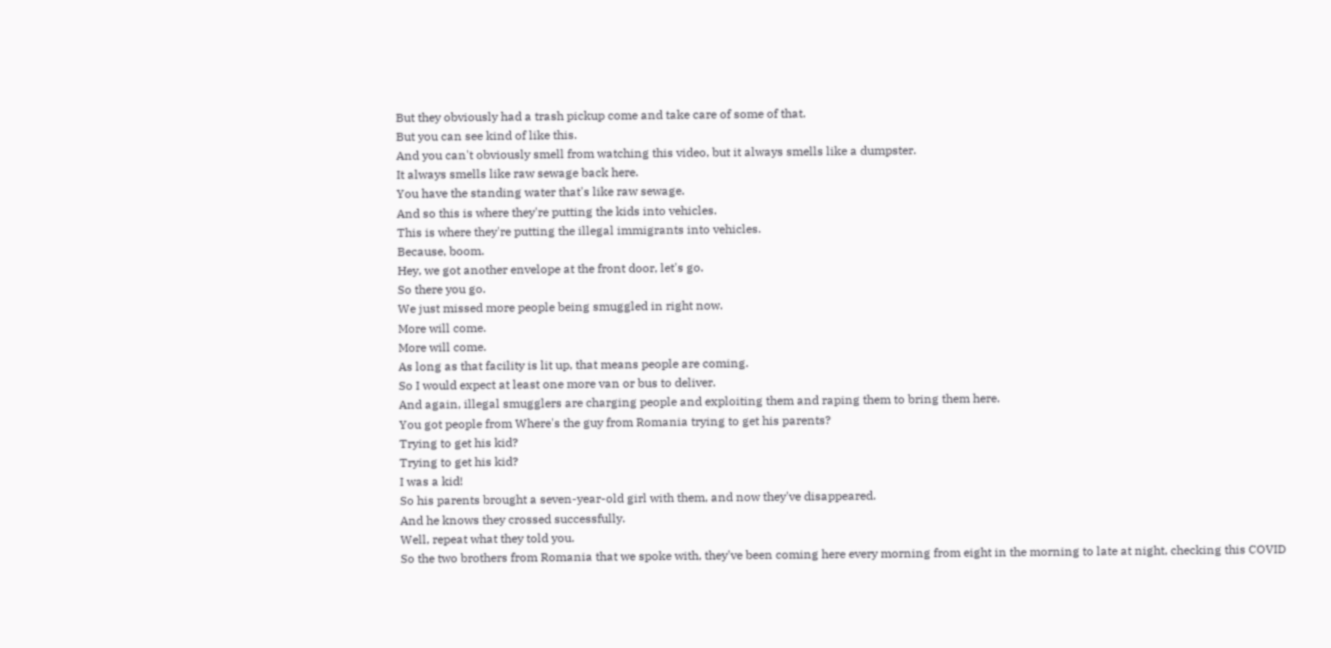But they obviously had a trash pickup come and take care of some of that.
But you can see kind of like this.
And you can't obviously smell from watching this video, but it always smells like a dumpster.
It always smells like raw sewage back here.
You have the standing water that's like raw sewage.
And so this is where they're putting the kids into vehicles.
This is where they're putting the illegal immigrants into vehicles.
Because, boom.
Hey, we got another envelope at the front door, let's go.
So there you go.
We just missed more people being smuggled in right now.
More will come.
More will come.
As long as that facility is lit up, that means people are coming.
So I would expect at least one more van or bus to deliver.
And again, illegal smugglers are charging people and exploiting them and raping them to bring them here.
You got people from Where's the guy from Romania trying to get his parents?
Trying to get his kid?
Trying to get his kid?
I was a kid!
So his parents brought a seven-year-old girl with them, and now they've disappeared.
And he knows they crossed successfully.
Well, repeat what they told you.
So the two brothers from Romania that we spoke with, they've been coming here every morning from eight in the morning to late at night, checking this COVID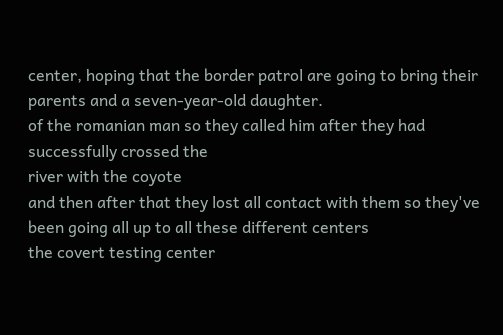center, hoping that the border patrol are going to bring their parents and a seven-year-old daughter.
of the romanian man so they called him after they had successfully crossed the
river with the coyote
and then after that they lost all contact with them so they've been going all up to all these different centers
the covert testing center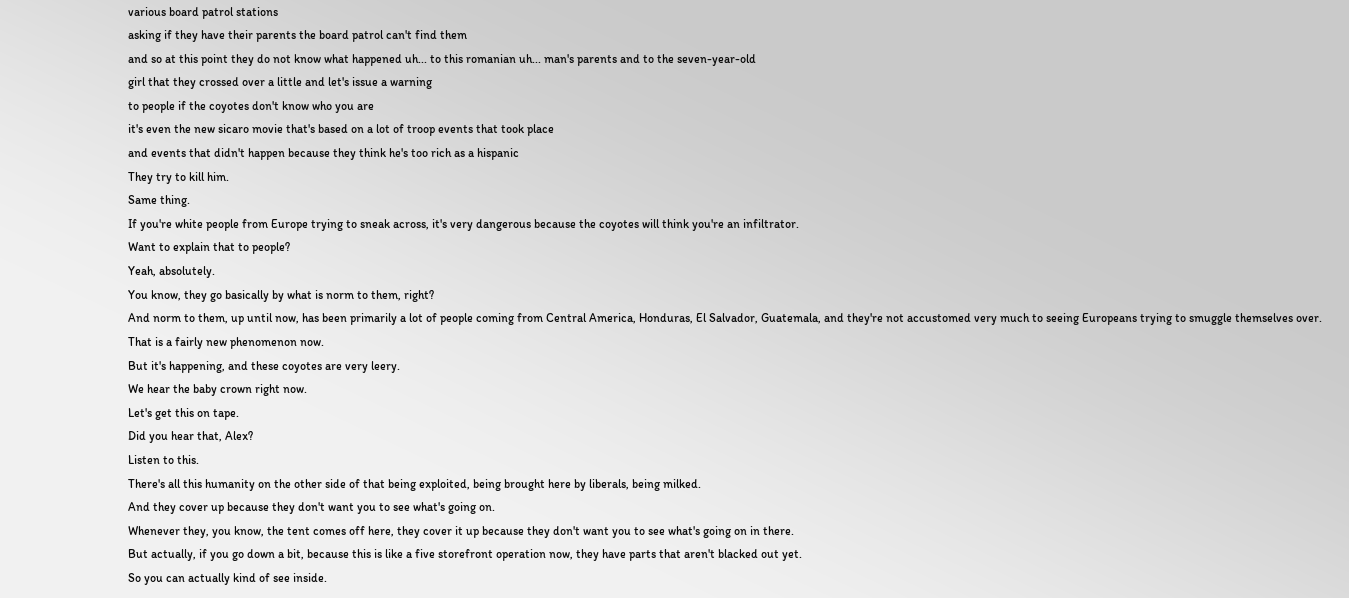various board patrol stations
asking if they have their parents the board patrol can't find them
and so at this point they do not know what happened uh... to this romanian uh... man's parents and to the seven-year-old
girl that they crossed over a little and let's issue a warning
to people if the coyotes don't know who you are
it's even the new sicaro movie that's based on a lot of troop events that took place
and events that didn't happen because they think he's too rich as a hispanic
They try to kill him.
Same thing.
If you're white people from Europe trying to sneak across, it's very dangerous because the coyotes will think you're an infiltrator.
Want to explain that to people?
Yeah, absolutely.
You know, they go basically by what is norm to them, right?
And norm to them, up until now, has been primarily a lot of people coming from Central America, Honduras, El Salvador, Guatemala, and they're not accustomed very much to seeing Europeans trying to smuggle themselves over.
That is a fairly new phenomenon now.
But it's happening, and these coyotes are very leery.
We hear the baby crown right now.
Let's get this on tape.
Did you hear that, Alex?
Listen to this.
There's all this humanity on the other side of that being exploited, being brought here by liberals, being milked.
And they cover up because they don't want you to see what's going on.
Whenever they, you know, the tent comes off here, they cover it up because they don't want you to see what's going on in there.
But actually, if you go down a bit, because this is like a five storefront operation now, they have parts that aren't blacked out yet.
So you can actually kind of see inside.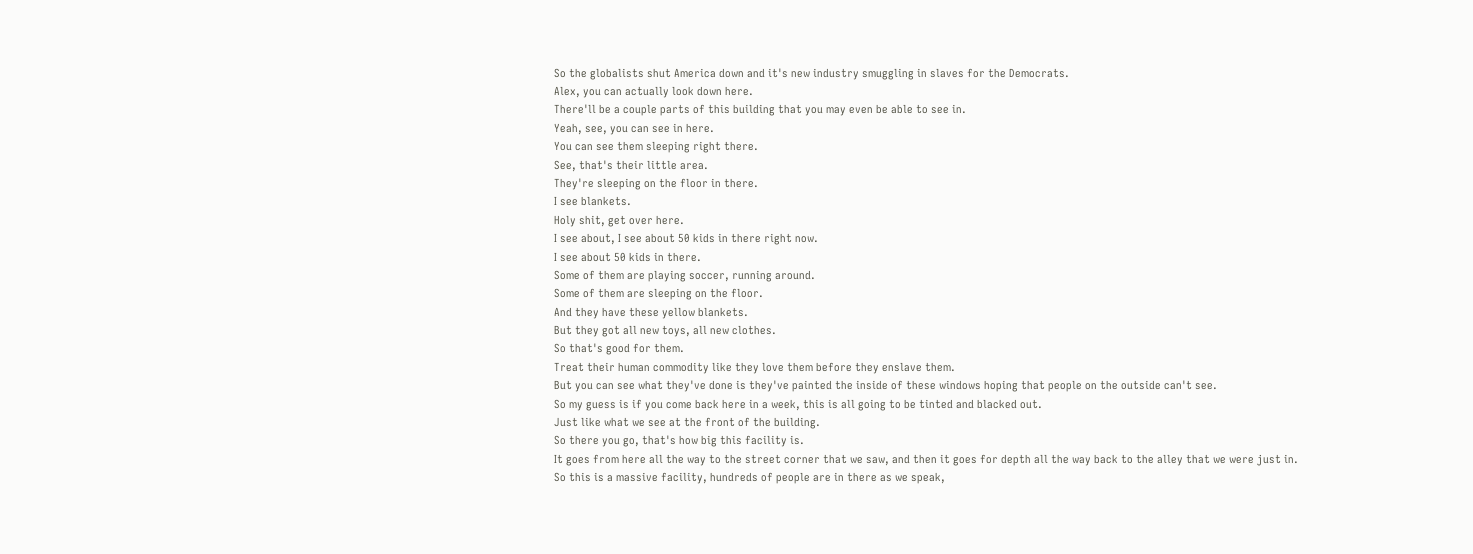So the globalists shut America down and it's new industry smuggling in slaves for the Democrats.
Alex, you can actually look down here.
There'll be a couple parts of this building that you may even be able to see in.
Yeah, see, you can see in here.
You can see them sleeping right there.
See, that's their little area.
They're sleeping on the floor in there.
I see blankets.
Holy shit, get over here.
I see about, I see about 50 kids in there right now.
I see about 50 kids in there.
Some of them are playing soccer, running around.
Some of them are sleeping on the floor.
And they have these yellow blankets.
But they got all new toys, all new clothes.
So that's good for them.
Treat their human commodity like they love them before they enslave them.
But you can see what they've done is they've painted the inside of these windows hoping that people on the outside can't see.
So my guess is if you come back here in a week, this is all going to be tinted and blacked out.
Just like what we see at the front of the building.
So there you go, that's how big this facility is.
It goes from here all the way to the street corner that we saw, and then it goes for depth all the way back to the alley that we were just in.
So this is a massive facility, hundreds of people are in there as we speak,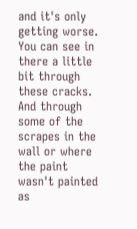and it's only getting worse.
You can see in there a little bit through these cracks.
And through some of the scrapes in the wall or where the paint wasn't painted as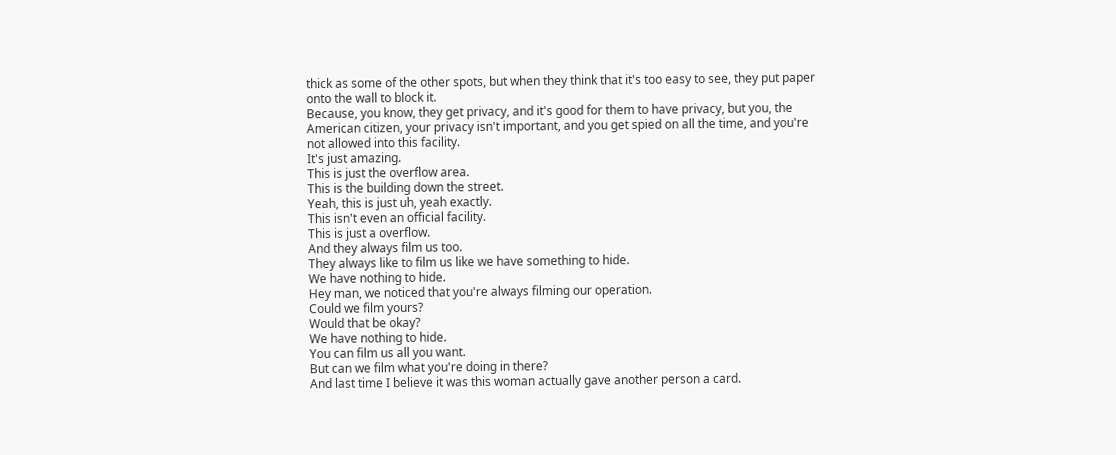thick as some of the other spots, but when they think that it's too easy to see, they put paper onto the wall to block it.
Because, you know, they get privacy, and it's good for them to have privacy, but you, the American citizen, your privacy isn't important, and you get spied on all the time, and you're not allowed into this facility.
It's just amazing.
This is just the overflow area.
This is the building down the street.
Yeah, this is just uh, yeah exactly.
This isn't even an official facility.
This is just a overflow.
And they always film us too.
They always like to film us like we have something to hide.
We have nothing to hide.
Hey man, we noticed that you're always filming our operation.
Could we film yours?
Would that be okay?
We have nothing to hide.
You can film us all you want.
But can we film what you're doing in there?
And last time I believe it was this woman actually gave another person a card.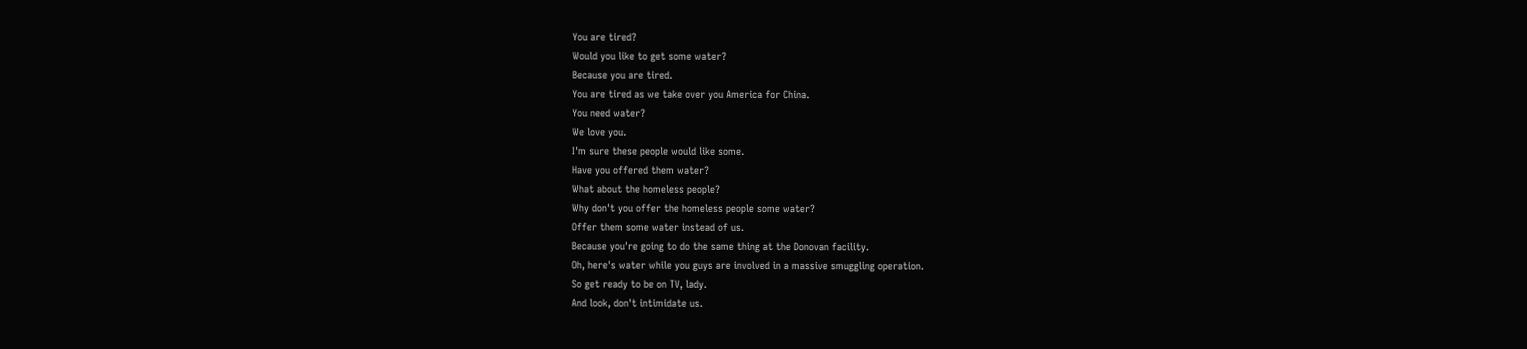You are tired?
Would you like to get some water?
Because you are tired.
You are tired as we take over you America for China.
You need water?
We love you.
I'm sure these people would like some.
Have you offered them water?
What about the homeless people?
Why don't you offer the homeless people some water?
Offer them some water instead of us.
Because you're going to do the same thing at the Donovan facility.
Oh, here's water while you guys are involved in a massive smuggling operation.
So get ready to be on TV, lady.
And look, don't intimidate us.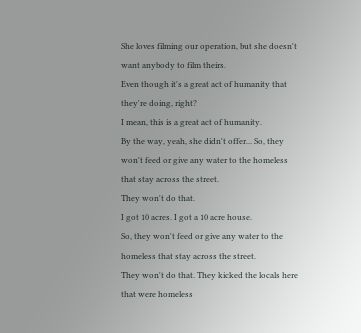She loves filming our operation, but she doesn't want anybody to film theirs.
Even though it's a great act of humanity that they're doing, right?
I mean, this is a great act of humanity.
By the way, yeah, she didn't offer... So, they won't feed or give any water to the homeless that stay across the street.
They won't do that.
I got 10 acres. I got a 10 acre house.
So, they won't feed or give any water to the homeless that stay across the street.
They won't do that. They kicked the locals here that were homeless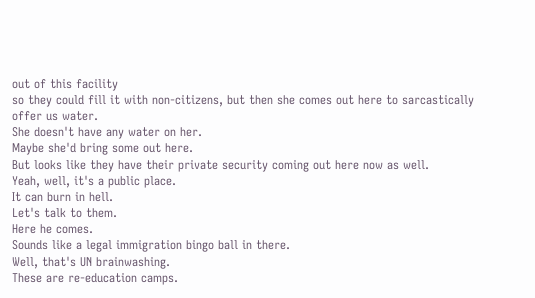out of this facility
so they could fill it with non-citizens, but then she comes out here to sarcastically offer us water.
She doesn't have any water on her.
Maybe she'd bring some out here.
But looks like they have their private security coming out here now as well.
Yeah, well, it's a public place.
It can burn in hell.
Let's talk to them.
Here he comes.
Sounds like a legal immigration bingo ball in there.
Well, that's UN brainwashing.
These are re-education camps.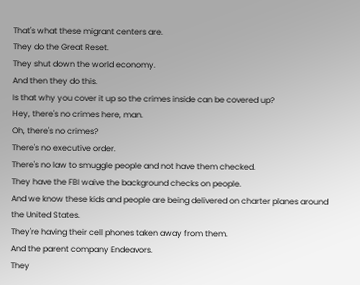That's what these migrant centers are.
They do the Great Reset.
They shut down the world economy.
And then they do this.
Is that why you cover it up so the crimes inside can be covered up?
Hey, there's no crimes here, man.
Oh, there's no crimes?
There's no executive order.
There's no law to smuggle people and not have them checked.
They have the FBI waive the background checks on people.
And we know these kids and people are being delivered on charter planes around the United States.
They're having their cell phones taken away from them.
And the parent company Endeavors.
They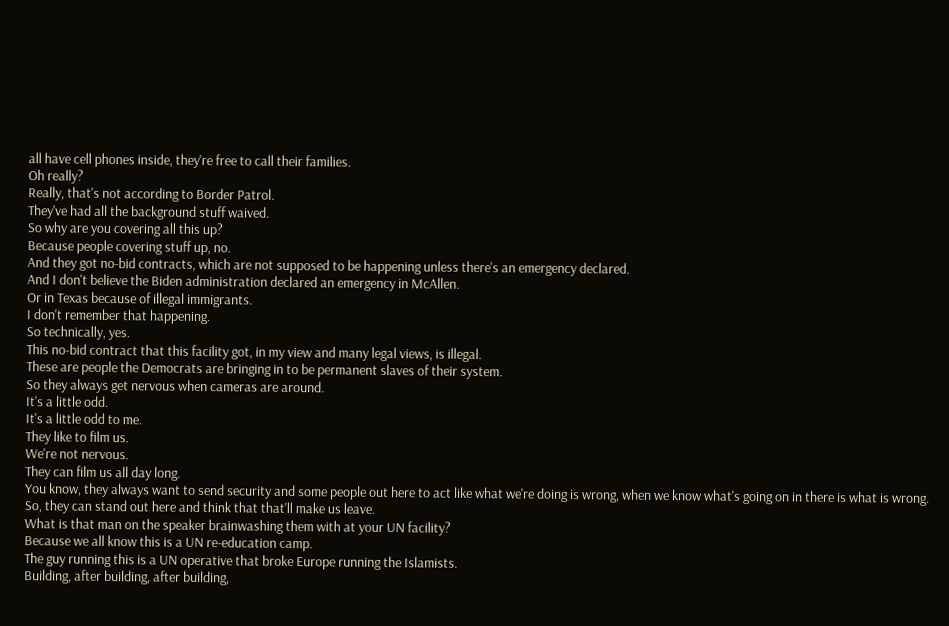all have cell phones inside, they're free to call their families.
Oh really?
Really, that's not according to Border Patrol.
They've had all the background stuff waived.
So why are you covering all this up?
Because people covering stuff up, no.
And they got no-bid contracts, which are not supposed to be happening unless there's an emergency declared.
And I don't believe the Biden administration declared an emergency in McAllen.
Or in Texas because of illegal immigrants.
I don't remember that happening.
So technically, yes.
This no-bid contract that this facility got, in my view and many legal views, is illegal.
These are people the Democrats are bringing in to be permanent slaves of their system.
So they always get nervous when cameras are around.
It's a little odd.
It's a little odd to me.
They like to film us.
We're not nervous.
They can film us all day long.
You know, they always want to send security and some people out here to act like what we're doing is wrong, when we know what's going on in there is what is wrong.
So, they can stand out here and think that that'll make us leave.
What is that man on the speaker brainwashing them with at your UN facility?
Because we all know this is a UN re-education camp.
The guy running this is a UN operative that broke Europe running the Islamists.
Building, after building, after building,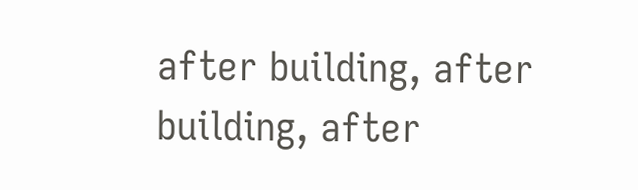after building, after building, after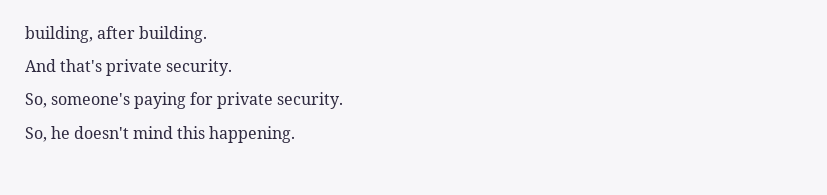building, after building.
And that's private security.
So, someone's paying for private security.
So, he doesn't mind this happening.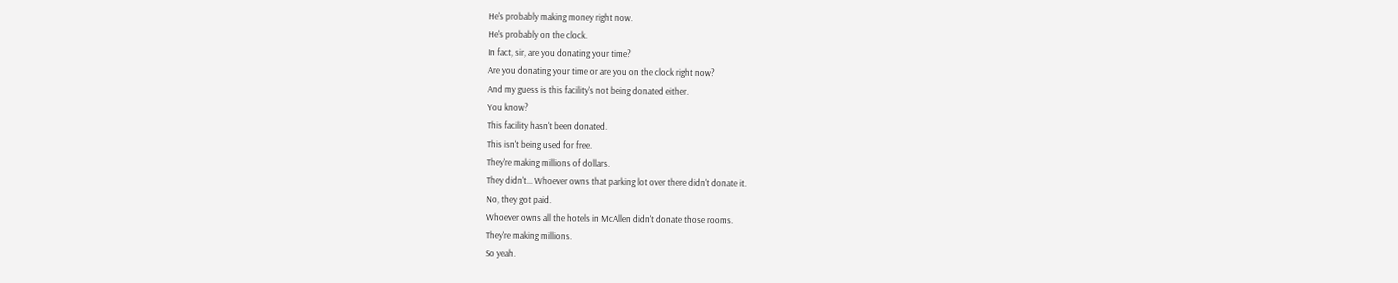He's probably making money right now.
He's probably on the clock.
In fact, sir, are you donating your time?
Are you donating your time or are you on the clock right now?
And my guess is this facility's not being donated either.
You know?
This facility hasn't been donated.
This isn't being used for free.
They're making millions of dollars.
They didn't... Whoever owns that parking lot over there didn't donate it.
No, they got paid.
Whoever owns all the hotels in McAllen didn't donate those rooms.
They're making millions.
So yeah.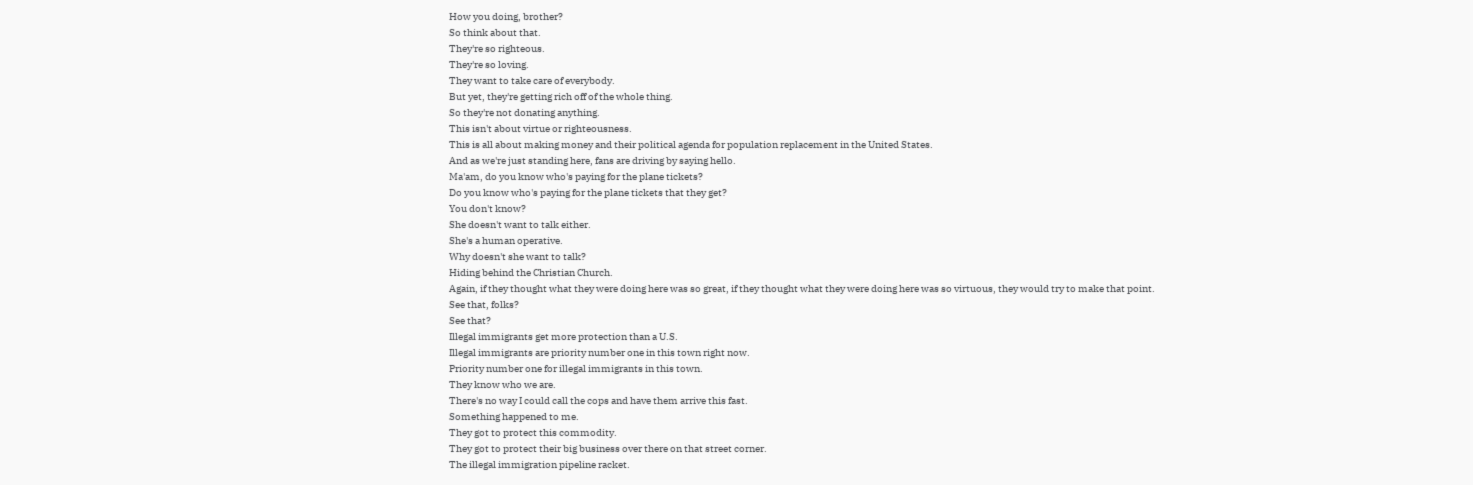How you doing, brother?
So think about that.
They're so righteous.
They're so loving.
They want to take care of everybody.
But yet, they're getting rich off of the whole thing.
So they're not donating anything.
This isn't about virtue or righteousness.
This is all about making money and their political agenda for population replacement in the United States.
And as we're just standing here, fans are driving by saying hello.
Ma'am, do you know who's paying for the plane tickets?
Do you know who's paying for the plane tickets that they get?
You don't know?
She doesn't want to talk either.
She's a human operative.
Why doesn't she want to talk?
Hiding behind the Christian Church.
Again, if they thought what they were doing here was so great, if they thought what they were doing here was so virtuous, they would try to make that point.
See that, folks?
See that?
Illegal immigrants get more protection than a U.S.
Illegal immigrants are priority number one in this town right now.
Priority number one for illegal immigrants in this town.
They know who we are.
There's no way I could call the cops and have them arrive this fast.
Something happened to me.
They got to protect this commodity.
They got to protect their big business over there on that street corner.
The illegal immigration pipeline racket.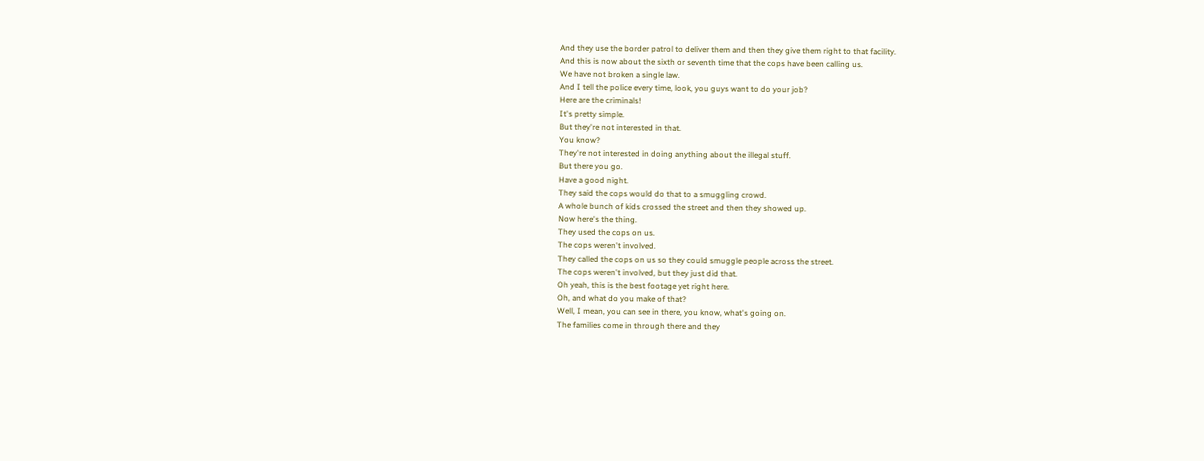And they use the border patrol to deliver them and then they give them right to that facility.
And this is now about the sixth or seventh time that the cops have been calling us.
We have not broken a single law.
And I tell the police every time, look, you guys want to do your job?
Here are the criminals!
It's pretty simple.
But they're not interested in that.
You know?
They're not interested in doing anything about the illegal stuff.
But there you go.
Have a good night.
They said the cops would do that to a smuggling crowd.
A whole bunch of kids crossed the street and then they showed up.
Now here's the thing.
They used the cops on us.
The cops weren't involved.
They called the cops on us so they could smuggle people across the street.
The cops weren't involved, but they just did that.
Oh yeah, this is the best footage yet right here.
Oh, and what do you make of that?
Well, I mean, you can see in there, you know, what's going on.
The families come in through there and they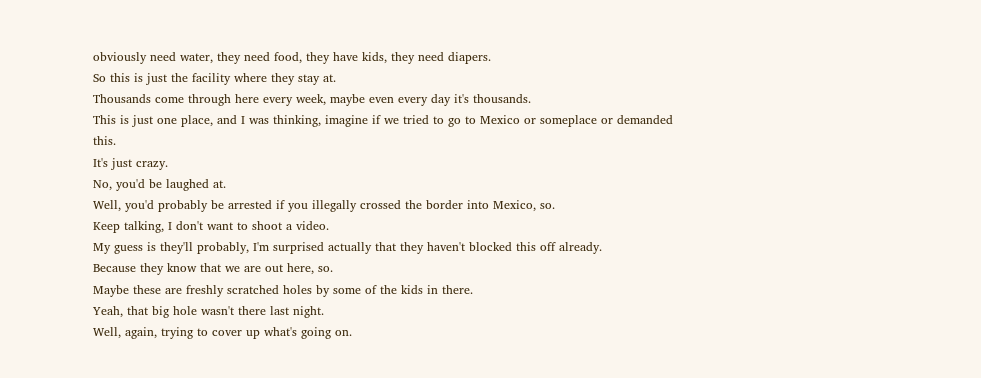obviously need water, they need food, they have kids, they need diapers.
So this is just the facility where they stay at.
Thousands come through here every week, maybe even every day it's thousands.
This is just one place, and I was thinking, imagine if we tried to go to Mexico or someplace or demanded this.
It's just crazy.
No, you'd be laughed at.
Well, you'd probably be arrested if you illegally crossed the border into Mexico, so.
Keep talking, I don't want to shoot a video.
My guess is they'll probably, I'm surprised actually that they haven't blocked this off already.
Because they know that we are out here, so.
Maybe these are freshly scratched holes by some of the kids in there.
Yeah, that big hole wasn't there last night.
Well, again, trying to cover up what's going on.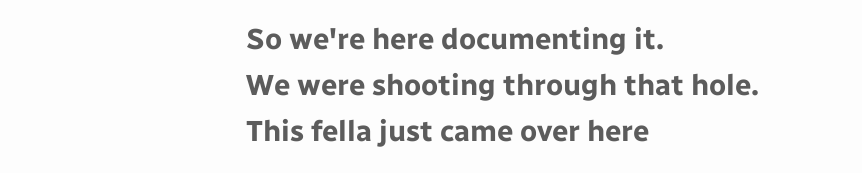So we're here documenting it.
We were shooting through that hole.
This fella just came over here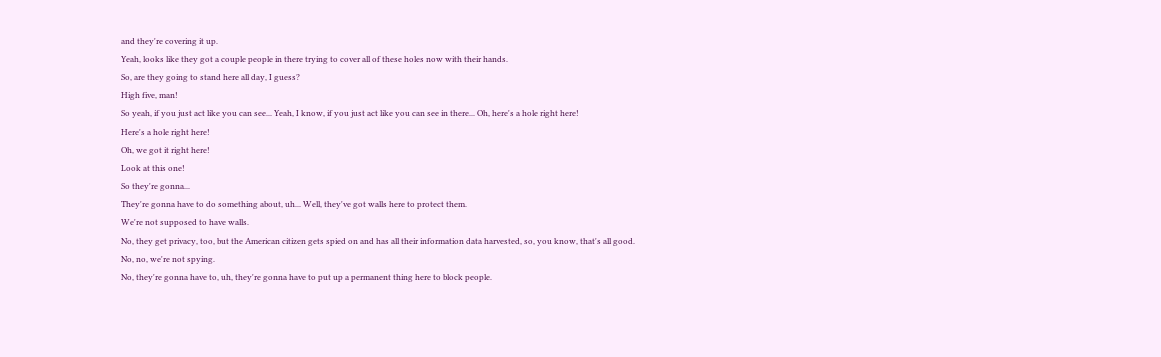and they're covering it up.
Yeah, looks like they got a couple people in there trying to cover all of these holes now with their hands.
So, are they going to stand here all day, I guess?
High five, man!
So yeah, if you just act like you can see... Yeah, I know, if you just act like you can see in there... Oh, here's a hole right here!
Here's a hole right here!
Oh, we got it right here!
Look at this one!
So they're gonna...
They're gonna have to do something about, uh... Well, they've got walls here to protect them.
We're not supposed to have walls.
No, they get privacy, too, but the American citizen gets spied on and has all their information data harvested, so, you know, that's all good.
No, no, we're not spying.
No, they're gonna have to, uh, they're gonna have to put up a permanent thing here to block people.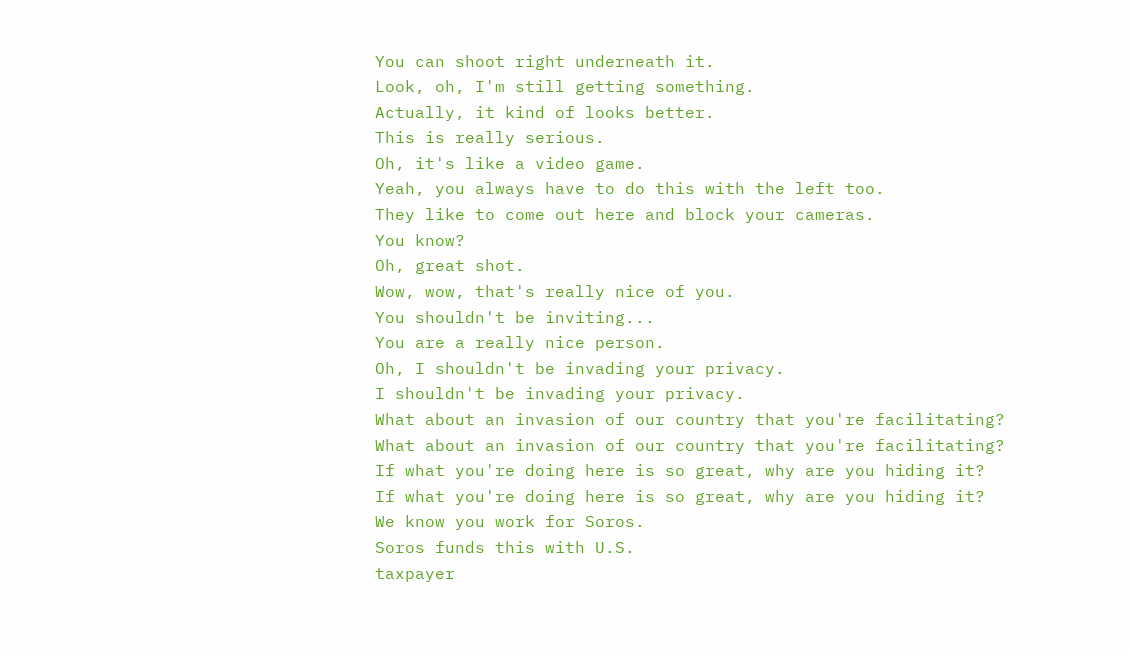You can shoot right underneath it.
Look, oh, I'm still getting something.
Actually, it kind of looks better.
This is really serious.
Oh, it's like a video game.
Yeah, you always have to do this with the left too.
They like to come out here and block your cameras.
You know?
Oh, great shot.
Wow, wow, that's really nice of you.
You shouldn't be inviting...
You are a really nice person.
Oh, I shouldn't be invading your privacy.
I shouldn't be invading your privacy.
What about an invasion of our country that you're facilitating?
What about an invasion of our country that you're facilitating?
If what you're doing here is so great, why are you hiding it?
If what you're doing here is so great, why are you hiding it?
We know you work for Soros.
Soros funds this with U.S.
taxpayer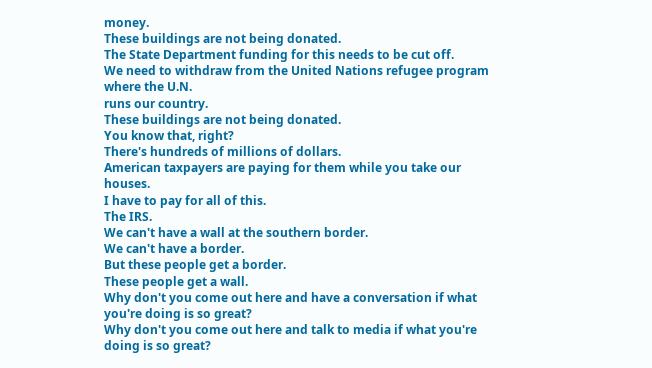money.
These buildings are not being donated.
The State Department funding for this needs to be cut off.
We need to withdraw from the United Nations refugee program where the U.N.
runs our country.
These buildings are not being donated.
You know that, right?
There's hundreds of millions of dollars.
American taxpayers are paying for them while you take our houses.
I have to pay for all of this.
The IRS.
We can't have a wall at the southern border.
We can't have a border.
But these people get a border.
These people get a wall.
Why don't you come out here and have a conversation if what you're doing is so great?
Why don't you come out here and talk to media if what you're doing is so great?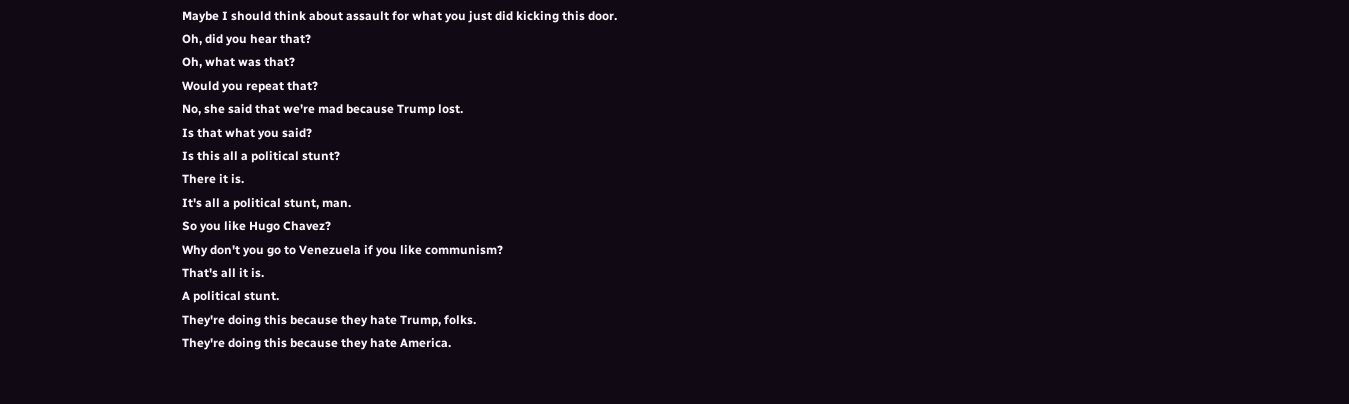Maybe I should think about assault for what you just did kicking this door.
Oh, did you hear that?
Oh, what was that?
Would you repeat that?
No, she said that we're mad because Trump lost.
Is that what you said?
Is this all a political stunt?
There it is.
It's all a political stunt, man.
So you like Hugo Chavez?
Why don't you go to Venezuela if you like communism?
That's all it is.
A political stunt.
They're doing this because they hate Trump, folks.
They're doing this because they hate America.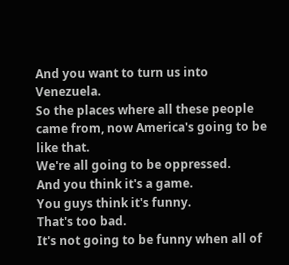And you want to turn us into Venezuela.
So the places where all these people came from, now America's going to be like that.
We're all going to be oppressed.
And you think it's a game.
You guys think it's funny.
That's too bad.
It's not going to be funny when all of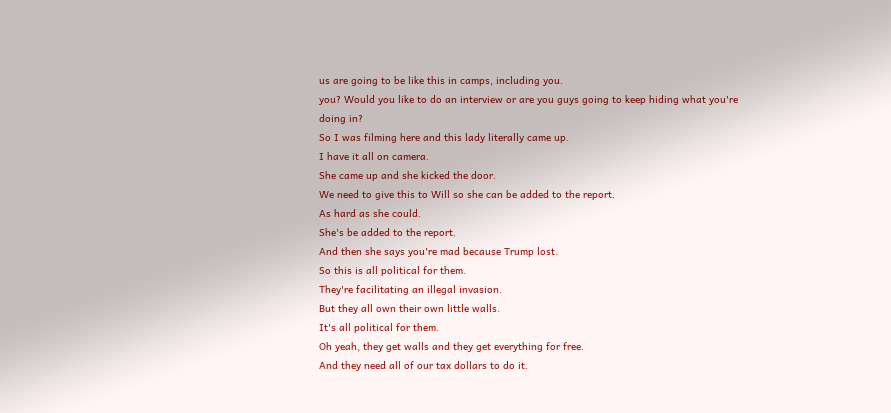us are going to be like this in camps, including you.
you? Would you like to do an interview or are you guys going to keep hiding what you're
doing in?
So I was filming here and this lady literally came up.
I have it all on camera.
She came up and she kicked the door.
We need to give this to Will so she can be added to the report.
As hard as she could.
She's be added to the report.
And then she says you're mad because Trump lost.
So this is all political for them.
They're facilitating an illegal invasion.
But they all own their own little walls.
It's all political for them.
Oh yeah, they get walls and they get everything for free.
And they need all of our tax dollars to do it.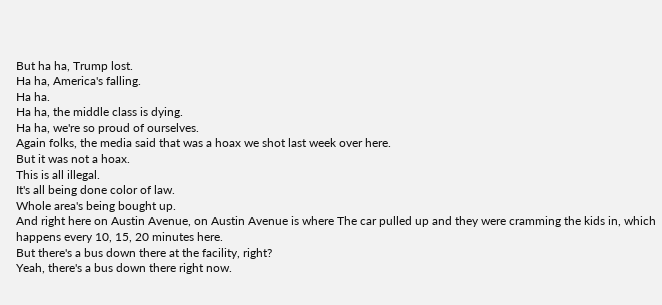But ha ha, Trump lost.
Ha ha, America's falling.
Ha ha.
Ha ha, the middle class is dying.
Ha ha, we're so proud of ourselves.
Again folks, the media said that was a hoax we shot last week over here.
But it was not a hoax.
This is all illegal.
It's all being done color of law.
Whole area's being bought up.
And right here on Austin Avenue, on Austin Avenue is where The car pulled up and they were cramming the kids in, which happens every 10, 15, 20 minutes here.
But there's a bus down there at the facility, right?
Yeah, there's a bus down there right now.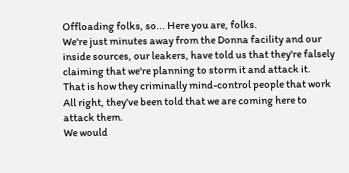Offloading folks, so... Here you are, folks.
We're just minutes away from the Donna facility and our inside sources, our leakers, have told us that they're falsely claiming that we're planning to storm it and attack it.
That is how they criminally mind-control people that work All right, they've been told that we are coming here to attack them.
We would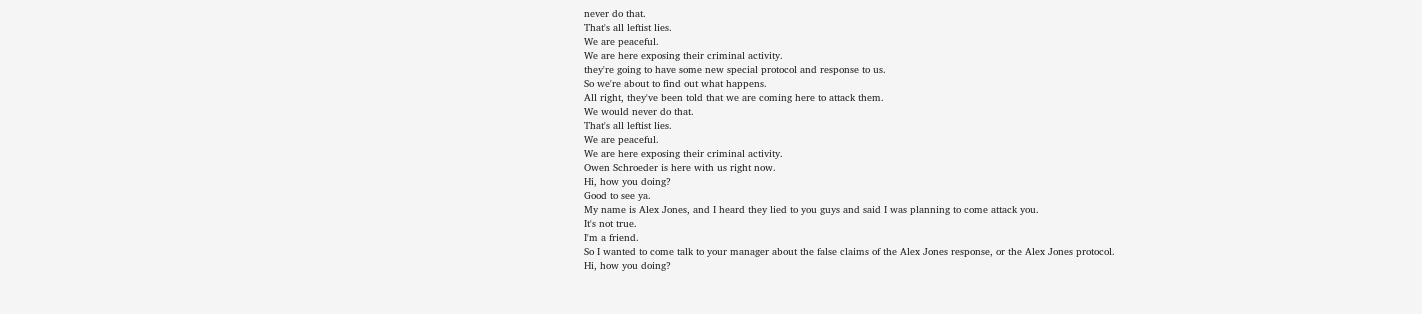never do that.
That's all leftist lies.
We are peaceful.
We are here exposing their criminal activity.
they're going to have some new special protocol and response to us.
So we're about to find out what happens.
All right, they've been told that we are coming here to attack them.
We would never do that.
That's all leftist lies.
We are peaceful.
We are here exposing their criminal activity.
Owen Schroeder is here with us right now.
Hi, how you doing?
Good to see ya.
My name is Alex Jones, and I heard they lied to you guys and said I was planning to come attack you.
It's not true.
I'm a friend.
So I wanted to come talk to your manager about the false claims of the Alex Jones response, or the Alex Jones protocol.
Hi, how you doing?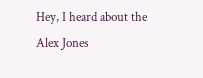Hey, I heard about the Alex Jones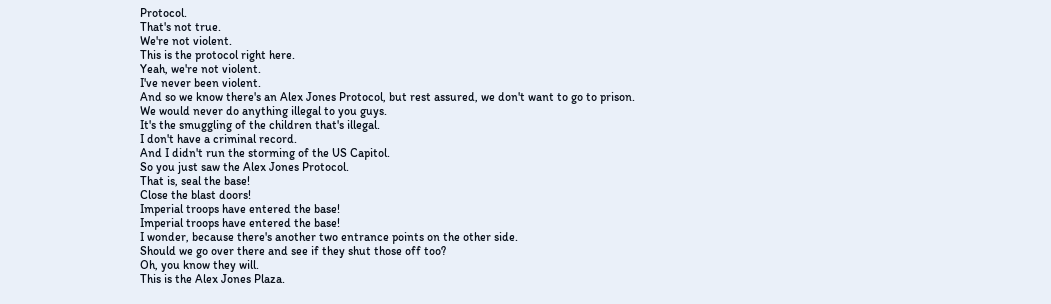Protocol.
That's not true.
We're not violent.
This is the protocol right here.
Yeah, we're not violent.
I've never been violent.
And so we know there's an Alex Jones Protocol, but rest assured, we don't want to go to prison.
We would never do anything illegal to you guys.
It's the smuggling of the children that's illegal.
I don't have a criminal record.
And I didn't run the storming of the US Capitol.
So you just saw the Alex Jones Protocol.
That is, seal the base!
Close the blast doors!
Imperial troops have entered the base!
Imperial troops have entered the base!
I wonder, because there's another two entrance points on the other side.
Should we go over there and see if they shut those off too?
Oh, you know they will.
This is the Alex Jones Plaza.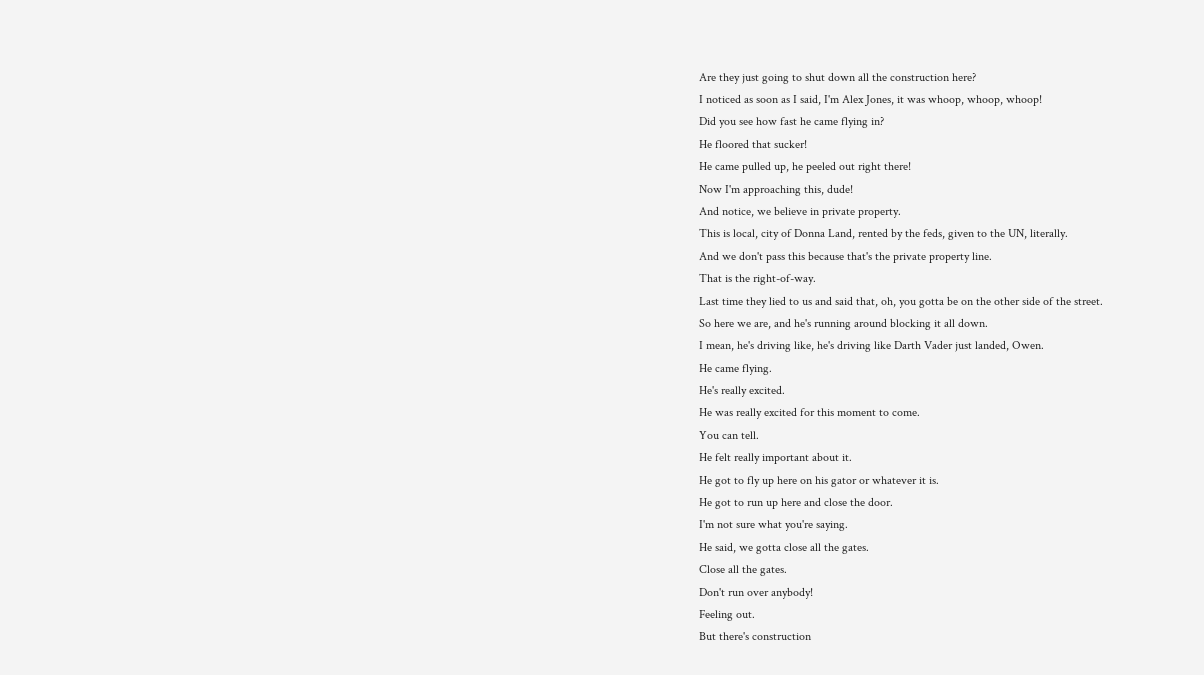Are they just going to shut down all the construction here?
I noticed as soon as I said, I'm Alex Jones, it was whoop, whoop, whoop!
Did you see how fast he came flying in?
He floored that sucker!
He came pulled up, he peeled out right there!
Now I'm approaching this, dude!
And notice, we believe in private property.
This is local, city of Donna Land, rented by the feds, given to the UN, literally.
And we don't pass this because that's the private property line.
That is the right-of-way.
Last time they lied to us and said that, oh, you gotta be on the other side of the street.
So here we are, and he's running around blocking it all down.
I mean, he's driving like, he's driving like Darth Vader just landed, Owen.
He came flying.
He's really excited.
He was really excited for this moment to come.
You can tell.
He felt really important about it.
He got to fly up here on his gator or whatever it is.
He got to run up here and close the door.
I'm not sure what you're saying.
He said, we gotta close all the gates.
Close all the gates.
Don't run over anybody!
Feeling out.
But there's construction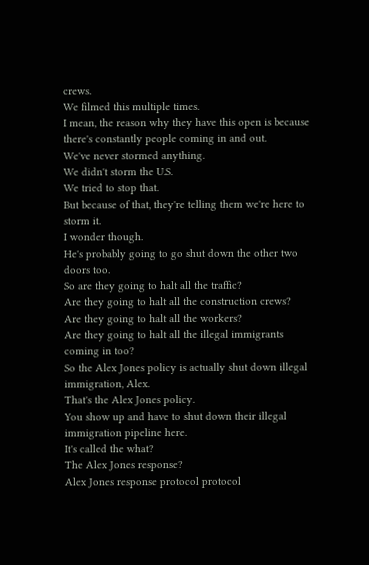crews.
We filmed this multiple times.
I mean, the reason why they have this open is because there's constantly people coming in and out.
We've never stormed anything.
We didn't storm the U.S.
We tried to stop that.
But because of that, they're telling them we're here to storm it.
I wonder though.
He's probably going to go shut down the other two doors too.
So are they going to halt all the traffic?
Are they going to halt all the construction crews?
Are they going to halt all the workers?
Are they going to halt all the illegal immigrants coming in too?
So the Alex Jones policy is actually shut down illegal immigration, Alex.
That's the Alex Jones policy.
You show up and have to shut down their illegal immigration pipeline here.
It's called the what?
The Alex Jones response?
Alex Jones response protocol protocol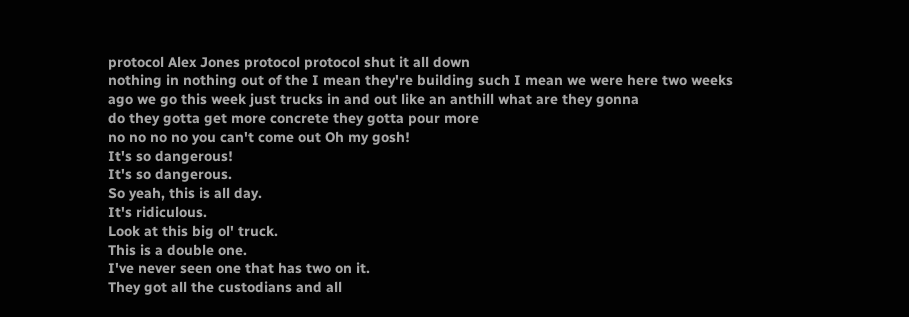protocol Alex Jones protocol protocol shut it all down
nothing in nothing out of the I mean they're building such I mean we were here two weeks
ago we go this week just trucks in and out like an anthill what are they gonna
do they gotta get more concrete they gotta pour more
no no no no you can't come out Oh my gosh!
It's so dangerous!
It's so dangerous.
So yeah, this is all day.
It's ridiculous.
Look at this big ol' truck.
This is a double one.
I've never seen one that has two on it.
They got all the custodians and all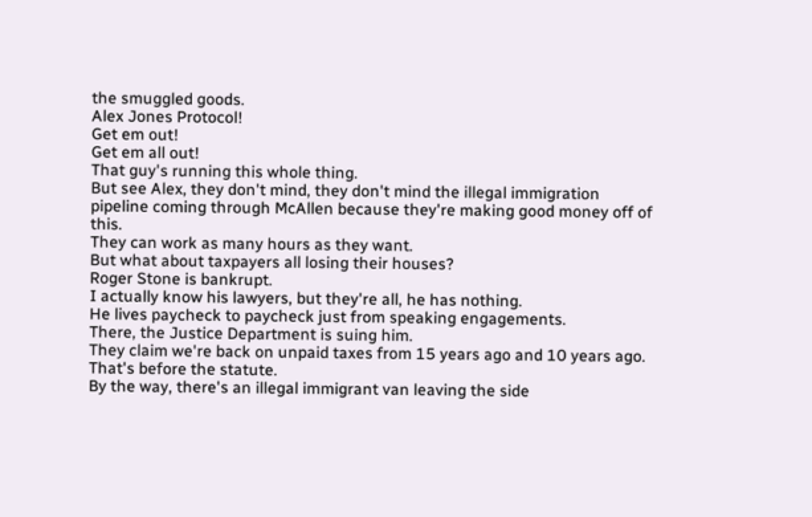the smuggled goods.
Alex Jones Protocol!
Get em out!
Get em all out!
That guy's running this whole thing.
But see Alex, they don't mind, they don't mind the illegal immigration pipeline coming through McAllen because they're making good money off of this.
They can work as many hours as they want.
But what about taxpayers all losing their houses?
Roger Stone is bankrupt.
I actually know his lawyers, but they're all, he has nothing.
He lives paycheck to paycheck just from speaking engagements.
There, the Justice Department is suing him.
They claim we're back on unpaid taxes from 15 years ago and 10 years ago.
That's before the statute.
By the way, there's an illegal immigrant van leaving the side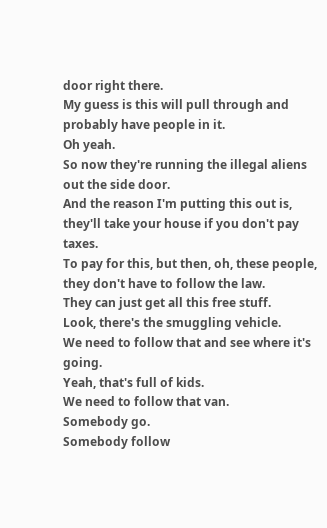door right there.
My guess is this will pull through and probably have people in it.
Oh yeah.
So now they're running the illegal aliens out the side door.
And the reason I'm putting this out is, they'll take your house if you don't pay taxes.
To pay for this, but then, oh, these people, they don't have to follow the law.
They can just get all this free stuff.
Look, there's the smuggling vehicle.
We need to follow that and see where it's going.
Yeah, that's full of kids.
We need to follow that van.
Somebody go.
Somebody follow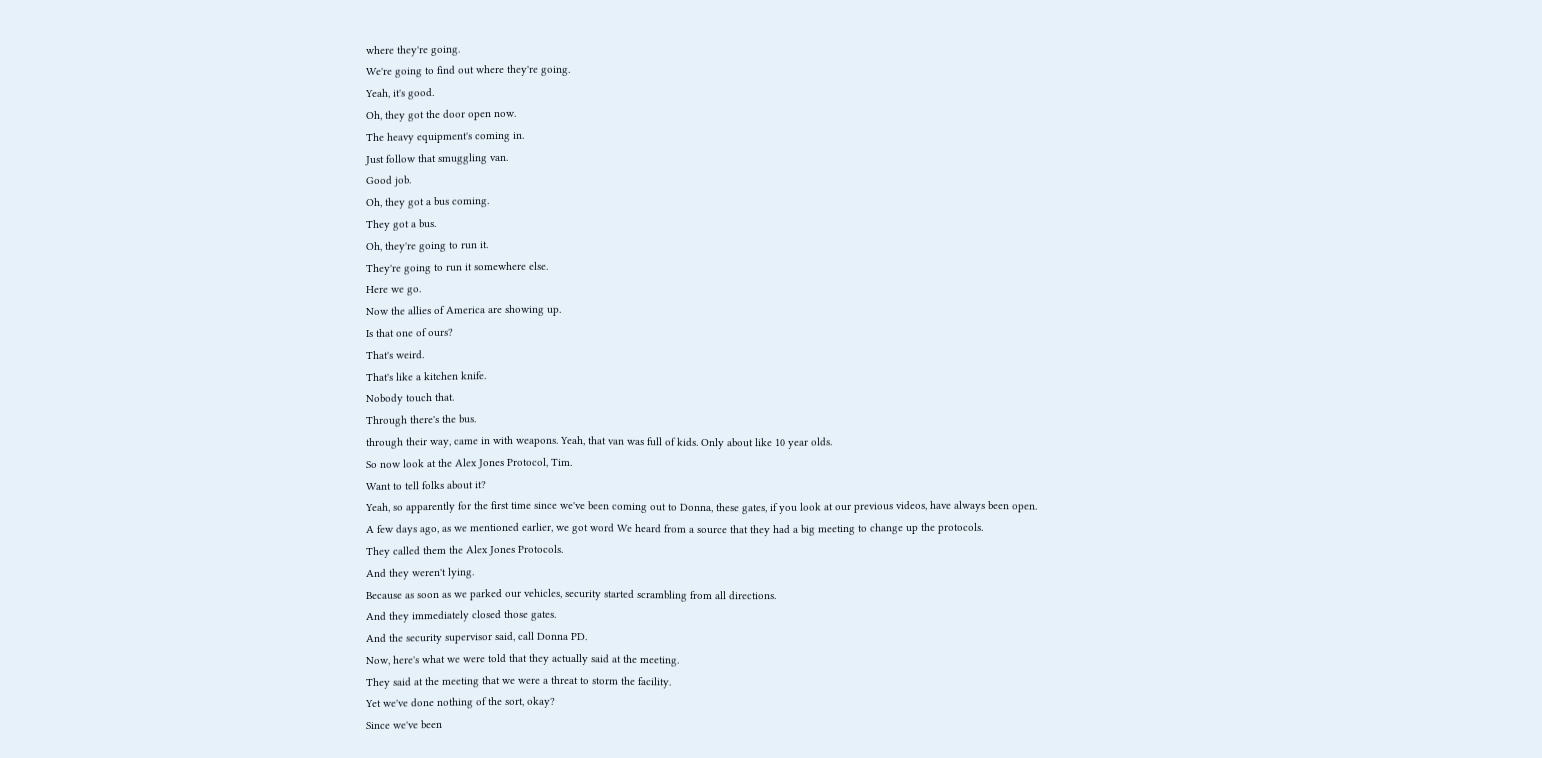where they're going.
We're going to find out where they're going.
Yeah, it's good.
Oh, they got the door open now.
The heavy equipment's coming in.
Just follow that smuggling van.
Good job.
Oh, they got a bus coming.
They got a bus.
Oh, they're going to run it.
They're going to run it somewhere else.
Here we go.
Now the allies of America are showing up.
Is that one of ours?
That's weird.
That's like a kitchen knife.
Nobody touch that.
Through there's the bus.
through their way, came in with weapons. Yeah, that van was full of kids. Only about like 10 year olds.
So now look at the Alex Jones Protocol, Tim.
Want to tell folks about it?
Yeah, so apparently for the first time since we've been coming out to Donna, these gates, if you look at our previous videos, have always been open.
A few days ago, as we mentioned earlier, we got word We heard from a source that they had a big meeting to change up the protocols.
They called them the Alex Jones Protocols.
And they weren't lying.
Because as soon as we parked our vehicles, security started scrambling from all directions.
And they immediately closed those gates.
And the security supervisor said, call Donna PD.
Now, here's what we were told that they actually said at the meeting.
They said at the meeting that we were a threat to storm the facility.
Yet we've done nothing of the sort, okay?
Since we've been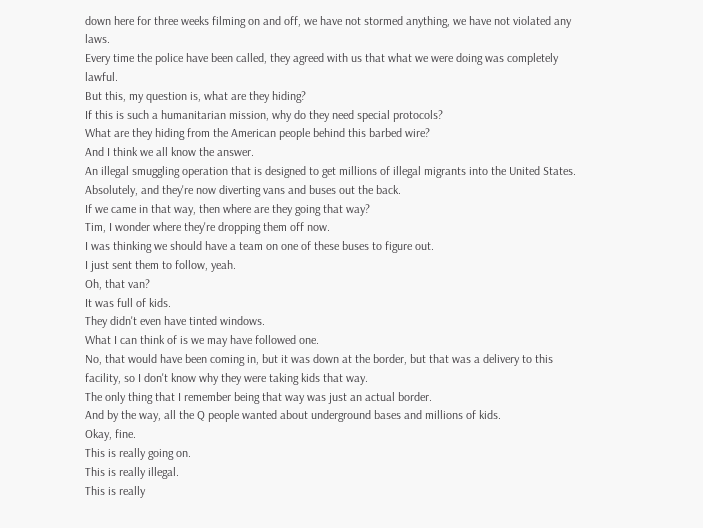down here for three weeks filming on and off, we have not stormed anything, we have not violated any laws.
Every time the police have been called, they agreed with us that what we were doing was completely lawful.
But this, my question is, what are they hiding?
If this is such a humanitarian mission, why do they need special protocols?
What are they hiding from the American people behind this barbed wire?
And I think we all know the answer.
An illegal smuggling operation that is designed to get millions of illegal migrants into the United States.
Absolutely, and they're now diverting vans and buses out the back.
If we came in that way, then where are they going that way?
Tim, I wonder where they're dropping them off now.
I was thinking we should have a team on one of these buses to figure out.
I just sent them to follow, yeah.
Oh, that van?
It was full of kids.
They didn't even have tinted windows.
What I can think of is we may have followed one.
No, that would have been coming in, but it was down at the border, but that was a delivery to this facility, so I don't know why they were taking kids that way.
The only thing that I remember being that way was just an actual border.
And by the way, all the Q people wanted about underground bases and millions of kids.
Okay, fine.
This is really going on.
This is really illegal.
This is really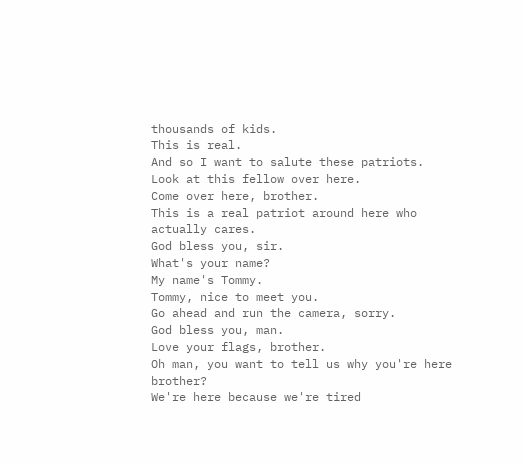thousands of kids.
This is real.
And so I want to salute these patriots.
Look at this fellow over here.
Come over here, brother.
This is a real patriot around here who actually cares.
God bless you, sir.
What's your name?
My name's Tommy.
Tommy, nice to meet you.
Go ahead and run the camera, sorry.
God bless you, man.
Love your flags, brother.
Oh man, you want to tell us why you're here brother?
We're here because we're tired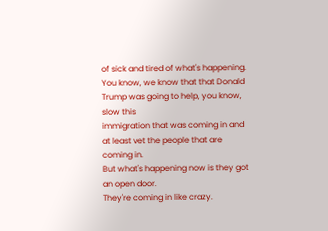of sick and tired of what's happening.
You know, we know that that Donald Trump was going to help, you know, slow this
immigration that was coming in and at least vet the people that are coming in.
But what's happening now is they got an open door.
They're coming in like crazy.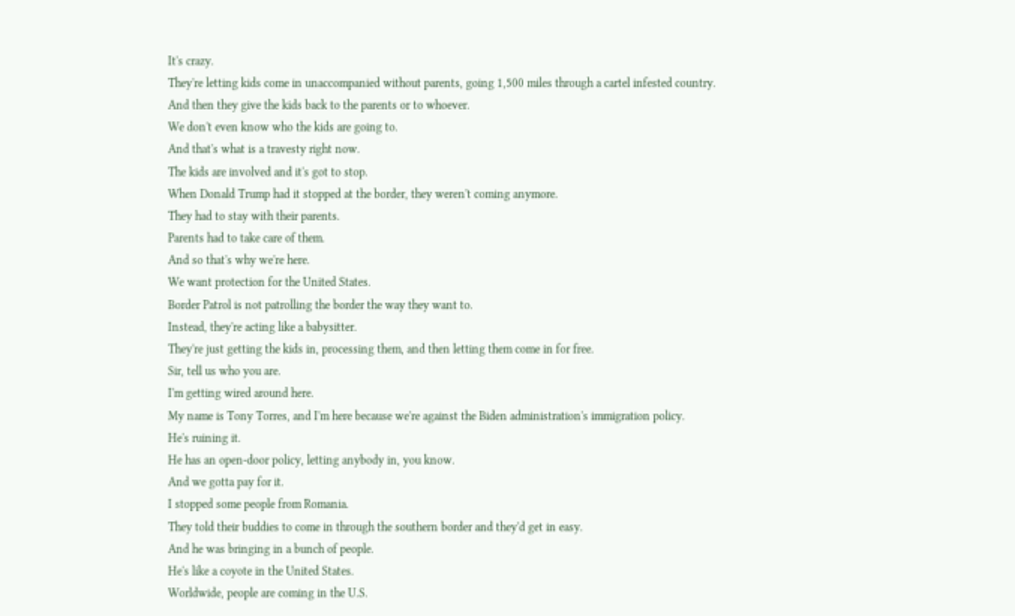It's crazy.
They're letting kids come in unaccompanied without parents, going 1,500 miles through a cartel infested country.
And then they give the kids back to the parents or to whoever.
We don't even know who the kids are going to.
And that's what is a travesty right now.
The kids are involved and it's got to stop.
When Donald Trump had it stopped at the border, they weren't coming anymore.
They had to stay with their parents.
Parents had to take care of them.
And so that's why we're here.
We want protection for the United States.
Border Patrol is not patrolling the border the way they want to.
Instead, they're acting like a babysitter.
They're just getting the kids in, processing them, and then letting them come in for free.
Sir, tell us who you are.
I'm getting wired around here.
My name is Tony Torres, and I'm here because we're against the Biden administration's immigration policy.
He's ruining it.
He has an open-door policy, letting anybody in, you know.
And we gotta pay for it.
I stopped some people from Romania.
They told their buddies to come in through the southern border and they'd get in easy.
And he was bringing in a bunch of people.
He's like a coyote in the United States.
Worldwide, people are coming in the U.S.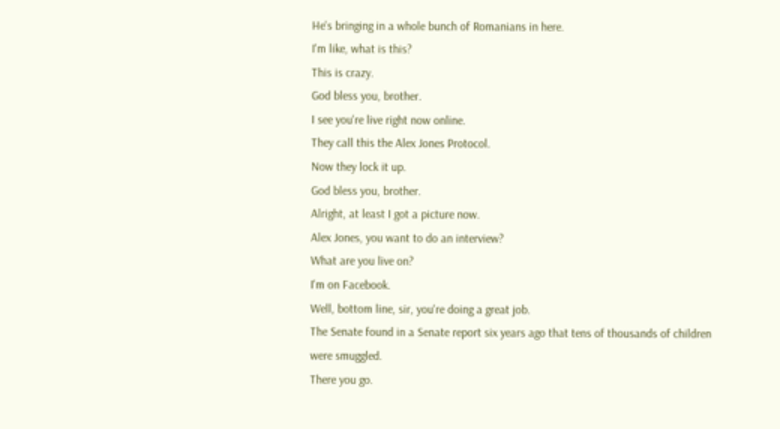He's bringing in a whole bunch of Romanians in here.
I'm like, what is this?
This is crazy.
God bless you, brother.
I see you're live right now online.
They call this the Alex Jones Protocol.
Now they lock it up.
God bless you, brother.
Alright, at least I got a picture now.
Alex Jones, you want to do an interview?
What are you live on?
I'm on Facebook.
Well, bottom line, sir, you're doing a great job.
The Senate found in a Senate report six years ago that tens of thousands of children were smuggled.
There you go.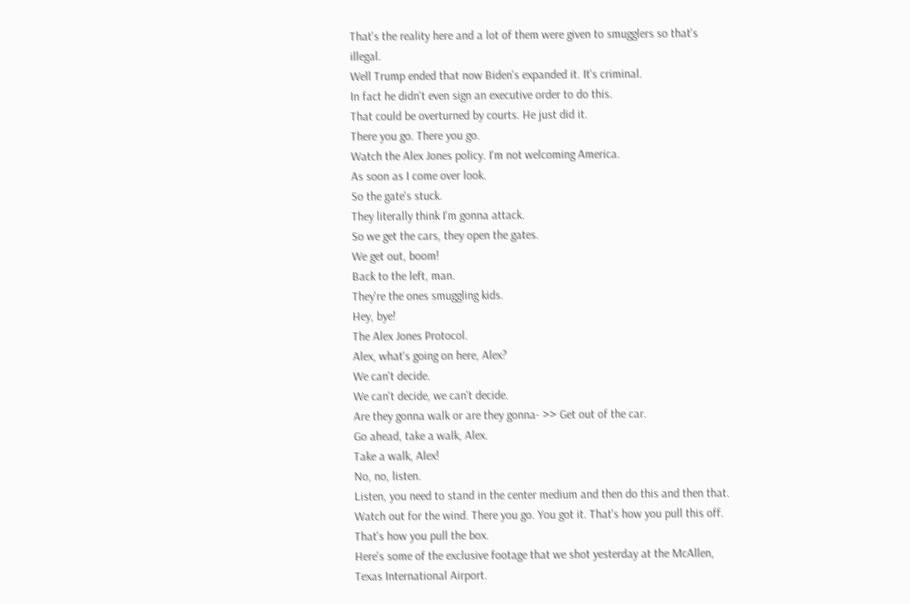That's the reality here and a lot of them were given to smugglers so that's illegal.
Well Trump ended that now Biden's expanded it. It's criminal.
In fact he didn't even sign an executive order to do this.
That could be overturned by courts. He just did it.
There you go. There you go.
Watch the Alex Jones policy. I'm not welcoming America.
As soon as I come over look.
So the gate's stuck.
They literally think I'm gonna attack.
So we get the cars, they open the gates.
We get out, boom!
Back to the left, man.
They're the ones smuggling kids.
Hey, bye!
The Alex Jones Protocol.
Alex, what's going on here, Alex?
We can't decide.
We can't decide, we can't decide.
Are they gonna walk or are they gonna- >> Get out of the car.
Go ahead, take a walk, Alex.
Take a walk, Alex!
No, no, listen.
Listen, you need to stand in the center medium and then do this and then that.
Watch out for the wind. There you go. You got it. That's how you pull this off. That's how you pull the box.
Here's some of the exclusive footage that we shot yesterday at the McAllen, Texas International Airport.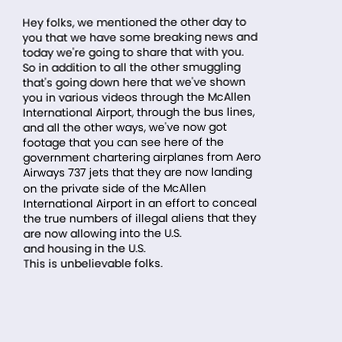Hey folks, we mentioned the other day to you that we have some breaking news and today we're going to share that with you.
So in addition to all the other smuggling that's going down here that we've shown you in various videos through the McAllen International Airport, through the bus lines, and all the other ways, we've now got footage that you can see here of the government chartering airplanes from Aero Airways 737 jets that they are now landing on the private side of the McAllen International Airport in an effort to conceal the true numbers of illegal aliens that they are now allowing into the U.S.
and housing in the U.S.
This is unbelievable folks.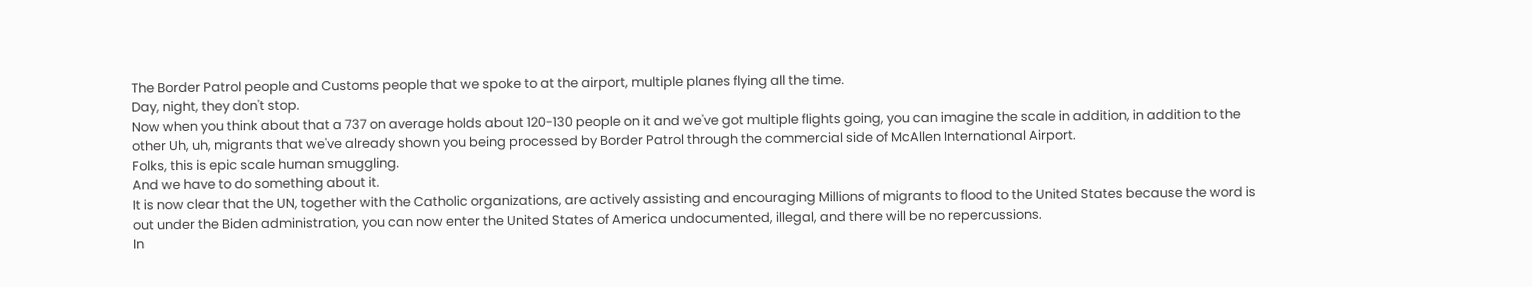The Border Patrol people and Customs people that we spoke to at the airport, multiple planes flying all the time.
Day, night, they don't stop.
Now when you think about that a 737 on average holds about 120-130 people on it and we've got multiple flights going, you can imagine the scale in addition, in addition to the other Uh, uh, migrants that we've already shown you being processed by Border Patrol through the commercial side of McAllen International Airport.
Folks, this is epic scale human smuggling.
And we have to do something about it.
It is now clear that the UN, together with the Catholic organizations, are actively assisting and encouraging Millions of migrants to flood to the United States because the word is out under the Biden administration, you can now enter the United States of America undocumented, illegal, and there will be no repercussions.
In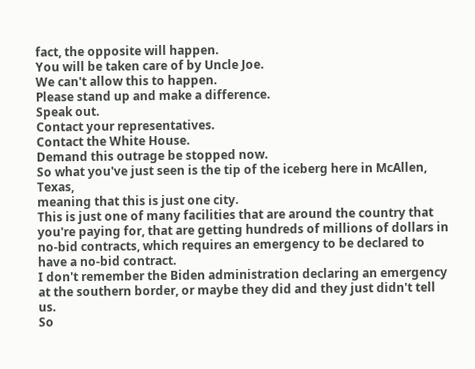fact, the opposite will happen.
You will be taken care of by Uncle Joe.
We can't allow this to happen.
Please stand up and make a difference.
Speak out.
Contact your representatives.
Contact the White House.
Demand this outrage be stopped now.
So what you've just seen is the tip of the iceberg here in McAllen, Texas,
meaning that this is just one city.
This is just one of many facilities that are around the country that you're paying for, that are getting hundreds of millions of dollars in no-bid contracts, which requires an emergency to be declared to have a no-bid contract.
I don't remember the Biden administration declaring an emergency at the southern border, or maybe they did and they just didn't tell us.
So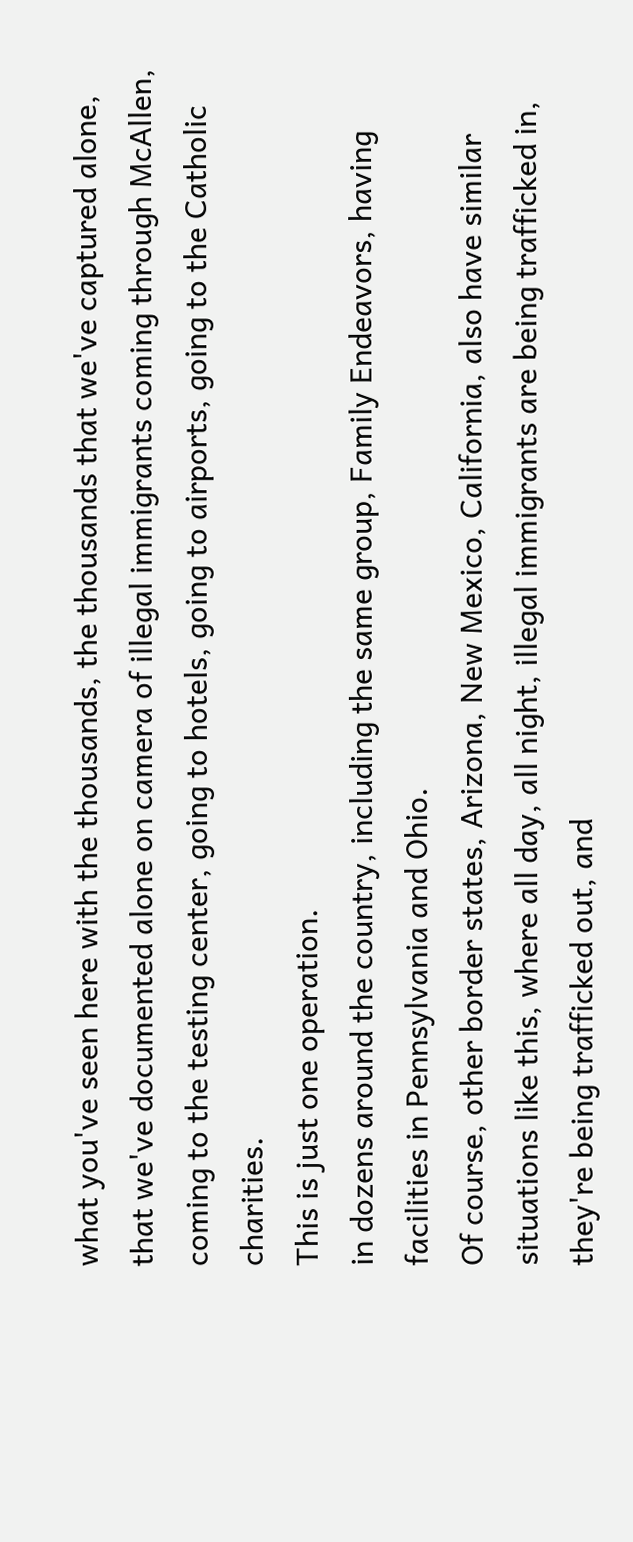what you've seen here with the thousands, the thousands that we've captured alone, that we've documented alone on camera of illegal immigrants coming through McAllen, coming to the testing center, going to hotels, going to airports, going to the Catholic charities.
This is just one operation.
in dozens around the country, including the same group, Family Endeavors, having facilities in Pennsylvania and Ohio.
Of course, other border states, Arizona, New Mexico, California, also have similar situations like this, where all day, all night, illegal immigrants are being trafficked in, they're being trafficked out, and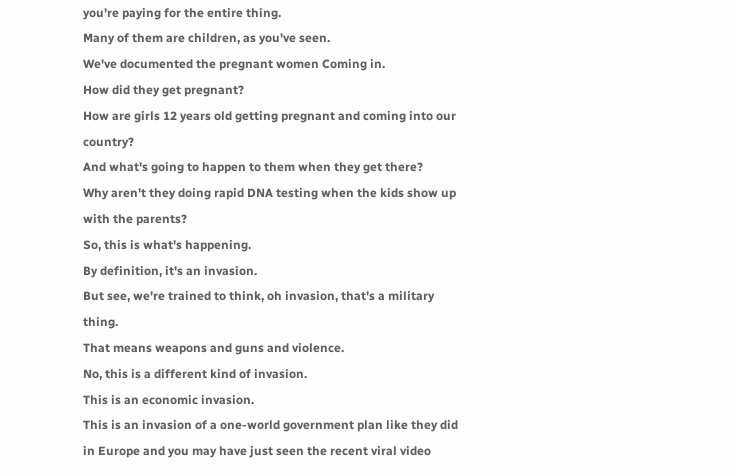you're paying for the entire thing.
Many of them are children, as you've seen.
We've documented the pregnant women Coming in.
How did they get pregnant?
How are girls 12 years old getting pregnant and coming into our country?
And what's going to happen to them when they get there?
Why aren't they doing rapid DNA testing when the kids show up with the parents?
So, this is what's happening.
By definition, it's an invasion.
But see, we're trained to think, oh invasion, that's a military thing.
That means weapons and guns and violence.
No, this is a different kind of invasion.
This is an economic invasion.
This is an invasion of a one-world government plan like they did in Europe and you may have just seen the recent viral video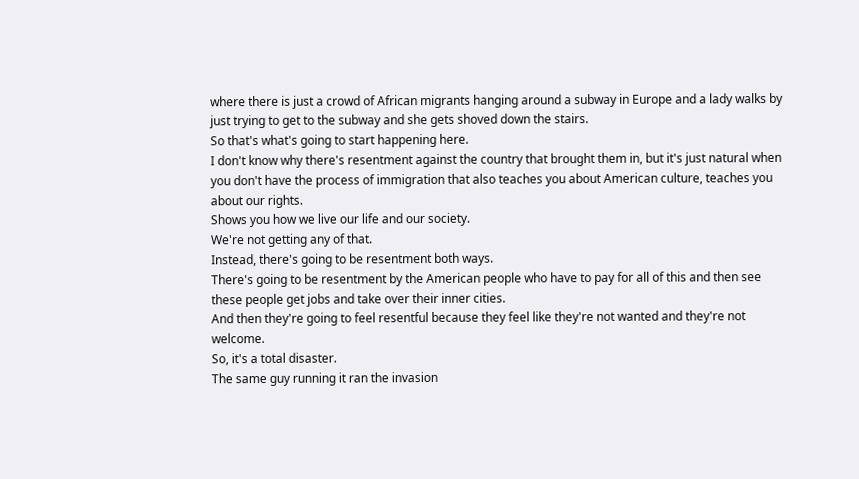where there is just a crowd of African migrants hanging around a subway in Europe and a lady walks by just trying to get to the subway and she gets shoved down the stairs.
So that's what's going to start happening here.
I don't know why there's resentment against the country that brought them in, but it's just natural when you don't have the process of immigration that also teaches you about American culture, teaches you about our rights.
Shows you how we live our life and our society.
We're not getting any of that.
Instead, there's going to be resentment both ways.
There's going to be resentment by the American people who have to pay for all of this and then see these people get jobs and take over their inner cities.
And then they're going to feel resentful because they feel like they're not wanted and they're not welcome.
So, it's a total disaster.
The same guy running it ran the invasion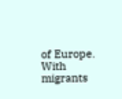of Europe.
With migrants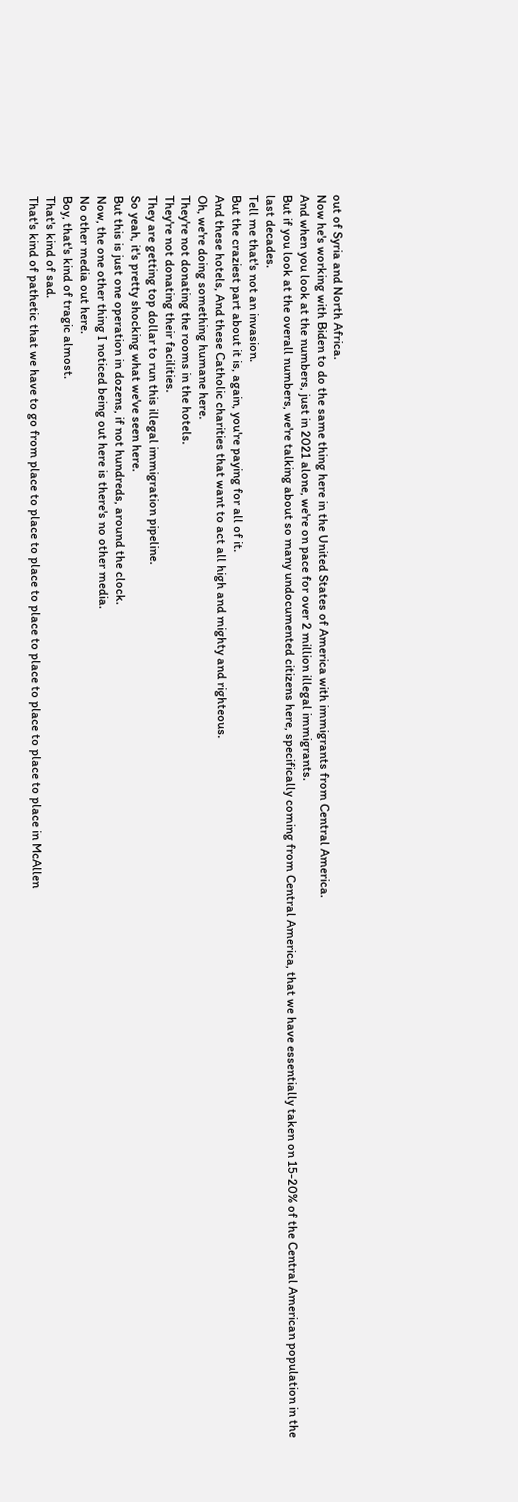out of Syria and North Africa.
Now he's working with Biden to do the same thing here in the United States of America with immigrants from Central America.
And when you look at the numbers, just in 2021 alone, we're on pace for over 2 million illegal immigrants.
But if you look at the overall numbers, we're talking about so many undocumented citizens here, specifically coming from Central America, that we have essentially taken on 15-20% of the Central American population in the last decades.
Tell me that's not an invasion.
But the craziest part about it is, again, you're paying for all of it.
And these hotels, And these Catholic charities that want to act all high and mighty and righteous.
Oh, we're doing something humane here.
They're not donating the rooms in the hotels.
They're not donating their facilities.
They are getting top dollar to run this illegal immigration pipeline.
So yeah, it's pretty shocking what we've seen here.
But this is just one operation in dozens, if not hundreds, around the clock.
Now, the one other thing I noticed being out here is there's no other media.
No other media out here.
Boy, that's kind of tragic almost.
That's kind of sad.
That's kind of pathetic that we have to go from place to place to place to place to place to place to place to place in McAllen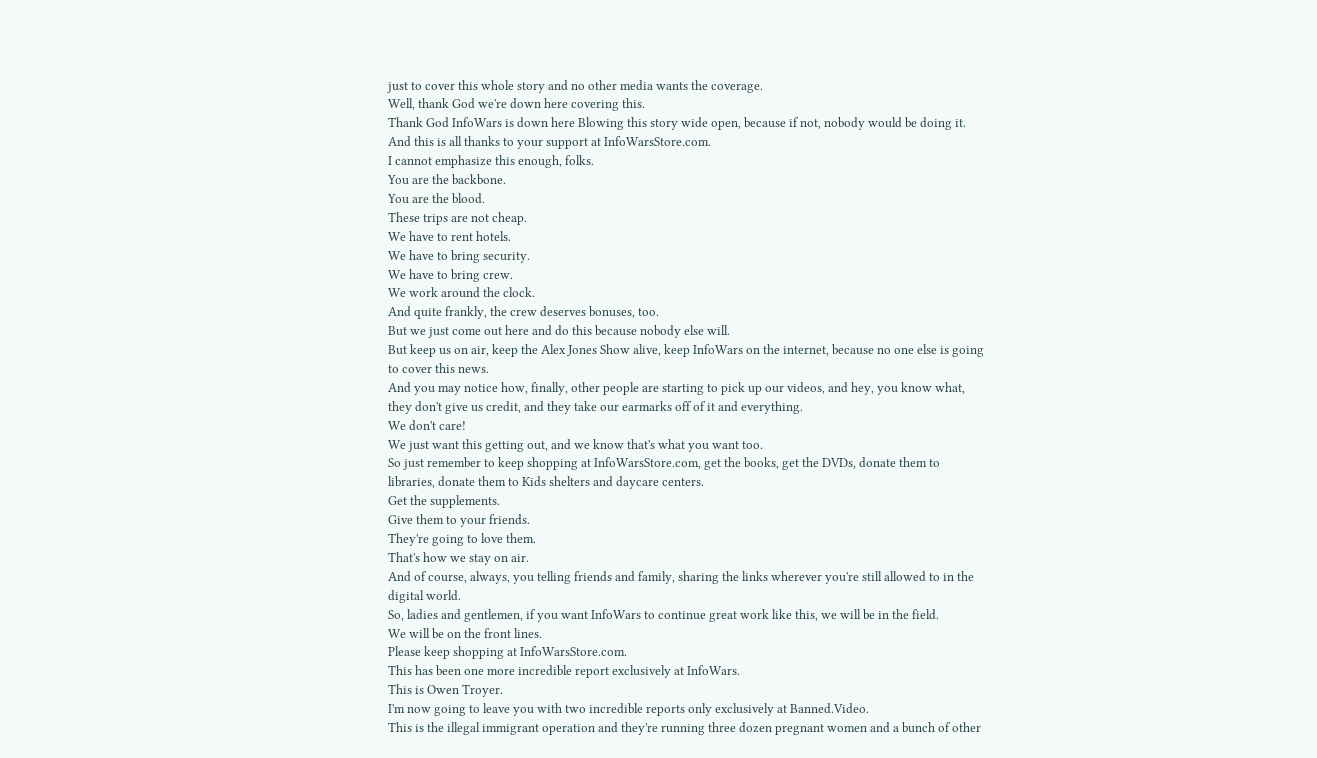just to cover this whole story and no other media wants the coverage.
Well, thank God we're down here covering this.
Thank God InfoWars is down here Blowing this story wide open, because if not, nobody would be doing it.
And this is all thanks to your support at InfoWarsStore.com.
I cannot emphasize this enough, folks.
You are the backbone.
You are the blood.
These trips are not cheap.
We have to rent hotels.
We have to bring security.
We have to bring crew.
We work around the clock.
And quite frankly, the crew deserves bonuses, too.
But we just come out here and do this because nobody else will.
But keep us on air, keep the Alex Jones Show alive, keep InfoWars on the internet, because no one else is going to cover this news.
And you may notice how, finally, other people are starting to pick up our videos, and hey, you know what, they don't give us credit, and they take our earmarks off of it and everything.
We don't care!
We just want this getting out, and we know that's what you want too.
So just remember to keep shopping at InfoWarsStore.com, get the books, get the DVDs, donate them to libraries, donate them to Kids shelters and daycare centers.
Get the supplements.
Give them to your friends.
They're going to love them.
That's how we stay on air.
And of course, always, you telling friends and family, sharing the links wherever you're still allowed to in the digital world.
So, ladies and gentlemen, if you want InfoWars to continue great work like this, we will be in the field.
We will be on the front lines.
Please keep shopping at InfoWarsStore.com.
This has been one more incredible report exclusively at InfoWars.
This is Owen Troyer.
I'm now going to leave you with two incredible reports only exclusively at Banned.Video.
This is the illegal immigrant operation and they're running three dozen pregnant women and a bunch of other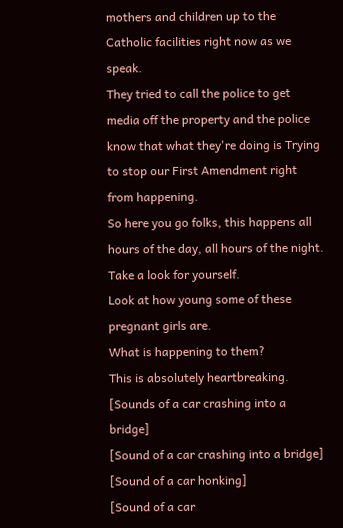mothers and children up to the Catholic facilities right now as we speak.
They tried to call the police to get media off the property and the police know that what they're doing is Trying to stop our First Amendment right from happening.
So here you go folks, this happens all hours of the day, all hours of the night.
Take a look for yourself.
Look at how young some of these pregnant girls are.
What is happening to them?
This is absolutely heartbreaking.
[Sounds of a car crashing into a bridge]
[Sound of a car crashing into a bridge]
[Sound of a car honking]
[Sound of a car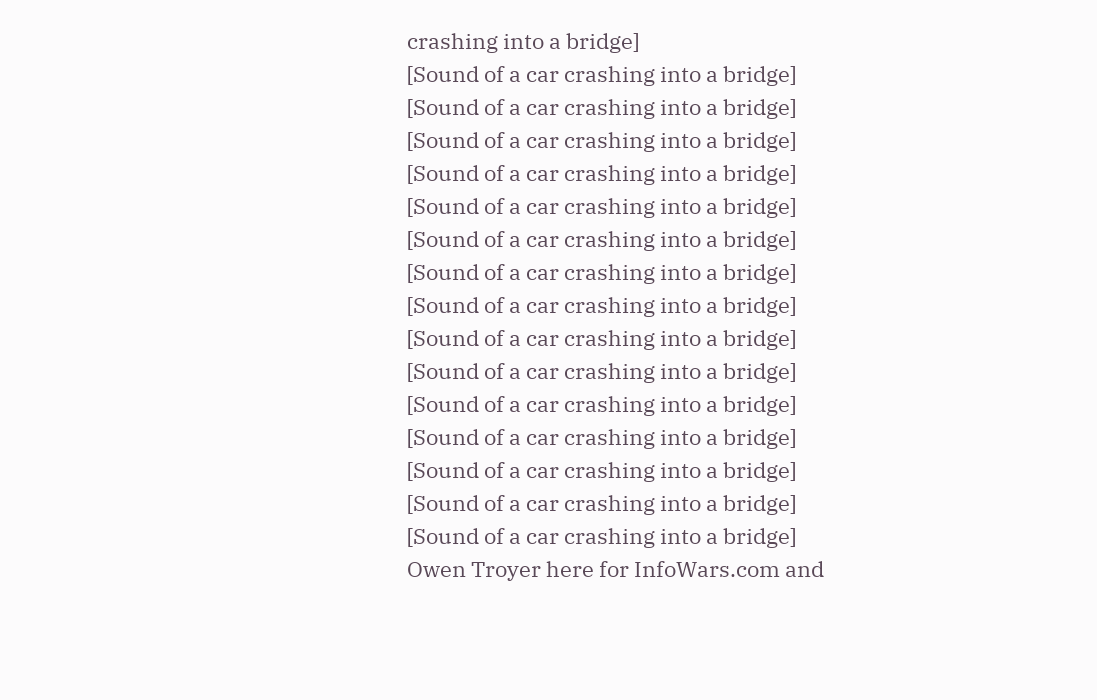crashing into a bridge]
[Sound of a car crashing into a bridge]
[Sound of a car crashing into a bridge]
[Sound of a car crashing into a bridge]
[Sound of a car crashing into a bridge]
[Sound of a car crashing into a bridge]
[Sound of a car crashing into a bridge]
[Sound of a car crashing into a bridge]
[Sound of a car crashing into a bridge]
[Sound of a car crashing into a bridge]
[Sound of a car crashing into a bridge]
[Sound of a car crashing into a bridge]
[Sound of a car crashing into a bridge]
[Sound of a car crashing into a bridge]
[Sound of a car crashing into a bridge]
[Sound of a car crashing into a bridge]
Owen Troyer here for InfoWars.com and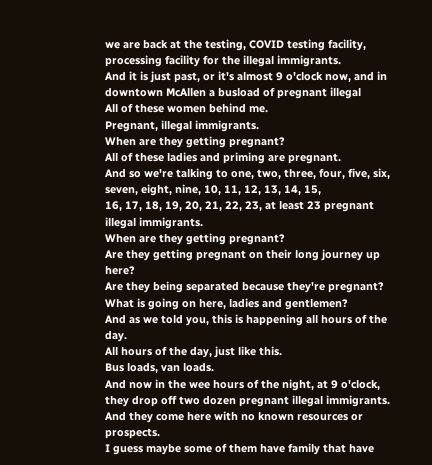we are back at the testing, COVID testing facility,
processing facility for the illegal immigrants.
And it is just past, or it's almost 9 o'clock now, and in downtown McAllen a busload of pregnant illegal
All of these women behind me.
Pregnant, illegal immigrants.
When are they getting pregnant?
All of these ladies and priming are pregnant.
And so we're talking to one, two, three, four, five, six, seven, eight, nine, 10, 11, 12, 13, 14, 15,
16, 17, 18, 19, 20, 21, 22, 23, at least 23 pregnant illegal immigrants.
When are they getting pregnant?
Are they getting pregnant on their long journey up here?
Are they being separated because they're pregnant?
What is going on here, ladies and gentlemen?
And as we told you, this is happening all hours of the day.
All hours of the day, just like this.
Bus loads, van loads.
And now in the wee hours of the night, at 9 o'clock, they drop off two dozen pregnant illegal immigrants.
And they come here with no known resources or prospects.
I guess maybe some of them have family that have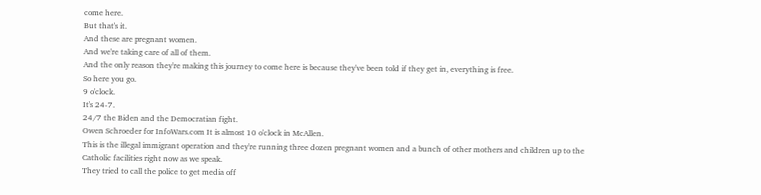come here.
But that's it.
And these are pregnant women.
And we're taking care of all of them.
And the only reason they're making this journey to come here is because they've been told if they get in, everything is free.
So here you go.
9 o'clock.
It's 24-7.
24/7 the Biden and the Democratian fight.
Owen Schroeder for InfoWars.com It is almost 10 o'clock in McAllen.
This is the illegal immigrant operation and they're running three dozen pregnant women and a bunch of other mothers and children up to the Catholic facilities right now as we speak.
They tried to call the police to get media off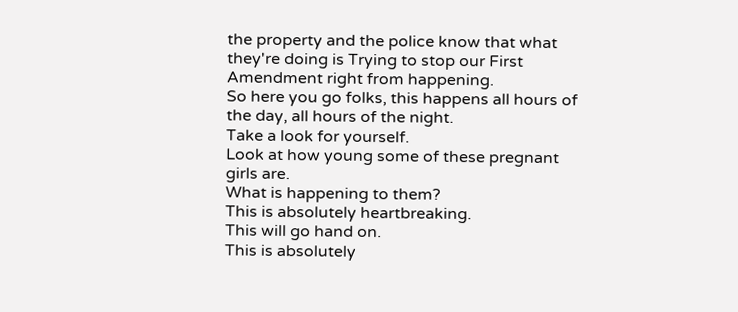the property and the police know that what they're doing is Trying to stop our First Amendment right from happening.
So here you go folks, this happens all hours of the day, all hours of the night.
Take a look for yourself.
Look at how young some of these pregnant girls are.
What is happening to them?
This is absolutely heartbreaking.
This will go hand on.
This is absolutely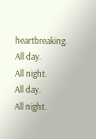heartbreaking.
All day.
All night.
All day.
All night.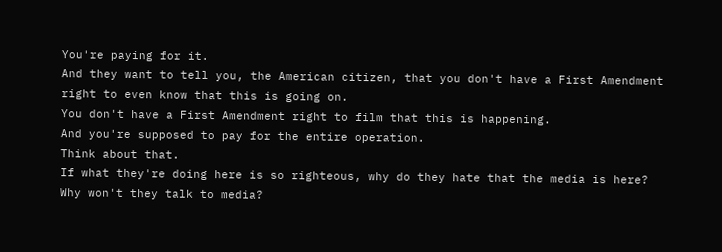You're paying for it.
And they want to tell you, the American citizen, that you don't have a First Amendment right to even know that this is going on.
You don't have a First Amendment right to film that this is happening.
And you're supposed to pay for the entire operation.
Think about that.
If what they're doing here is so righteous, why do they hate that the media is here?
Why won't they talk to media?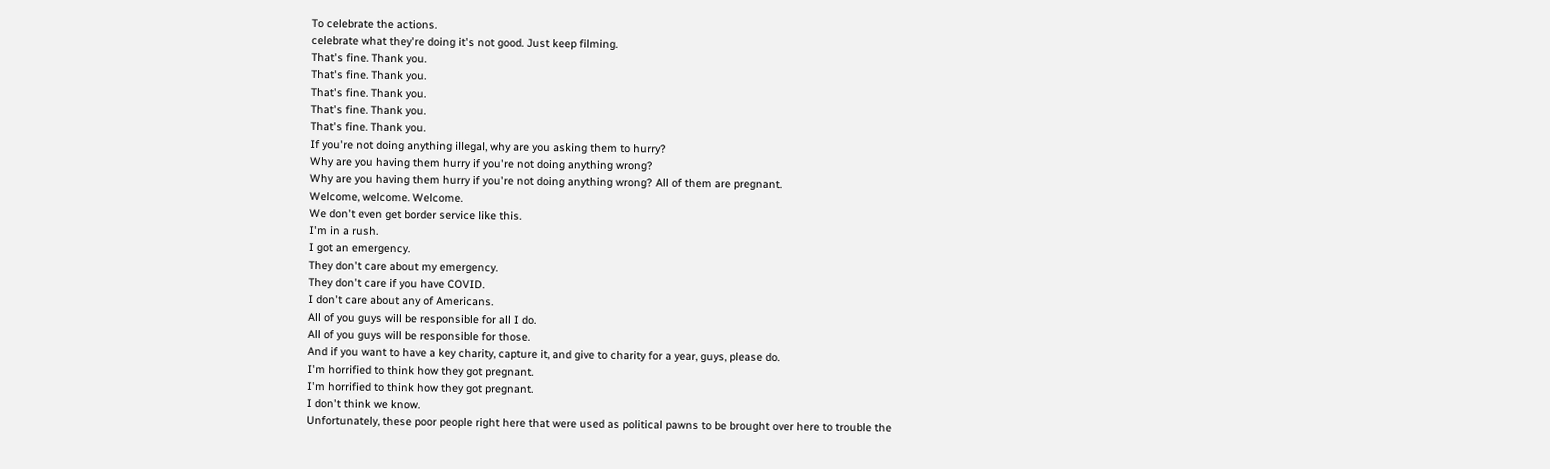To celebrate the actions.
celebrate what they're doing it's not good. Just keep filming.
That's fine. Thank you.
That's fine. Thank you.
That's fine. Thank you.
That's fine. Thank you.
That's fine. Thank you.
If you're not doing anything illegal, why are you asking them to hurry?
Why are you having them hurry if you're not doing anything wrong?
Why are you having them hurry if you're not doing anything wrong? All of them are pregnant.
Welcome, welcome. Welcome.
We don't even get border service like this.
I'm in a rush.
I got an emergency.
They don't care about my emergency.
They don't care if you have COVID.
I don't care about any of Americans.
All of you guys will be responsible for all I do.
All of you guys will be responsible for those.
And if you want to have a key charity, capture it, and give to charity for a year, guys, please do.
I'm horrified to think how they got pregnant.
I'm horrified to think how they got pregnant.
I don't think we know.
Unfortunately, these poor people right here that were used as political pawns to be brought over here to trouble the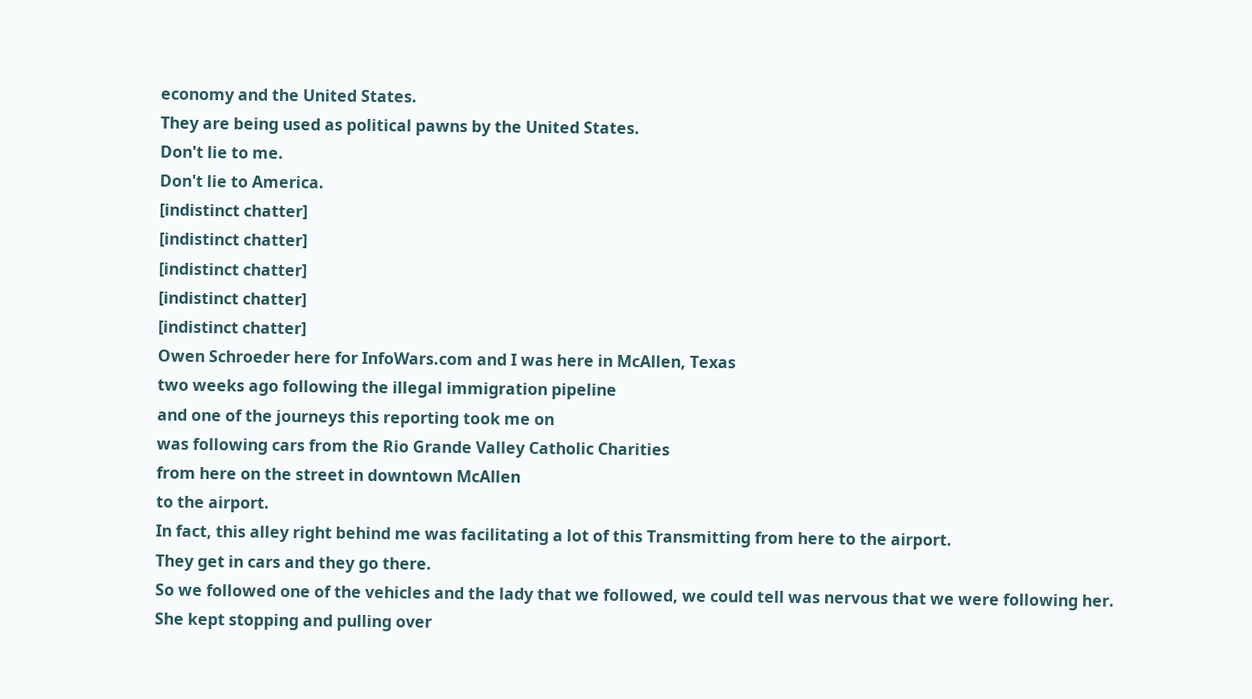economy and the United States.
They are being used as political pawns by the United States.
Don't lie to me.
Don't lie to America.
[indistinct chatter]
[indistinct chatter]
[indistinct chatter]
[indistinct chatter]
[indistinct chatter]
Owen Schroeder here for InfoWars.com and I was here in McAllen, Texas
two weeks ago following the illegal immigration pipeline
and one of the journeys this reporting took me on
was following cars from the Rio Grande Valley Catholic Charities
from here on the street in downtown McAllen
to the airport.
In fact, this alley right behind me was facilitating a lot of this Transmitting from here to the airport.
They get in cars and they go there.
So we followed one of the vehicles and the lady that we followed, we could tell was nervous that we were following her.
She kept stopping and pulling over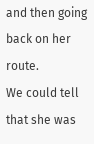and then going back on her route.
We could tell that she was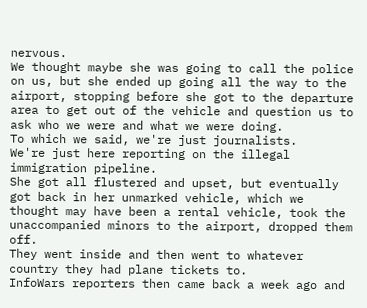nervous.
We thought maybe she was going to call the police on us, but she ended up going all the way to the airport, stopping before she got to the departure area to get out of the vehicle and question us to ask who we were and what we were doing.
To which we said, we're just journalists.
We're just here reporting on the illegal immigration pipeline.
She got all flustered and upset, but eventually got back in her unmarked vehicle, which we thought may have been a rental vehicle, took the unaccompanied minors to the airport, dropped them off.
They went inside and then went to whatever country they had plane tickets to.
InfoWars reporters then came back a week ago and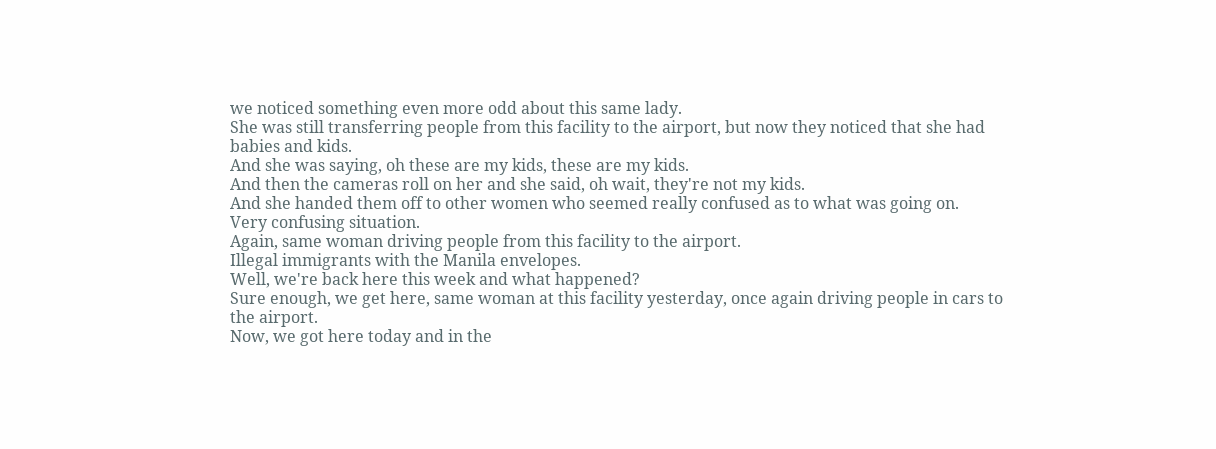we noticed something even more odd about this same lady.
She was still transferring people from this facility to the airport, but now they noticed that she had babies and kids.
And she was saying, oh these are my kids, these are my kids.
And then the cameras roll on her and she said, oh wait, they're not my kids.
And she handed them off to other women who seemed really confused as to what was going on.
Very confusing situation.
Again, same woman driving people from this facility to the airport.
Illegal immigrants with the Manila envelopes.
Well, we're back here this week and what happened?
Sure enough, we get here, same woman at this facility yesterday, once again driving people in cars to the airport.
Now, we got here today and in the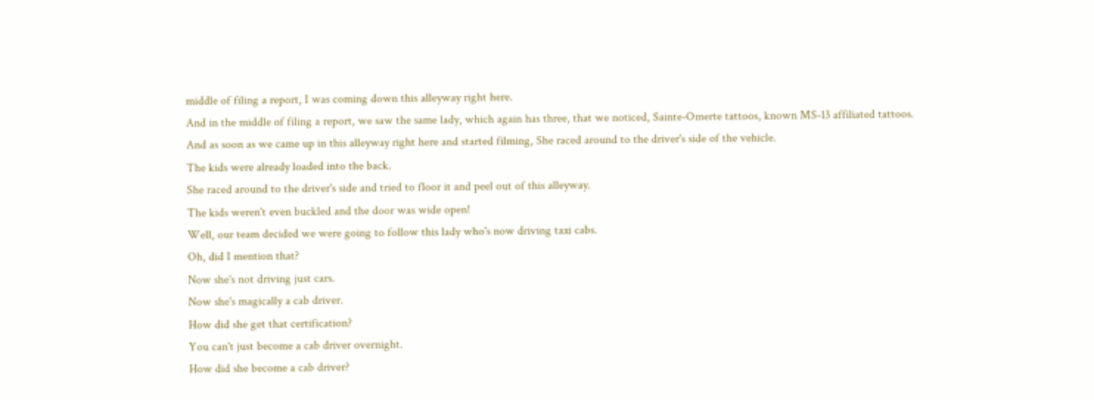middle of filing a report, I was coming down this alleyway right here.
And in the middle of filing a report, we saw the same lady, which again has three, that we noticed, Sainte-Omerte tattoos, known MS-13 affiliated tattoos.
And as soon as we came up in this alleyway right here and started filming, She raced around to the driver's side of the vehicle.
The kids were already loaded into the back.
She raced around to the driver's side and tried to floor it and peel out of this alleyway.
The kids weren't even buckled and the door was wide open!
Well, our team decided we were going to follow this lady who's now driving taxi cabs.
Oh, did I mention that?
Now she's not driving just cars.
Now she's magically a cab driver.
How did she get that certification?
You can't just become a cab driver overnight.
How did she become a cab driver?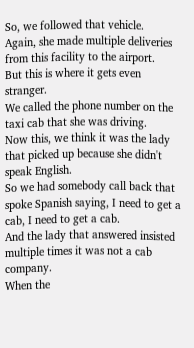So, we followed that vehicle.
Again, she made multiple deliveries from this facility to the airport.
But this is where it gets even stranger.
We called the phone number on the taxi cab that she was driving.
Now this, we think it was the lady that picked up because she didn't speak English.
So we had somebody call back that spoke Spanish saying, I need to get a cab, I need to get a cab.
And the lady that answered insisted multiple times it was not a cab company.
When the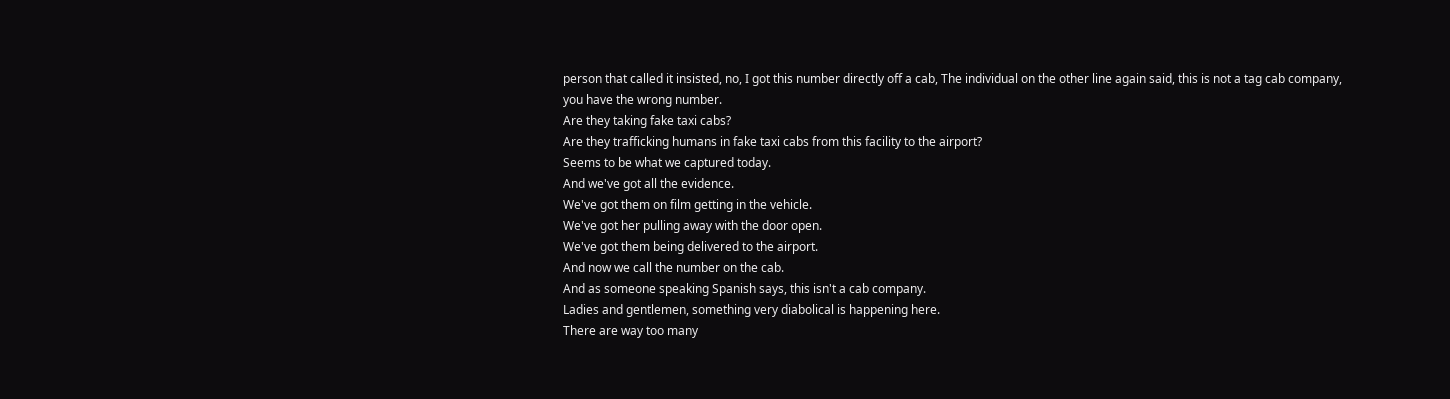person that called it insisted, no, I got this number directly off a cab, The individual on the other line again said, this is not a tag cab company, you have the wrong number.
Are they taking fake taxi cabs?
Are they trafficking humans in fake taxi cabs from this facility to the airport?
Seems to be what we captured today.
And we've got all the evidence.
We've got them on film getting in the vehicle.
We've got her pulling away with the door open.
We've got them being delivered to the airport.
And now we call the number on the cab.
And as someone speaking Spanish says, this isn't a cab company.
Ladies and gentlemen, something very diabolical is happening here.
There are way too many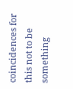coincidences for this not to be something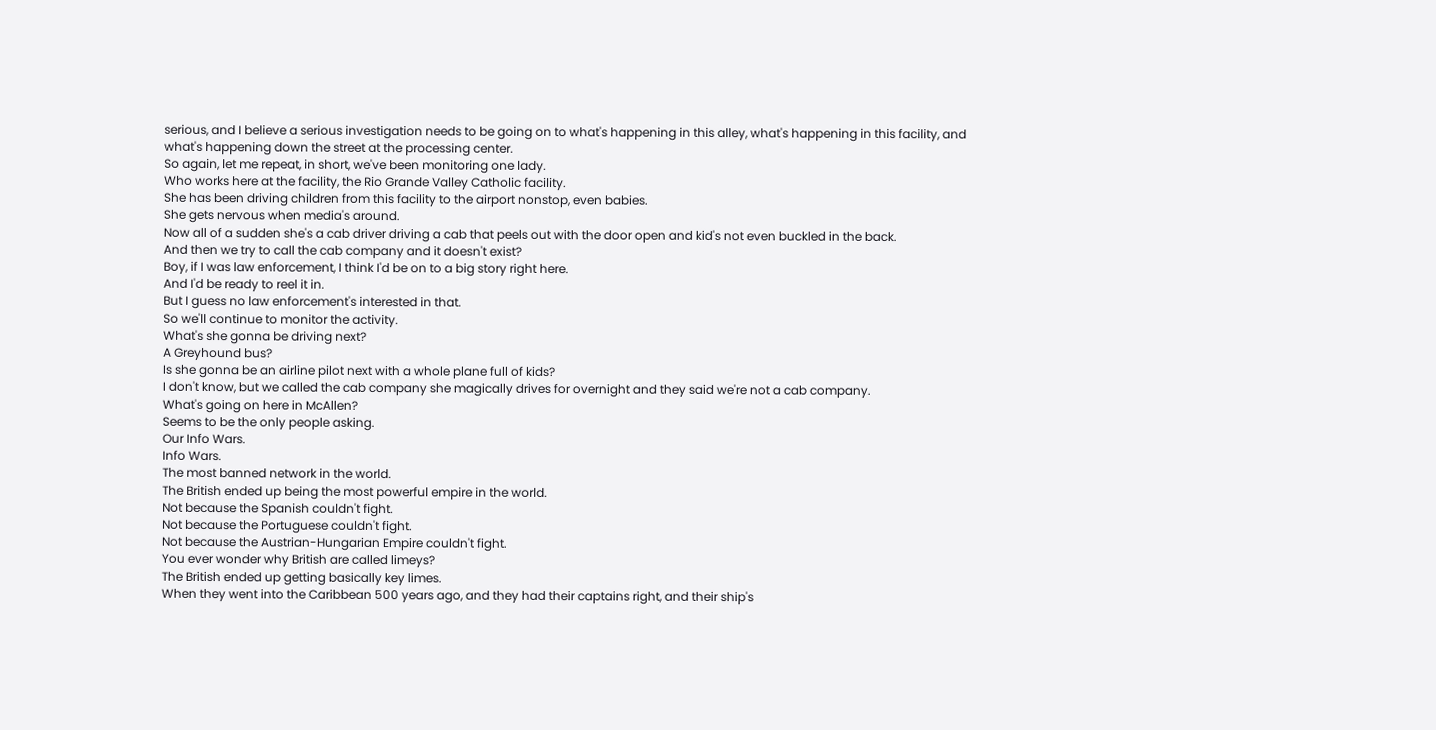serious, and I believe a serious investigation needs to be going on to what's happening in this alley, what's happening in this facility, and what's happening down the street at the processing center.
So again, let me repeat, in short, we've been monitoring one lady.
Who works here at the facility, the Rio Grande Valley Catholic facility.
She has been driving children from this facility to the airport nonstop, even babies.
She gets nervous when media's around.
Now all of a sudden she's a cab driver driving a cab that peels out with the door open and kid's not even buckled in the back.
And then we try to call the cab company and it doesn't exist?
Boy, if I was law enforcement, I think I'd be on to a big story right here.
And I'd be ready to reel it in.
But I guess no law enforcement's interested in that.
So we'll continue to monitor the activity.
What's she gonna be driving next?
A Greyhound bus?
Is she gonna be an airline pilot next with a whole plane full of kids?
I don't know, but we called the cab company she magically drives for overnight and they said we're not a cab company.
What's going on here in McAllen?
Seems to be the only people asking.
Our Info Wars.
Info Wars.
The most banned network in the world.
The British ended up being the most powerful empire in the world.
Not because the Spanish couldn't fight.
Not because the Portuguese couldn't fight.
Not because the Austrian-Hungarian Empire couldn't fight.
You ever wonder why British are called limeys?
The British ended up getting basically key limes.
When they went into the Caribbean 500 years ago, and they had their captains right, and their ship's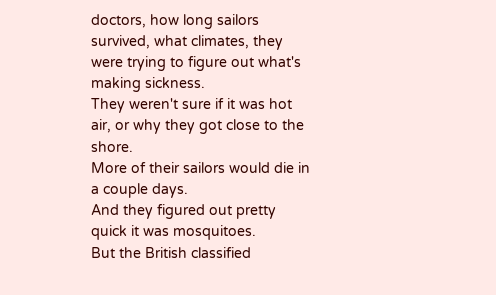doctors, how long sailors survived, what climates, they were trying to figure out what's making sickness.
They weren't sure if it was hot air, or why they got close to the shore.
More of their sailors would die in a couple days.
And they figured out pretty quick it was mosquitoes.
But the British classified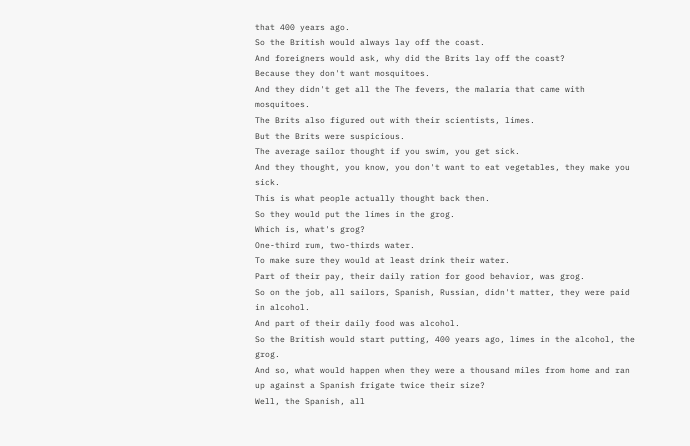that 400 years ago.
So the British would always lay off the coast.
And foreigners would ask, why did the Brits lay off the coast?
Because they don't want mosquitoes.
And they didn't get all the The fevers, the malaria that came with mosquitoes.
The Brits also figured out with their scientists, limes.
But the Brits were suspicious.
The average sailor thought if you swim, you get sick.
And they thought, you know, you don't want to eat vegetables, they make you sick.
This is what people actually thought back then.
So they would put the limes in the grog.
Which is, what's grog?
One-third rum, two-thirds water.
To make sure they would at least drink their water.
Part of their pay, their daily ration for good behavior, was grog.
So on the job, all sailors, Spanish, Russian, didn't matter, they were paid in alcohol.
And part of their daily food was alcohol.
So the British would start putting, 400 years ago, limes in the alcohol, the grog.
And so, what would happen when they were a thousand miles from home and ran up against a Spanish frigate twice their size?
Well, the Spanish, all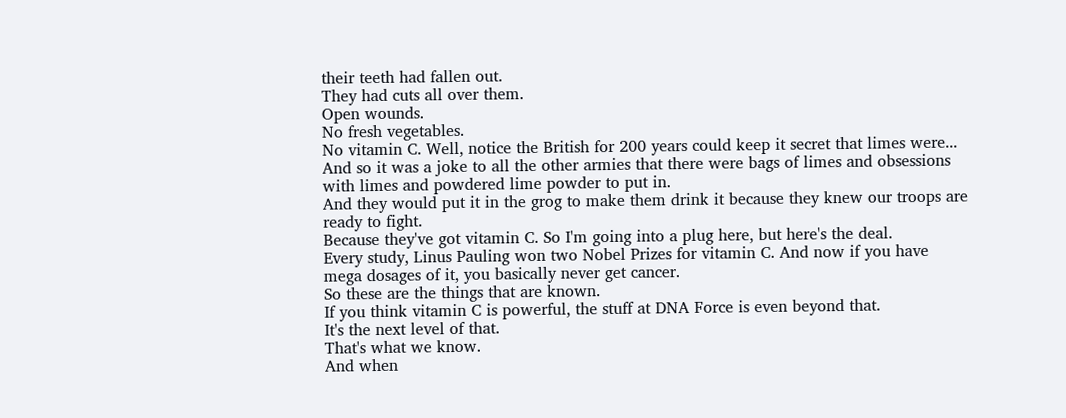their teeth had fallen out.
They had cuts all over them.
Open wounds.
No fresh vegetables.
No vitamin C. Well, notice the British for 200 years could keep it secret that limes were... And so it was a joke to all the other armies that there were bags of limes and obsessions with limes and powdered lime powder to put in.
And they would put it in the grog to make them drink it because they knew our troops are ready to fight.
Because they've got vitamin C. So I'm going into a plug here, but here's the deal.
Every study, Linus Pauling won two Nobel Prizes for vitamin C. And now if you have mega dosages of it, you basically never get cancer.
So these are the things that are known.
If you think vitamin C is powerful, the stuff at DNA Force is even beyond that.
It's the next level of that.
That's what we know.
And when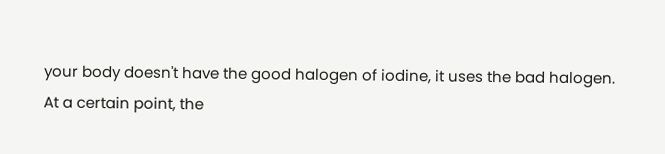your body doesn't have the good halogen of iodine, it uses the bad halogen.
At a certain point, the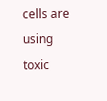cells are using toxic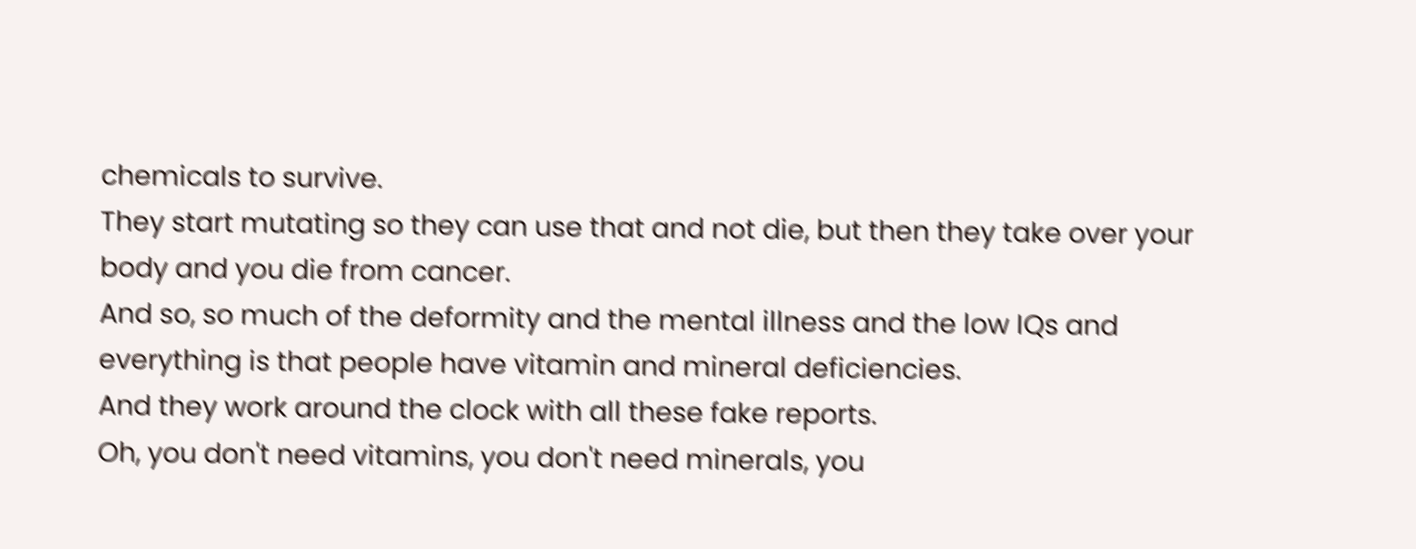chemicals to survive.
They start mutating so they can use that and not die, but then they take over your body and you die from cancer.
And so, so much of the deformity and the mental illness and the low IQs and everything is that people have vitamin and mineral deficiencies.
And they work around the clock with all these fake reports.
Oh, you don't need vitamins, you don't need minerals, you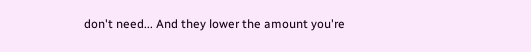don't need... And they lower the amount you're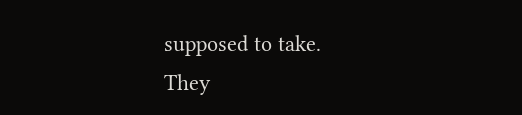supposed to take.
They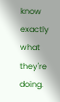know exactly what they're doing.